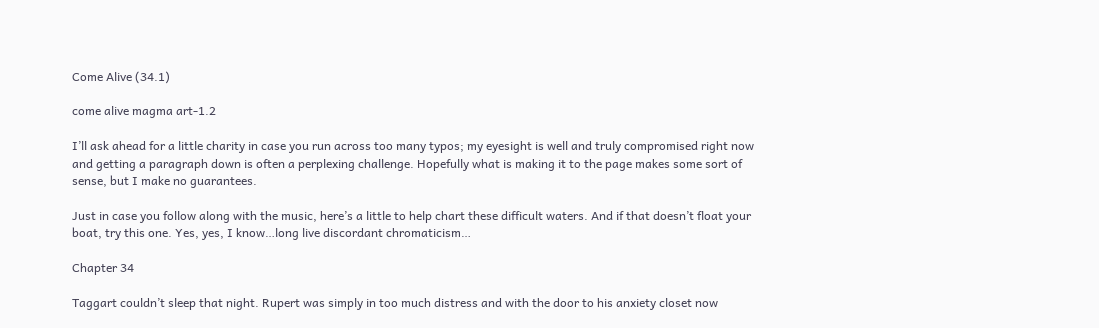Come Alive (34.1)

come alive magma art-1.2

I’ll ask ahead for a little charity in case you run across too many typos; my eyesight is well and truly compromised right now and getting a paragraph down is often a perplexing challenge. Hopefully what is making it to the page makes some sort of sense, but I make no guarantees.

Just in case you follow along with the music, here’s a little to help chart these difficult waters. And if that doesn’t float your boat, try this one. Yes, yes, I know…long live discordant chromaticism…

Chapter 34

Taggart couldn’t sleep that night. Rupert was simply in too much distress and with the door to his anxiety closet now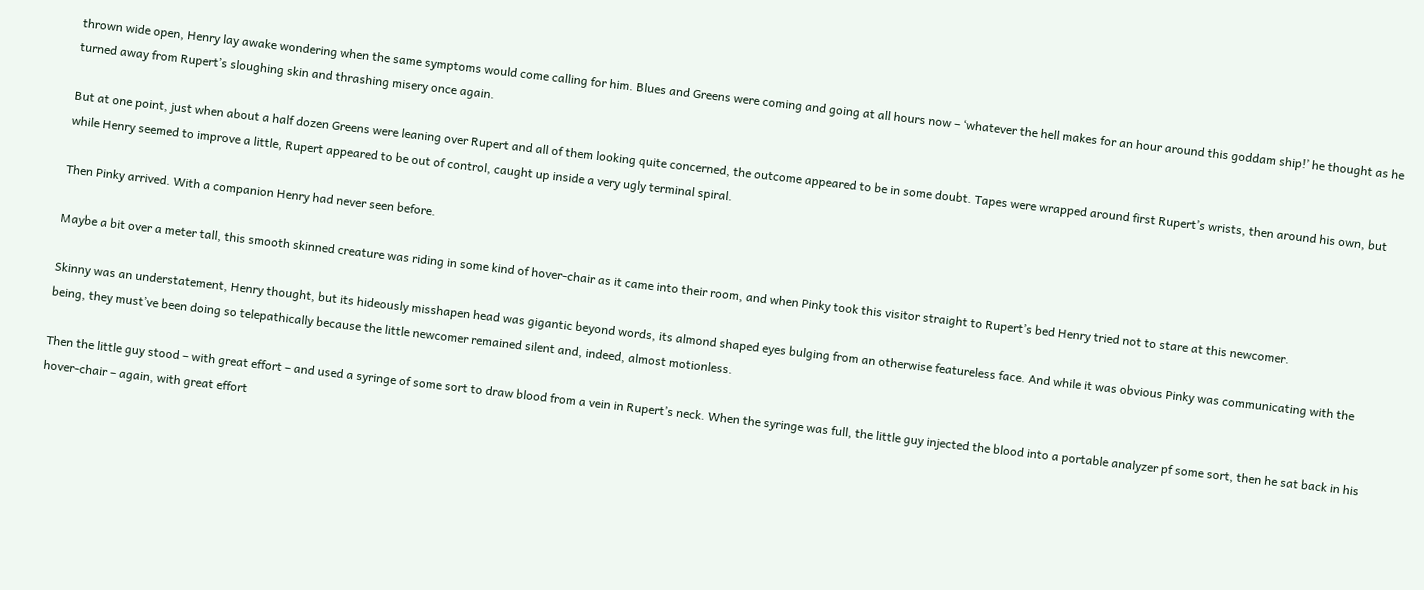thrown wide open, Henry lay awake wondering when the same symptoms would come calling for him. Blues and Greens were coming and going at all hours now – ‘whatever the hell makes for an hour around this goddam ship!’ he thought as he turned away from Rupert’s sloughing skin and thrashing misery once again.

But at one point, just when about a half dozen Greens were leaning over Rupert and all of them looking quite concerned, the outcome appeared to be in some doubt. Tapes were wrapped around first Rupert’s wrists, then around his own, but while Henry seemed to improve a little, Rupert appeared to be out of control, caught up inside a very ugly terminal spiral.

Then Pinky arrived. With a companion Henry had never seen before.

Maybe a bit over a meter tall, this smooth skinned creature was riding in some kind of hover-chair as it came into their room, and when Pinky took this visitor straight to Rupert’s bed Henry tried not to stare at this newcomer.

Skinny was an understatement, Henry thought, but its hideously misshapen head was gigantic beyond words, its almond shaped eyes bulging from an otherwise featureless face. And while it was obvious Pinky was communicating with the being, they must’ve been doing so telepathically because the little newcomer remained silent and, indeed, almost motionless.

Then the little guy stood – with great effort – and used a syringe of some sort to draw blood from a vein in Rupert’s neck. When the syringe was full, the little guy injected the blood into a portable analyzer pf some sort, then he sat back in his hover-chair – again, with great effort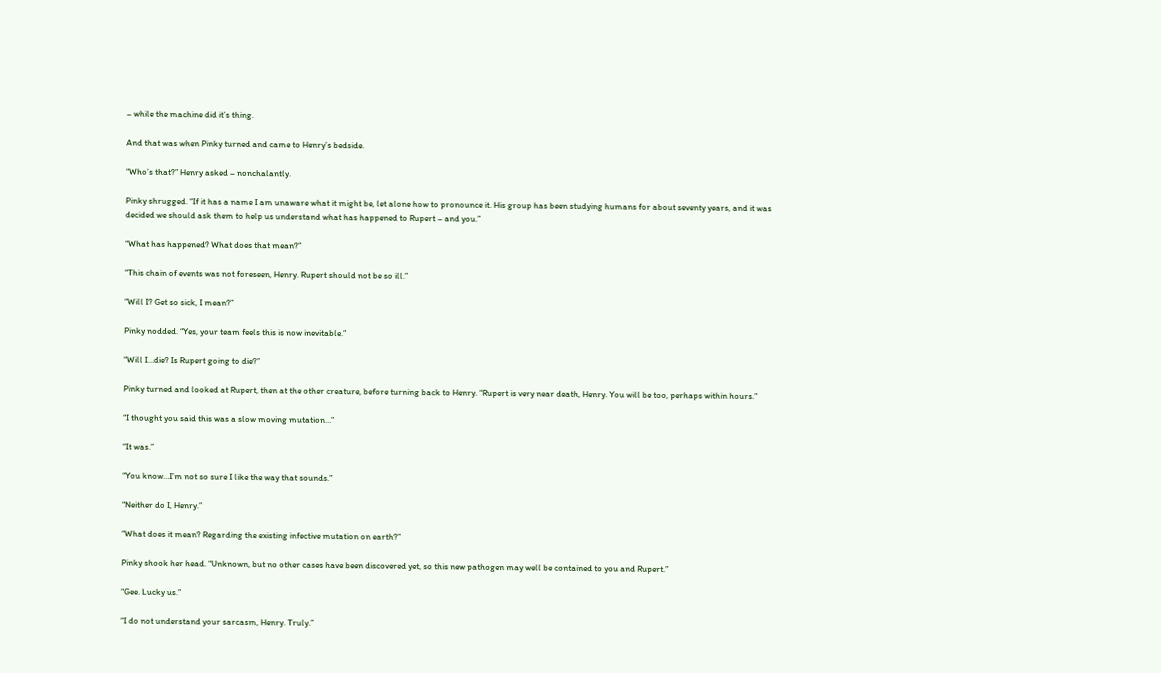– while the machine did it’s thing.

And that was when Pinky turned and came to Henry’s bedside.

“Who’s that?” Henry asked – nonchalantly.

Pinky shrugged. “If it has a name I am unaware what it might be, let alone how to pronounce it. His group has been studying humans for about seventy years, and it was decided we should ask them to help us understand what has happened to Rupert – and you.”

“What has happened? What does that mean?”

“This chain of events was not foreseen, Henry. Rupert should not be so ill.”

“Will I? Get so sick, I mean?”

Pinky nodded. “Yes, your team feels this is now inevitable.”

“Will I…die? Is Rupert going to die?”

Pinky turned and looked at Rupert, then at the other creature, before turning back to Henry. “Rupert is very near death, Henry. You will be too, perhaps within hours.”

“I thought you said this was a slow moving mutation…”

“It was.”

“You know…I’m not so sure I like the way that sounds.”

“Neither do I, Henry.”

“What does it mean? Regarding the existing infective mutation on earth?”

Pinky shook her head. “Unknown, but no other cases have been discovered yet, so this new pathogen may well be contained to you and Rupert.”

“Gee. Lucky us.”

“I do not understand your sarcasm, Henry. Truly.”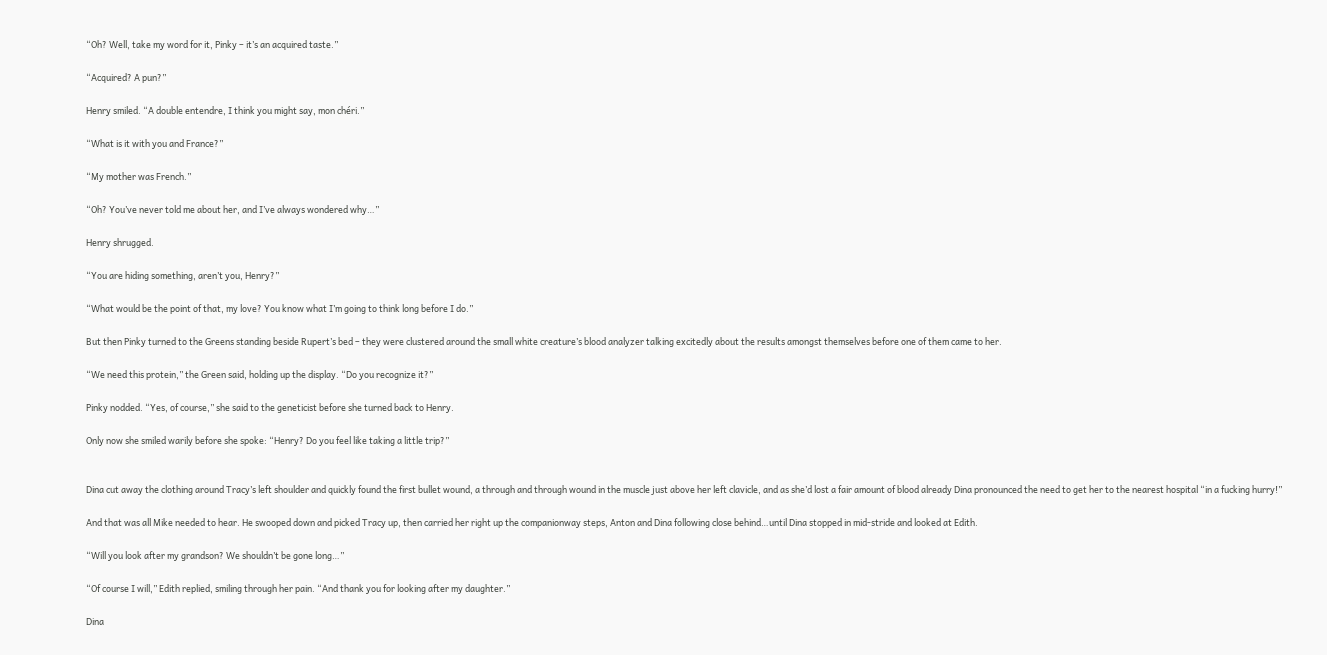“Oh? Well, take my word for it, Pinky – it’s an acquired taste.”

“Acquired? A pun?”

Henry smiled. “A double entendre, I think you might say, mon chéri.”

“What is it with you and France?”

“My mother was French.”

“Oh? You’ve never told me about her, and I’ve always wondered why…”

Henry shrugged.

“You are hiding something, aren’t you, Henry?”

“What would be the point of that, my love? You know what I’m going to think long before I do.”

But then Pinky turned to the Greens standing beside Rupert’s bed – they were clustered around the small white creature’s blood analyzer talking excitedly about the results amongst themselves before one of them came to her.

“We need this protein,” the Green said, holding up the display. “Do you recognize it?”

Pinky nodded. “Yes, of course,” she said to the geneticist before she turned back to Henry.

Only now she smiled warily before she spoke: “Henry? Do you feel like taking a little trip?”


Dina cut away the clothing around Tracy’s left shoulder and quickly found the first bullet wound, a through and through wound in the muscle just above her left clavicle, and as she’d lost a fair amount of blood already Dina pronounced the need to get her to the nearest hospital “in a fucking hurry!”

And that was all Mike needed to hear. He swooped down and picked Tracy up, then carried her right up the companionway steps, Anton and Dina following close behind…until Dina stopped in mid-stride and looked at Edith.

“Will you look after my grandson? We shouldn’t be gone long…”

“Of course I will,” Edith replied, smiling through her pain. “And thank you for looking after my daughter.”

Dina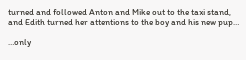turned and followed Anton and Mike out to the taxi stand, and Edith turned her attentions to the boy and his new pup…

…only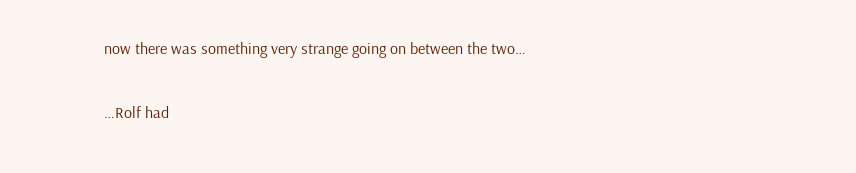now there was something very strange going on between the two…

…Rolf had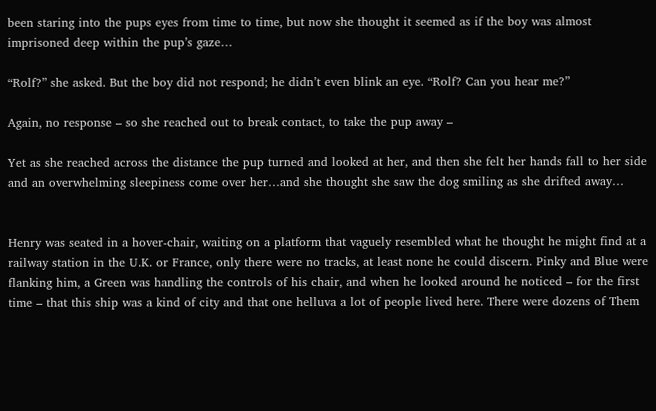been staring into the pups eyes from time to time, but now she thought it seemed as if the boy was almost imprisoned deep within the pup’s gaze…

“Rolf?” she asked. But the boy did not respond; he didn’t even blink an eye. “Rolf? Can you hear me?”

Again, no response – so she reached out to break contact, to take the pup away –

Yet as she reached across the distance the pup turned and looked at her, and then she felt her hands fall to her side and an overwhelming sleepiness come over her…and she thought she saw the dog smiling as she drifted away…


Henry was seated in a hover-chair, waiting on a platform that vaguely resembled what he thought he might find at a railway station in the U.K. or France, only there were no tracks, at least none he could discern. Pinky and Blue were flanking him, a Green was handling the controls of his chair, and when he looked around he noticed – for the first time – that this ship was a kind of city and that one helluva a lot of people lived here. There were dozens of Them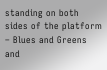standing on both sides of the platform – Blues and Greens and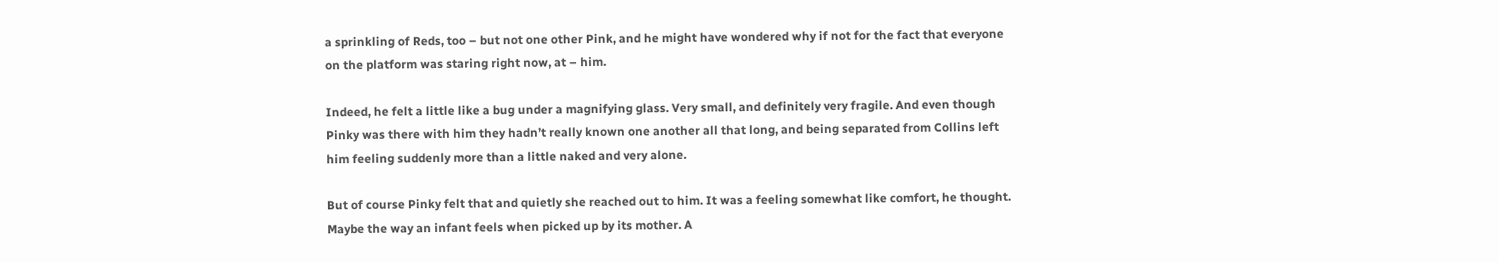a sprinkling of Reds, too – but not one other Pink, and he might have wondered why if not for the fact that everyone on the platform was staring right now, at – him.

Indeed, he felt a little like a bug under a magnifying glass. Very small, and definitely very fragile. And even though Pinky was there with him they hadn’t really known one another all that long, and being separated from Collins left him feeling suddenly more than a little naked and very alone.

But of course Pinky felt that and quietly she reached out to him. It was a feeling somewhat like comfort, he thought. Maybe the way an infant feels when picked up by its mother. A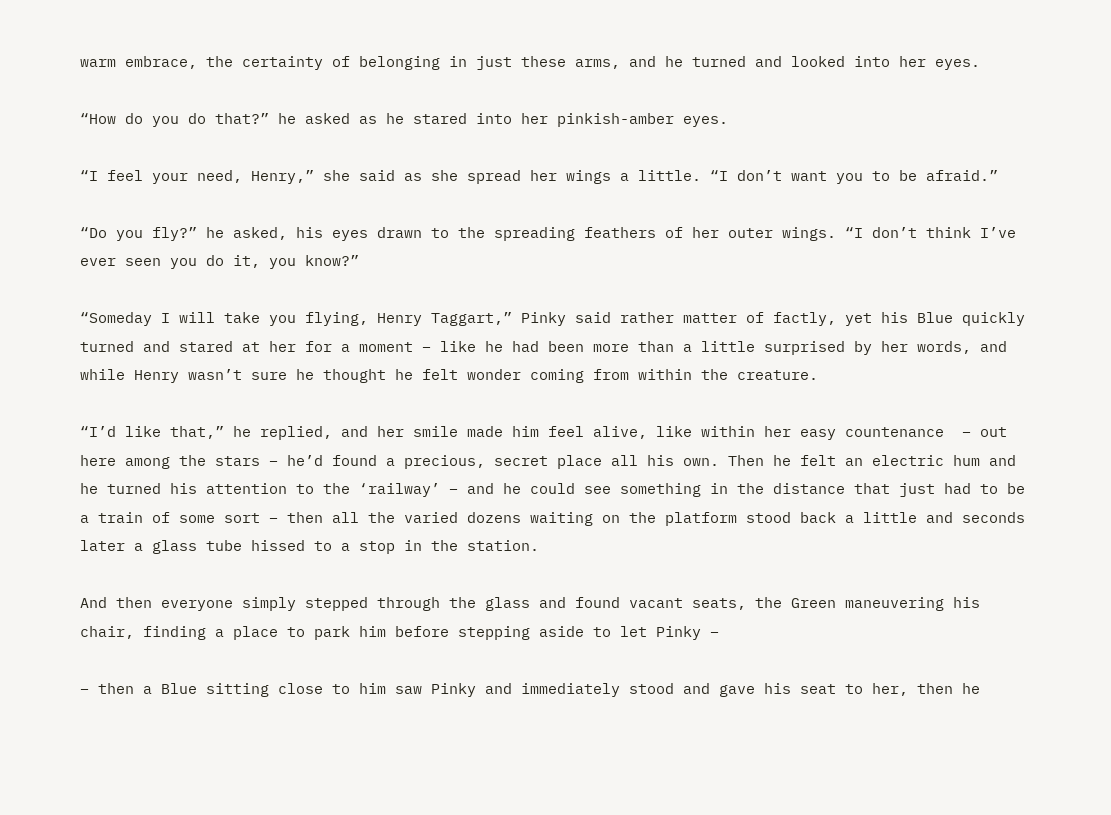warm embrace, the certainty of belonging in just these arms, and he turned and looked into her eyes.

“How do you do that?” he asked as he stared into her pinkish-amber eyes.

“I feel your need, Henry,” she said as she spread her wings a little. “I don’t want you to be afraid.”

“Do you fly?” he asked, his eyes drawn to the spreading feathers of her outer wings. “I don’t think I’ve ever seen you do it, you know?”

“Someday I will take you flying, Henry Taggart,” Pinky said rather matter of factly, yet his Blue quickly turned and stared at her for a moment – like he had been more than a little surprised by her words, and while Henry wasn’t sure he thought he felt wonder coming from within the creature.

“I’d like that,” he replied, and her smile made him feel alive, like within her easy countenance  – out here among the stars – he’d found a precious, secret place all his own. Then he felt an electric hum and he turned his attention to the ‘railway’ – and he could see something in the distance that just had to be a train of some sort – then all the varied dozens waiting on the platform stood back a little and seconds later a glass tube hissed to a stop in the station.

And then everyone simply stepped through the glass and found vacant seats, the Green maneuvering his chair, finding a place to park him before stepping aside to let Pinky –

– then a Blue sitting close to him saw Pinky and immediately stood and gave his seat to her, then he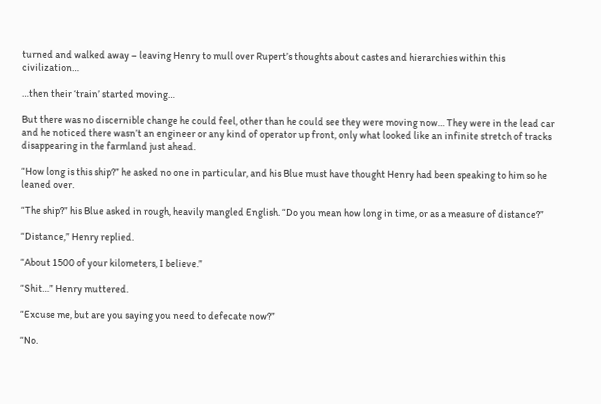turned and walked away – leaving Henry to mull over Rupert’s thoughts about castes and hierarchies within this civilization…

…then their ‘train’ started moving…

But there was no discernible change he could feel, other than he could see they were moving now… They were in the lead car and he noticed there wasn’t an engineer or any kind of operator up front, only what looked like an infinite stretch of tracks disappearing in the farmland just ahead.

“How long is this ship?” he asked no one in particular, and his Blue must have thought Henry had been speaking to him so he leaned over.

“The ship?” his Blue asked in rough, heavily mangled English. “Do you mean how long in time, or as a measure of distance?”

“Distance,” Henry replied.

“About 1500 of your kilometers, I believe.”

“Shit…” Henry muttered.

“Excuse me, but are you saying you need to defecate now?”

“No.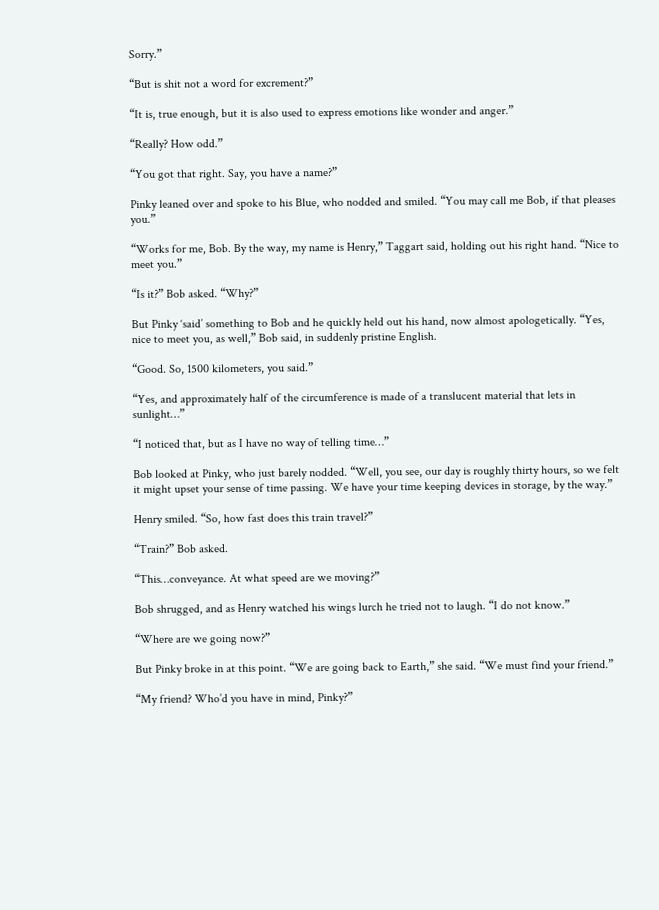Sorry.”

“But is shit not a word for excrement?”

“It is, true enough, but it is also used to express emotions like wonder and anger.”

“Really? How odd.”

“You got that right. Say, you have a name?”

Pinky leaned over and spoke to his Blue, who nodded and smiled. “You may call me Bob, if that pleases you.”

“Works for me, Bob. By the way, my name is Henry,” Taggart said, holding out his right hand. “Nice to meet you.”

“Is it?” Bob asked. “Why?”

But Pinky ‘said’ something to Bob and he quickly held out his hand, now almost apologetically. “Yes, nice to meet you, as well,” Bob said, in suddenly pristine English.

“Good. So, 1500 kilometers, you said.”

“Yes, and approximately half of the circumference is made of a translucent material that lets in sunlight…”

“I noticed that, but as I have no way of telling time…”

Bob looked at Pinky, who just barely nodded. “Well, you see, our day is roughly thirty hours, so we felt it might upset your sense of time passing. We have your time keeping devices in storage, by the way.”

Henry smiled. “So, how fast does this train travel?”

“Train?” Bob asked.

“This…conveyance. At what speed are we moving?”

Bob shrugged, and as Henry watched his wings lurch he tried not to laugh. “I do not know.”

“Where are we going now?”

But Pinky broke in at this point. “We are going back to Earth,” she said. “We must find your friend.”

“My friend? Who’d you have in mind, Pinky?”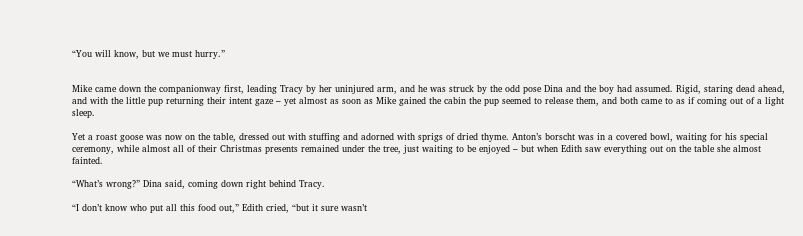“You will know, but we must hurry.”


Mike came down the companionway first, leading Tracy by her uninjured arm, and he was struck by the odd pose Dina and the boy had assumed. Rigid, staring dead ahead, and with the little pup returning their intent gaze – yet almost as soon as Mike gained the cabin the pup seemed to release them, and both came to as if coming out of a light sleep.

Yet a roast goose was now on the table, dressed out with stuffing and adorned with sprigs of dried thyme. Anton’s borscht was in a covered bowl, waiting for his special ceremony, while almost all of their Christmas presents remained under the tree, just waiting to be enjoyed – but when Edith saw everything out on the table she almost fainted.

“What’s wrong?” Dina said, coming down right behind Tracy.

“I don’t know who put all this food out,” Edith cried, “but it sure wasn’t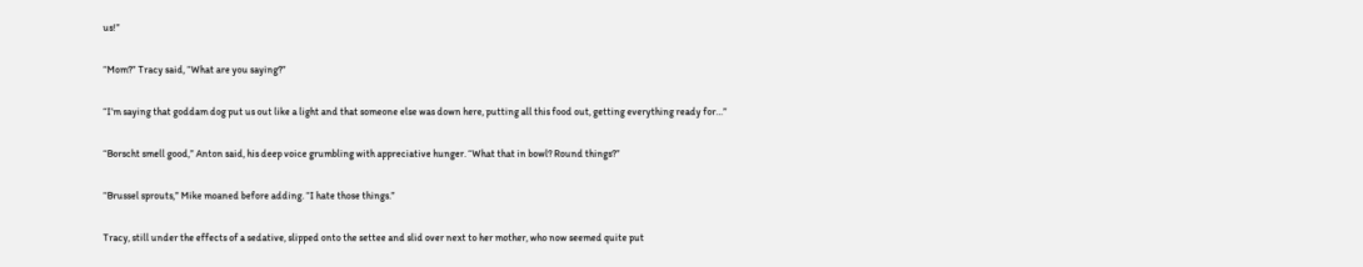us!”

“Mom?” Tracy said, “What are you saying?”

“I’m saying that goddam dog put us out like a light and that someone else was down here, putting all this food out, getting everything ready for…”

“Borscht smell good,” Anton said, his deep voice grumbling with appreciative hunger. “What that in bowl? Round things?”

“Brussel sprouts,” Mike moaned before adding. “I hate those things.”

Tracy, still under the effects of a sedative, slipped onto the settee and slid over next to her mother, who now seemed quite put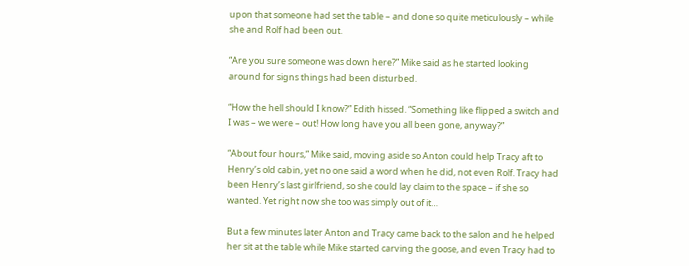upon that someone had set the table – and done so quite meticulously – while she and Rolf had been out.

“Are you sure someone was down here?” Mike said as he started looking around for signs things had been disturbed.

“How the hell should I know?” Edith hissed. “Something like flipped a switch and I was – we were – out! How long have you all been gone, anyway?”

“About four hours,” Mike said, moving aside so Anton could help Tracy aft to Henry’s old cabin, yet no one said a word when he did, not even Rolf. Tracy had been Henry’s last girlfriend, so she could lay claim to the space – if she so wanted. Yet right now she too was simply out of it…

But a few minutes later Anton and Tracy came back to the salon and he helped her sit at the table while Mike started carving the goose, and even Tracy had to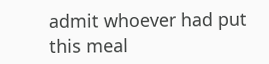admit whoever had put this meal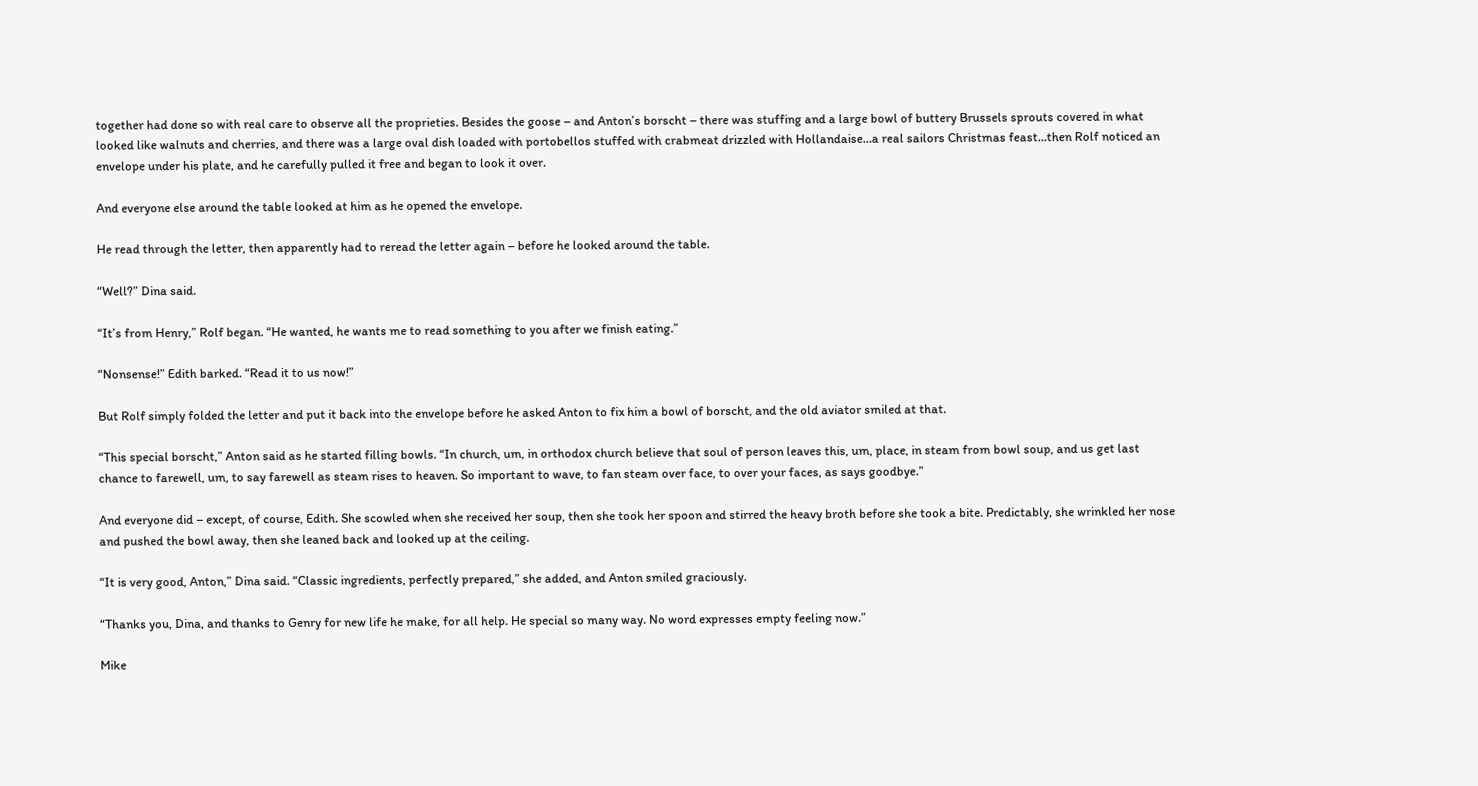together had done so with real care to observe all the proprieties. Besides the goose – and Anton’s borscht – there was stuffing and a large bowl of buttery Brussels sprouts covered in what looked like walnuts and cherries, and there was a large oval dish loaded with portobellos stuffed with crabmeat drizzled with Hollandaise…a real sailors Christmas feast…then Rolf noticed an envelope under his plate, and he carefully pulled it free and began to look it over.

And everyone else around the table looked at him as he opened the envelope.

He read through the letter, then apparently had to reread the letter again – before he looked around the table.

“Well?” Dina said.

“It’s from Henry,” Rolf began. “He wanted, he wants me to read something to you after we finish eating.”

“Nonsense!” Edith barked. “Read it to us now!”

But Rolf simply folded the letter and put it back into the envelope before he asked Anton to fix him a bowl of borscht, and the old aviator smiled at that.

“This special borscht,” Anton said as he started filling bowls. “In church, um, in orthodox church believe that soul of person leaves this, um, place, in steam from bowl soup, and us get last chance to farewell, um, to say farewell as steam rises to heaven. So important to wave, to fan steam over face, to over your faces, as says goodbye.”

And everyone did – except, of course, Edith. She scowled when she received her soup, then she took her spoon and stirred the heavy broth before she took a bite. Predictably, she wrinkled her nose and pushed the bowl away, then she leaned back and looked up at the ceiling.

“It is very good, Anton,” Dina said. “Classic ingredients, perfectly prepared,” she added, and Anton smiled graciously.

“Thanks you, Dina, and thanks to Genry for new life he make, for all help. He special so many way. No word expresses empty feeling now.”

Mike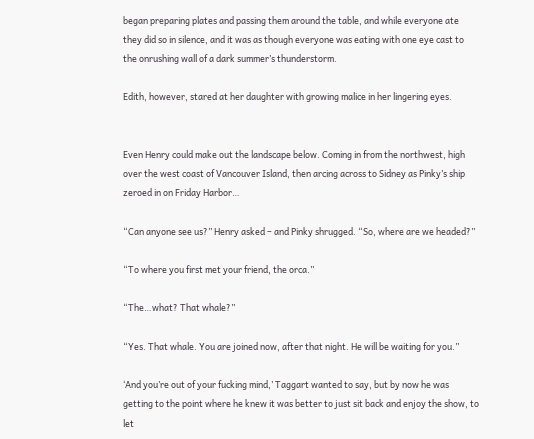began preparing plates and passing them around the table, and while everyone ate they did so in silence, and it was as though everyone was eating with one eye cast to the onrushing wall of a dark summer’s thunderstorm.

Edith, however, stared at her daughter with growing malice in her lingering eyes.


Even Henry could make out the landscape below. Coming in from the northwest, high over the west coast of Vancouver Island, then arcing across to Sidney as Pinky’s ship zeroed in on Friday Harbor…

“Can anyone see us?” Henry asked – and Pinky shrugged. “So, where are we headed?”

“To where you first met your friend, the orca.”

“The…what? That whale?”

“Yes. That whale. You are joined now, after that night. He will be waiting for you.”

‘And you’re out of your fucking mind,’ Taggart wanted to say, but by now he was getting to the point where he knew it was better to just sit back and enjoy the show, to let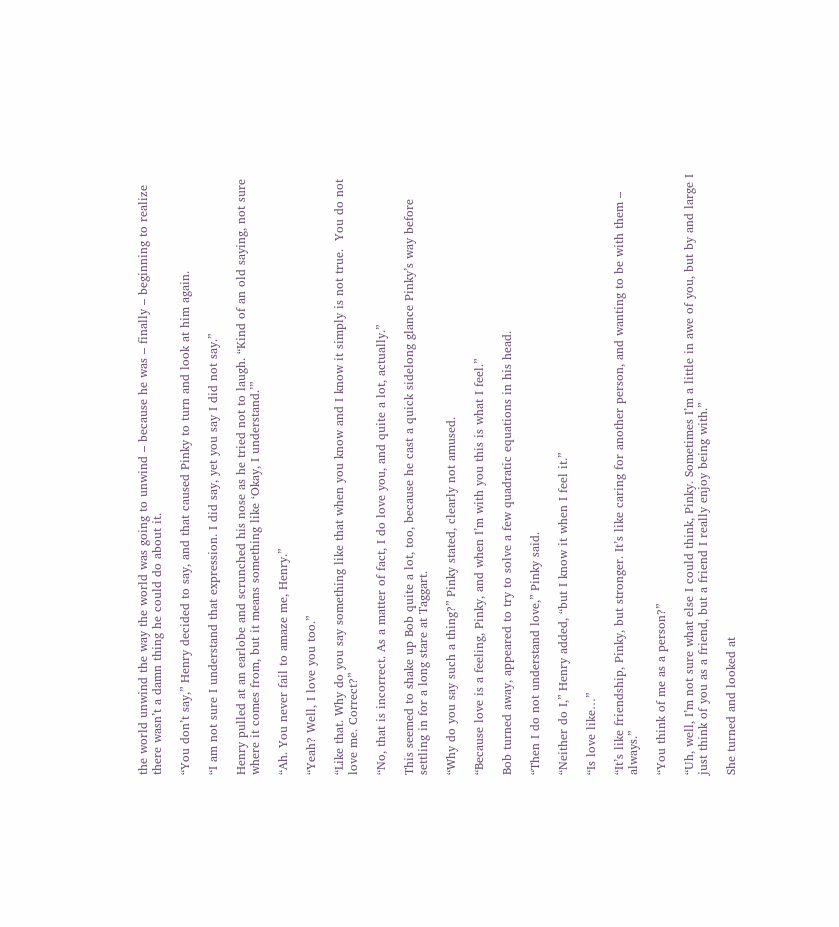the world unwind the way the world was going to unwind – because he was – finally – beginning to realize there wasn’t a damn thing he could do about it.

“You don’t say,” Henry decided to say, and that caused Pinky to turn and look at him again.

“I am not sure I understand that expression. I did say, yet you say I did not say.”

Henry pulled at an earlobe and scrunched his nose as he tried not to laugh. “Kind of an old saying, not sure where it comes from, but it means something like ‘Okay, I understand.’”

“Ah. You never fail to amaze me, Henry.”

“Yeah? Well, I love you too.”

“Like that. Why do you say something like that when you know and I know it simply is not true.  You do not love me. Correct?”

“No, that is incorrect. As a matter of fact, I do love you, and quite a lot, actually.”

This seemed to shake up Bob quite a lot, too, because he cast a quick sidelong glance Pinky’s way before settling in for a long stare at Taggart.

“Why do you say such a thing?” Pinky stated, clearly not amused.

“Because love is a feeling, Pinky, and when I’m with you this is what I feel.”

Bob turned away, appeared to try to solve a few quadratic equations in his head.

“Then I do not understand love,” Pinky said.

“Neither do I,” Henry added, “but I know it when I feel it.”

“Is love like…”

“It’s like friendship, Pinky, but stronger. It’s like caring for another person, and wanting to be with them – always.”

“You think of me as a person?”

“Uh, well, I’m not sure what else I could think, Pinky. Sometimes I’m a little in awe of you, but by and large I just think of you as a friend, but a friend I really enjoy being with.”

She turned and looked at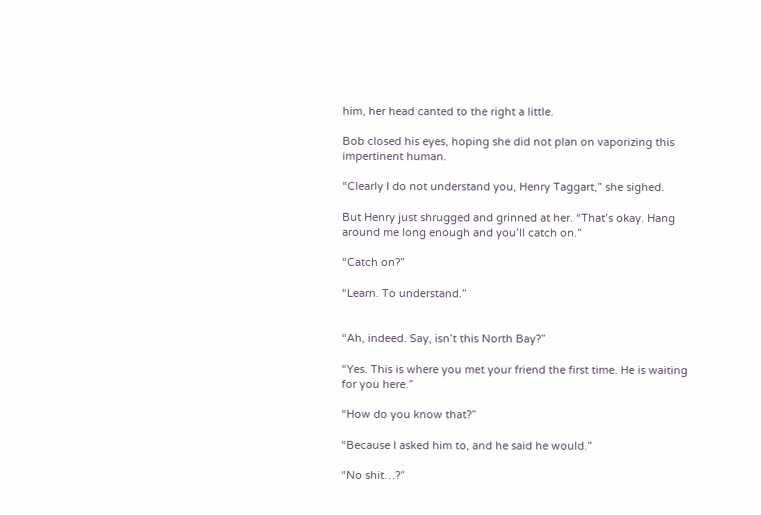him, her head canted to the right a little.

Bob closed his eyes, hoping she did not plan on vaporizing this impertinent human.

“Clearly I do not understand you, Henry Taggart,” she sighed.

But Henry just shrugged and grinned at her. “That’s okay. Hang around me long enough and you’ll catch on.”

“Catch on?”

“Learn. To understand.”


“Ah, indeed. Say, isn’t this North Bay?”

“Yes. This is where you met your friend the first time. He is waiting for you here.”

“How do you know that?”

“Because I asked him to, and he said he would.”

“No shit…?”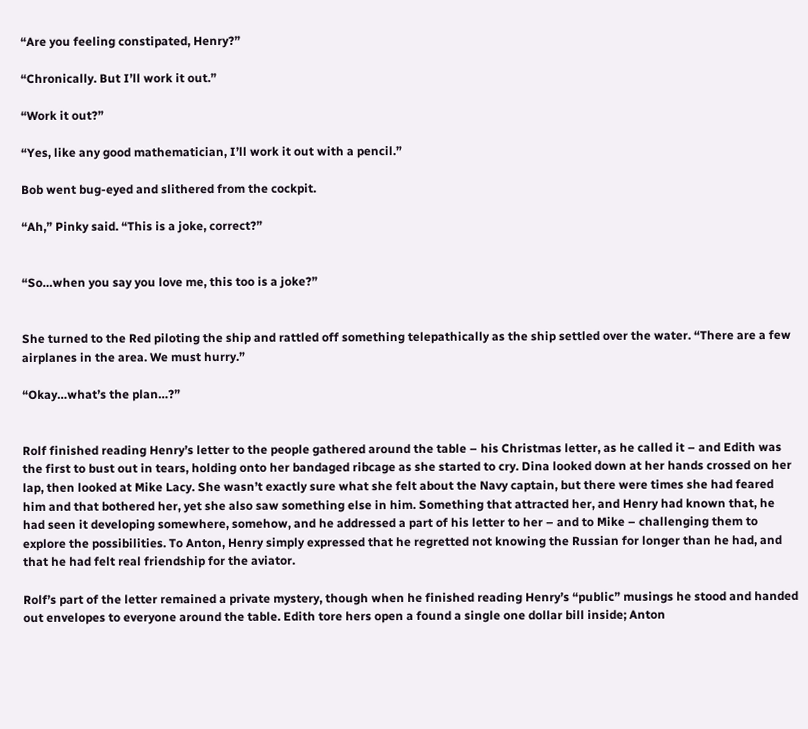“Are you feeling constipated, Henry?”

“Chronically. But I’ll work it out.”

“Work it out?”

“Yes, like any good mathematician, I’ll work it out with a pencil.”

Bob went bug-eyed and slithered from the cockpit.

“Ah,” Pinky said. “This is a joke, correct?”


“So…when you say you love me, this too is a joke?”


She turned to the Red piloting the ship and rattled off something telepathically as the ship settled over the water. “There are a few airplanes in the area. We must hurry.”

“Okay…what’s the plan…?”


Rolf finished reading Henry’s letter to the people gathered around the table – his Christmas letter, as he called it – and Edith was the first to bust out in tears, holding onto her bandaged ribcage as she started to cry. Dina looked down at her hands crossed on her lap, then looked at Mike Lacy. She wasn’t exactly sure what she felt about the Navy captain, but there were times she had feared him and that bothered her, yet she also saw something else in him. Something that attracted her, and Henry had known that, he had seen it developing somewhere, somehow, and he addressed a part of his letter to her – and to Mike – challenging them to explore the possibilities. To Anton, Henry simply expressed that he regretted not knowing the Russian for longer than he had, and that he had felt real friendship for the aviator.

Rolf’s part of the letter remained a private mystery, though when he finished reading Henry’s “public” musings he stood and handed out envelopes to everyone around the table. Edith tore hers open a found a single one dollar bill inside; Anton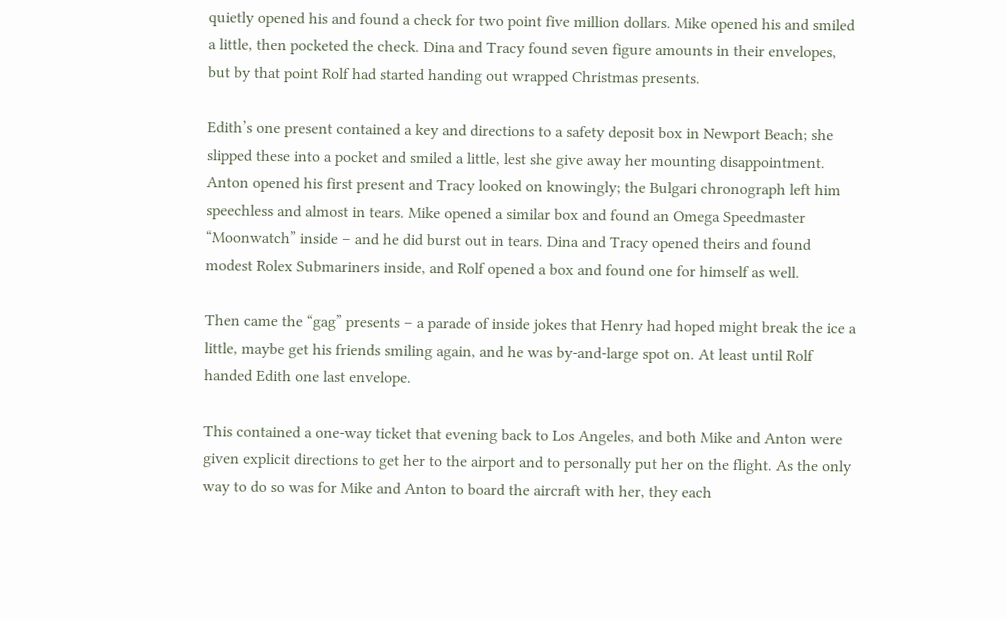quietly opened his and found a check for two point five million dollars. Mike opened his and smiled a little, then pocketed the check. Dina and Tracy found seven figure amounts in their envelopes, but by that point Rolf had started handing out wrapped Christmas presents.

Edith’s one present contained a key and directions to a safety deposit box in Newport Beach; she slipped these into a pocket and smiled a little, lest she give away her mounting disappointment. Anton opened his first present and Tracy looked on knowingly; the Bulgari chronograph left him speechless and almost in tears. Mike opened a similar box and found an Omega Speedmaster “Moonwatch” inside – and he did burst out in tears. Dina and Tracy opened theirs and found modest Rolex Submariners inside, and Rolf opened a box and found one for himself as well.

Then came the “gag” presents – a parade of inside jokes that Henry had hoped might break the ice a little, maybe get his friends smiling again, and he was by-and-large spot on. At least until Rolf handed Edith one last envelope.

This contained a one-way ticket that evening back to Los Angeles, and both Mike and Anton were given explicit directions to get her to the airport and to personally put her on the flight. As the only way to do so was for Mike and Anton to board the aircraft with her, they each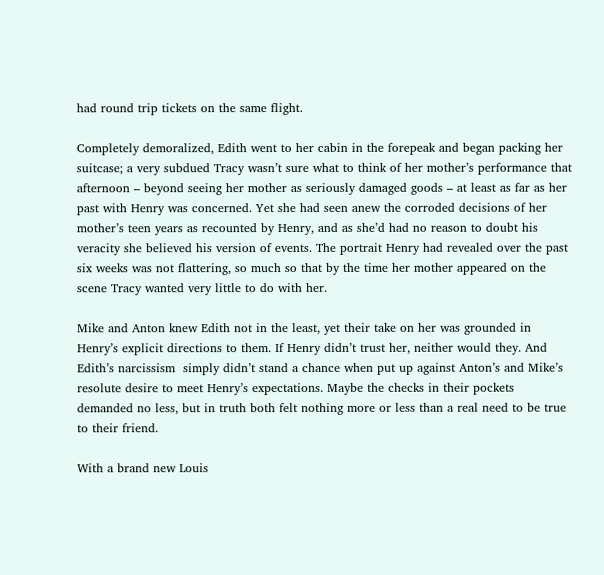had round trip tickets on the same flight.

Completely demoralized, Edith went to her cabin in the forepeak and began packing her suitcase; a very subdued Tracy wasn’t sure what to think of her mother’s performance that afternoon – beyond seeing her mother as seriously damaged goods – at least as far as her past with Henry was concerned. Yet she had seen anew the corroded decisions of her mother’s teen years as recounted by Henry, and as she’d had no reason to doubt his veracity she believed his version of events. The portrait Henry had revealed over the past six weeks was not flattering, so much so that by the time her mother appeared on the scene Tracy wanted very little to do with her.

Mike and Anton knew Edith not in the least, yet their take on her was grounded in Henry’s explicit directions to them. If Henry didn’t trust her, neither would they. And Edith’s narcissism  simply didn’t stand a chance when put up against Anton’s and Mike’s resolute desire to meet Henry’s expectations. Maybe the checks in their pockets demanded no less, but in truth both felt nothing more or less than a real need to be true to their friend.

With a brand new Louis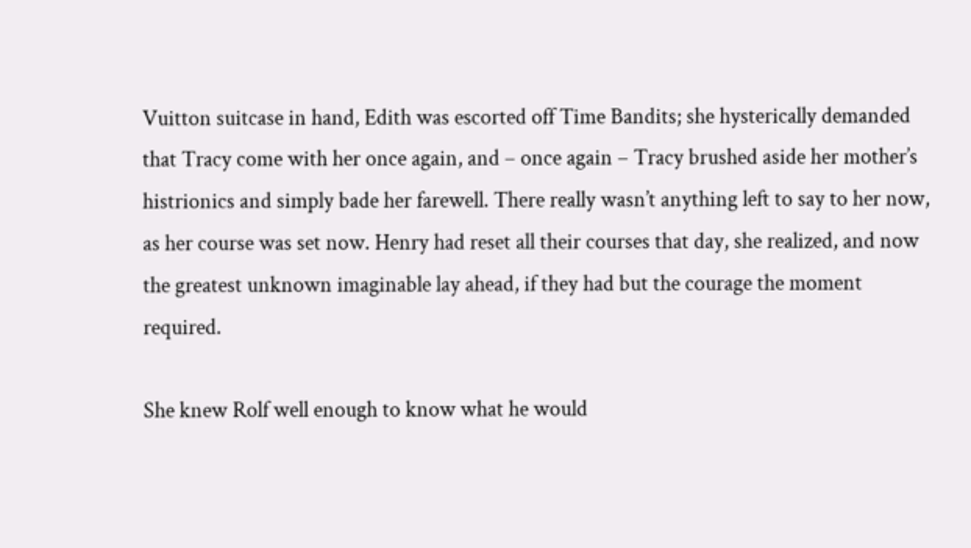Vuitton suitcase in hand, Edith was escorted off Time Bandits; she hysterically demanded that Tracy come with her once again, and – once again – Tracy brushed aside her mother’s histrionics and simply bade her farewell. There really wasn’t anything left to say to her now, as her course was set now. Henry had reset all their courses that day, she realized, and now the greatest unknown imaginable lay ahead, if they had but the courage the moment required.

She knew Rolf well enough to know what he would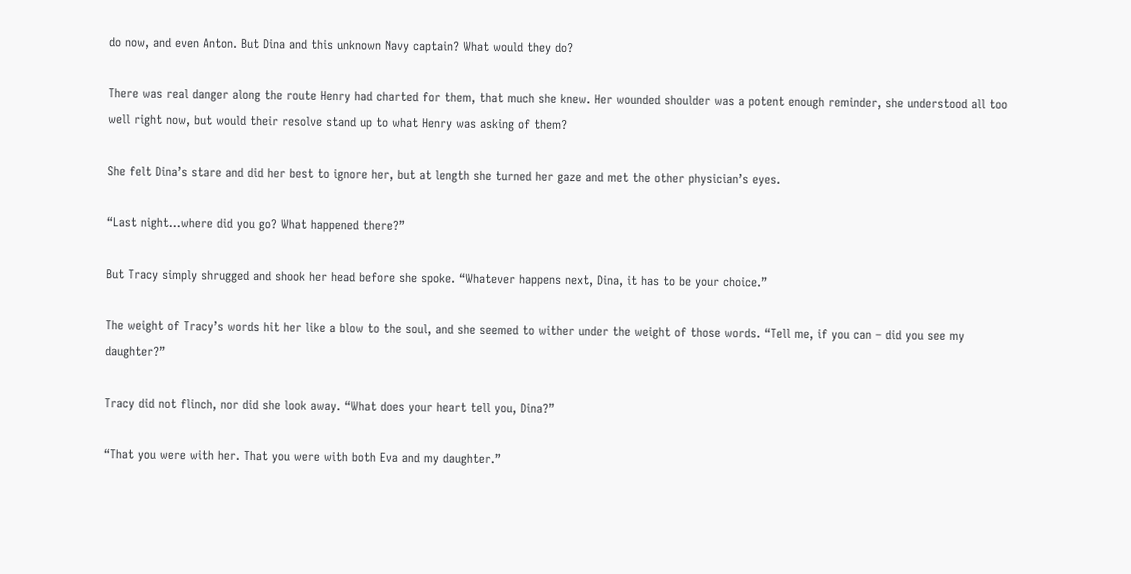do now, and even Anton. But Dina and this unknown Navy captain? What would they do?

There was real danger along the route Henry had charted for them, that much she knew. Her wounded shoulder was a potent enough reminder, she understood all too well right now, but would their resolve stand up to what Henry was asking of them?

She felt Dina’s stare and did her best to ignore her, but at length she turned her gaze and met the other physician’s eyes.

“Last night…where did you go? What happened there?”

But Tracy simply shrugged and shook her head before she spoke. “Whatever happens next, Dina, it has to be your choice.”

The weight of Tracy’s words hit her like a blow to the soul, and she seemed to wither under the weight of those words. “Tell me, if you can – did you see my daughter?”

Tracy did not flinch, nor did she look away. “What does your heart tell you, Dina?”

“That you were with her. That you were with both Eva and my daughter.”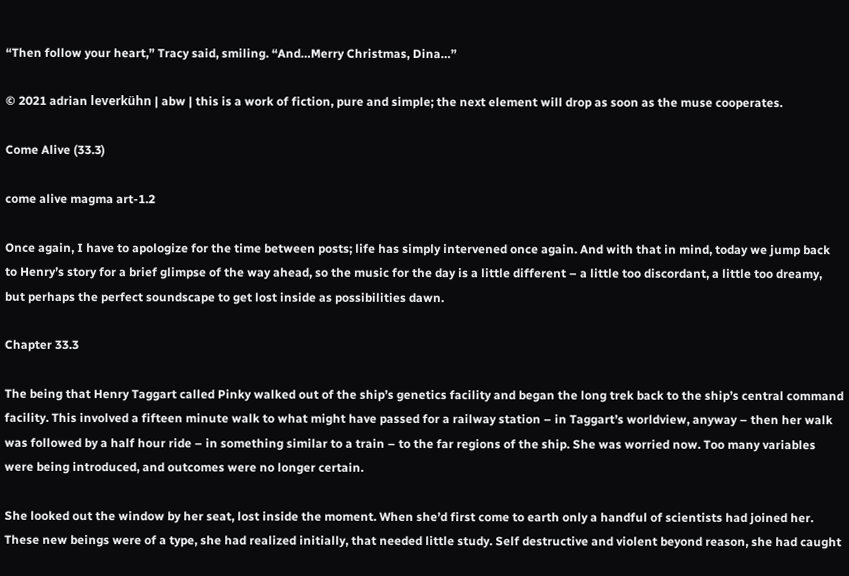“Then follow your heart,” Tracy said, smiling. “And…Merry Christmas, Dina…”

© 2021 adrian leverkühn | abw | this is a work of fiction, pure and simple; the next element will drop as soon as the muse cooperates.

Come Alive (33.3)

come alive magma art-1.2

Once again, I have to apologize for the time between posts; life has simply intervened once again. And with that in mind, today we jump back to Henry’s story for a brief glimpse of the way ahead, so the music for the day is a little different – a little too discordant, a little too dreamy, but perhaps the perfect soundscape to get lost inside as possibilities dawn.

Chapter 33.3

The being that Henry Taggart called Pinky walked out of the ship’s genetics facility and began the long trek back to the ship’s central command facility. This involved a fifteen minute walk to what might have passed for a railway station – in Taggart’s worldview, anyway – then her walk was followed by a half hour ride – in something similar to a train – to the far regions of the ship. She was worried now. Too many variables were being introduced, and outcomes were no longer certain.

She looked out the window by her seat, lost inside the moment. When she’d first come to earth only a handful of scientists had joined her. These new beings were of a type, she had realized initially, that needed little study. Self destructive and violent beyond reason, she had caught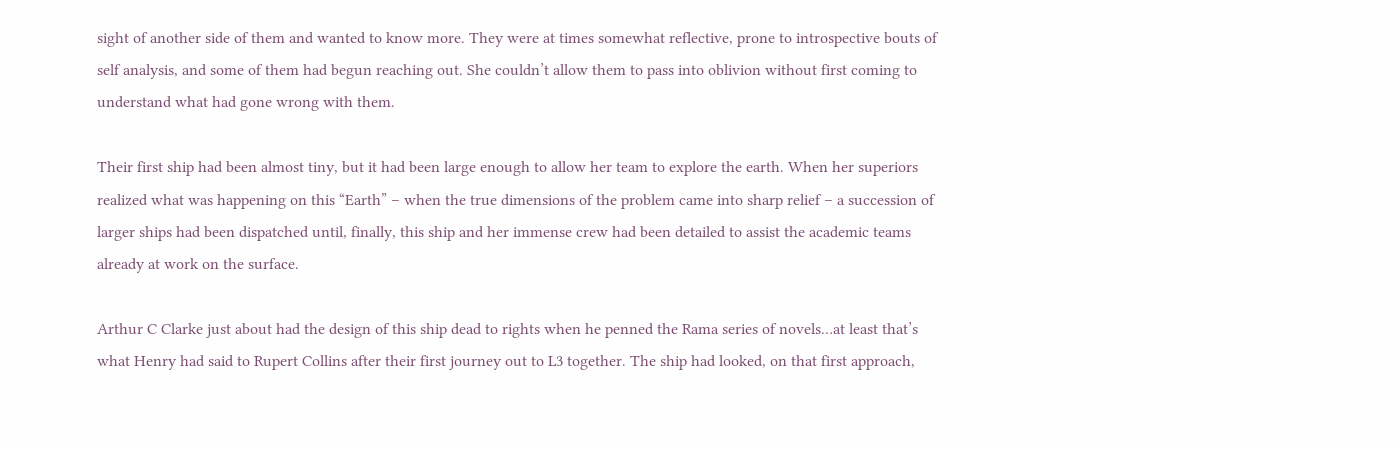sight of another side of them and wanted to know more. They were at times somewhat reflective, prone to introspective bouts of self analysis, and some of them had begun reaching out. She couldn’t allow them to pass into oblivion without first coming to understand what had gone wrong with them.

Their first ship had been almost tiny, but it had been large enough to allow her team to explore the earth. When her superiors realized what was happening on this “Earth” – when the true dimensions of the problem came into sharp relief – a succession of larger ships had been dispatched until, finally, this ship and her immense crew had been detailed to assist the academic teams already at work on the surface.

Arthur C Clarke just about had the design of this ship dead to rights when he penned the Rama series of novels…at least that’s what Henry had said to Rupert Collins after their first journey out to L3 together. The ship had looked, on that first approach,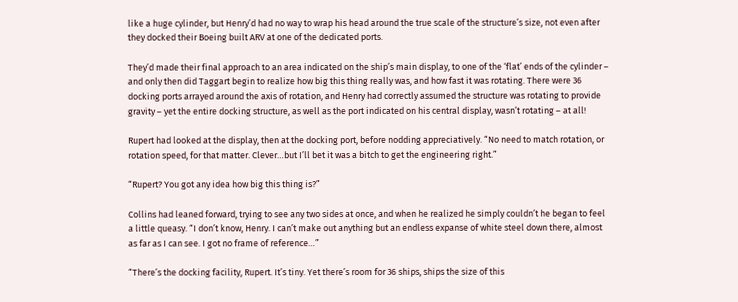like a huge cylinder, but Henry’d had no way to wrap his head around the true scale of the structure’s size, not even after they docked their Boeing built ARV at one of the dedicated ports.

They’d made their final approach to an area indicated on the ship’s main display, to one of the ‘flat’ ends of the cylinder – and only then did Taggart begin to realize how big this thing really was, and how fast it was rotating. There were 36 docking ports arrayed around the axis of rotation, and Henry had correctly assumed the structure was rotating to provide gravity – yet the entire docking structure, as well as the port indicated on his central display, wasn’t rotating – at all!

Rupert had looked at the display, then at the docking port, before nodding appreciatively. “No need to match rotation, or rotation speed, for that matter. Clever…but I’ll bet it was a bitch to get the engineering right.”

“Rupert? You got any idea how big this thing is?”

Collins had leaned forward, trying to see any two sides at once, and when he realized he simply couldn’t he began to feel a little queasy. “I don’t know, Henry. I can’t make out anything but an endless expanse of white steel down there, almost as far as I can see. I got no frame of reference…”

“There’s the docking facility, Rupert. It’s tiny. Yet there’s room for 36 ships, ships the size of this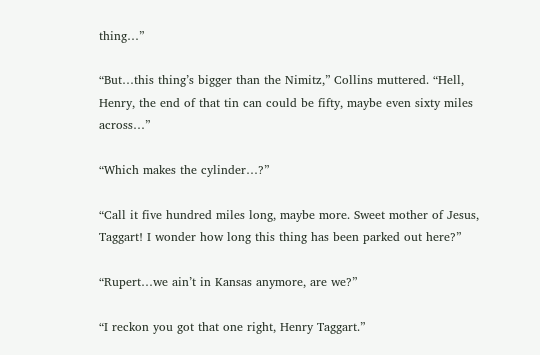thing…”

“But…this thing’s bigger than the Nimitz,” Collins muttered. “Hell, Henry, the end of that tin can could be fifty, maybe even sixty miles across…”

“Which makes the cylinder…?”

“Call it five hundred miles long, maybe more. Sweet mother of Jesus, Taggart! I wonder how long this thing has been parked out here?”

“Rupert…we ain’t in Kansas anymore, are we?”

“I reckon you got that one right, Henry Taggart.”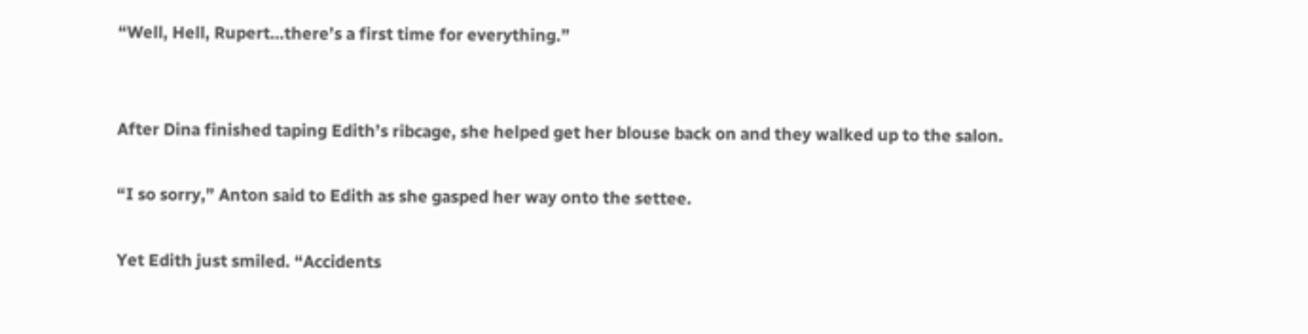“Well, Hell, Rupert…there’s a first time for everything.”


After Dina finished taping Edith’s ribcage, she helped get her blouse back on and they walked up to the salon.

“I so sorry,” Anton said to Edith as she gasped her way onto the settee.

Yet Edith just smiled. “Accidents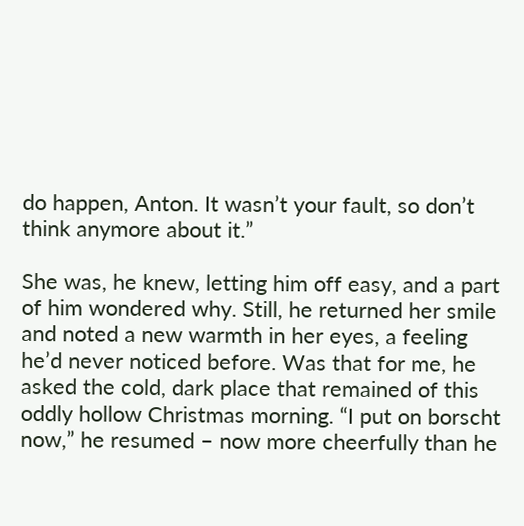do happen, Anton. It wasn’t your fault, so don’t think anymore about it.”

She was, he knew, letting him off easy, and a part of him wondered why. Still, he returned her smile and noted a new warmth in her eyes, a feeling he’d never noticed before. Was that for me, he asked the cold, dark place that remained of this oddly hollow Christmas morning. “I put on borscht now,” he resumed – now more cheerfully than he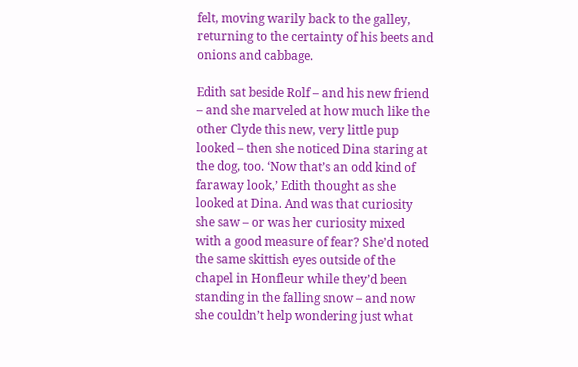felt, moving warily back to the galley, returning to the certainty of his beets and onions and cabbage.

Edith sat beside Rolf – and his new friend – and she marveled at how much like the other Clyde this new, very little pup looked – then she noticed Dina staring at the dog, too. ‘Now that’s an odd kind of faraway look,’ Edith thought as she looked at Dina. And was that curiosity she saw – or was her curiosity mixed with a good measure of fear? She’d noted the same skittish eyes outside of the chapel in Honfleur while they’d been standing in the falling snow – and now she couldn’t help wondering just what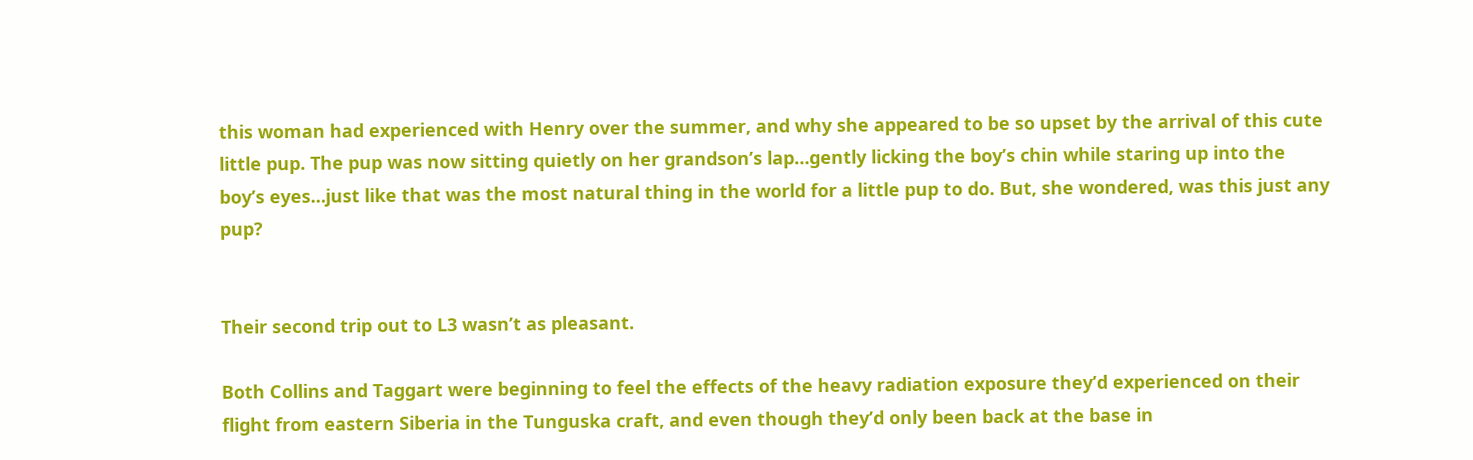this woman had experienced with Henry over the summer, and why she appeared to be so upset by the arrival of this cute little pup. The pup was now sitting quietly on her grandson’s lap…gently licking the boy’s chin while staring up into the boy’s eyes…just like that was the most natural thing in the world for a little pup to do. But, she wondered, was this just any pup?


Their second trip out to L3 wasn’t as pleasant.

Both Collins and Taggart were beginning to feel the effects of the heavy radiation exposure they’d experienced on their flight from eastern Siberia in the Tunguska craft, and even though they’d only been back at the base in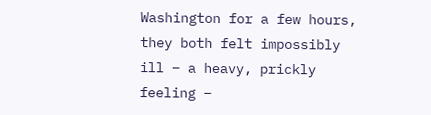Washington for a few hours, they both felt impossibly ill – a heavy, prickly feeling –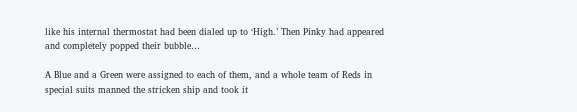like his internal thermostat had been dialed up to ‘High.’ Then Pinky had appeared and completely popped their bubble…

A Blue and a Green were assigned to each of them, and a whole team of Reds in special suits manned the stricken ship and took it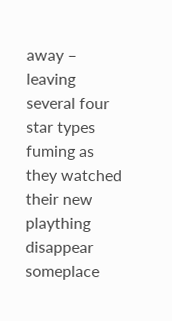away – leaving several four star types fuming as they watched their new plaything disappear someplace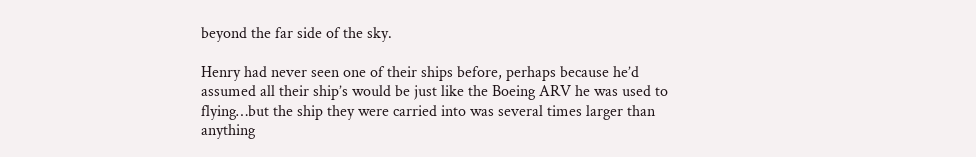beyond the far side of the sky.

Henry had never seen one of their ships before, perhaps because he’d assumed all their ship’s would be just like the Boeing ARV he was used to flying…but the ship they were carried into was several times larger than anything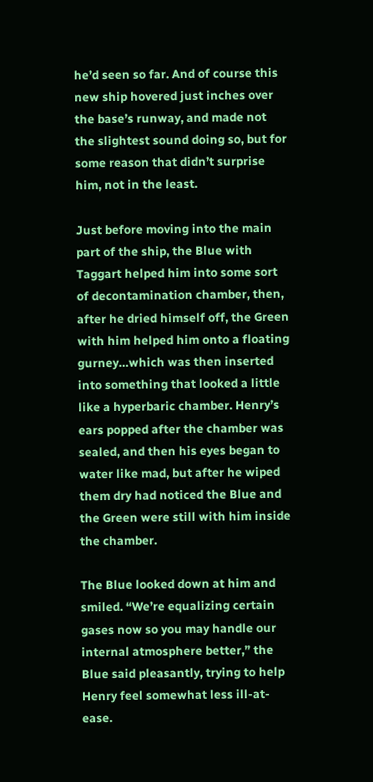he’d seen so far. And of course this new ship hovered just inches over the base’s runway, and made not the slightest sound doing so, but for some reason that didn’t surprise him, not in the least.

Just before moving into the main part of the ship, the Blue with Taggart helped him into some sort of decontamination chamber, then, after he dried himself off, the Green with him helped him onto a floating gurney…which was then inserted into something that looked a little like a hyperbaric chamber. Henry’s ears popped after the chamber was sealed, and then his eyes began to water like mad, but after he wiped them dry had noticed the Blue and the Green were still with him inside the chamber.

The Blue looked down at him and smiled. “We’re equalizing certain gases now so you may handle our internal atmosphere better,” the Blue said pleasantly, trying to help Henry feel somewhat less ill-at-ease.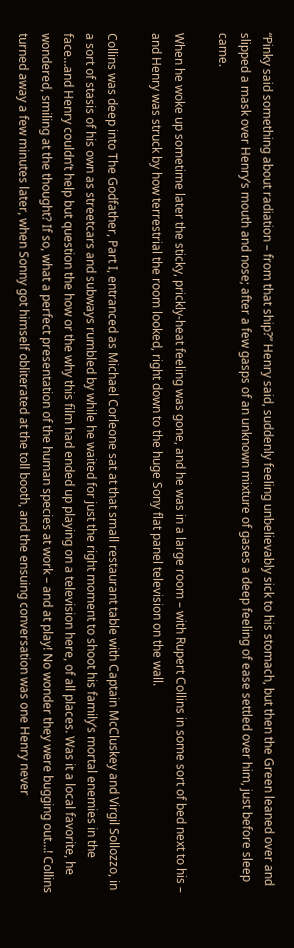“Pinky said something about radiation – from that ship?” Henry said, suddenly feeling unbelievably sick to his stomach, but then the Green leaned over and slipped a mask over Henry’s mouth and nose; after a few gasps of an unknown mixture of gases a deep feeling of ease settled over him, just before sleep came.

When he woke up sometime later the sticky, prickly-heat feeling was gone, and he was in a large room – with Rupert Collins in some sort of bed next to his – and Henry was struck by how terrestrial the room looked, right down to the huge Sony flat panel television on the wall.

Collins was deep into The Godfather, Part I, entranced as Michael Corleone sat at that small restaurant table with Captain McCluskey and Virgil Sollozzo, in a sort of stasis of his own as streetcars and subways rumbled by while he waited for just the right moment to shoot his family’s mortal enemies in the face…and Henry couldn’t help but question the how or the why this film had ended up playing on a television here, of all places. Was it a local favorite, he wondered, smiling at the thought? If so, what a perfect presentation of the human species at work – and at play! No wonder they were bugging out…! Collins turned away a few minutes later, when Sonny got himself obliterated at the toll booth, and the ensuing conversation was one Henry never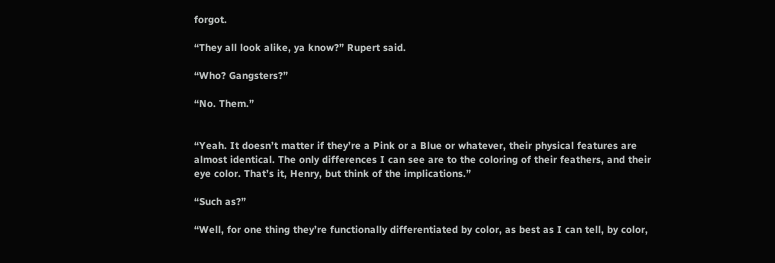forgot.

“They all look alike, ya know?” Rupert said.

“Who? Gangsters?”

“No. Them.”


“Yeah. It doesn’t matter if they’re a Pink or a Blue or whatever, their physical features are almost identical. The only differences I can see are to the coloring of their feathers, and their eye color. That’s it, Henry, but think of the implications.”

“Such as?”

“Well, for one thing they’re functionally differentiated by color, as best as I can tell, by color,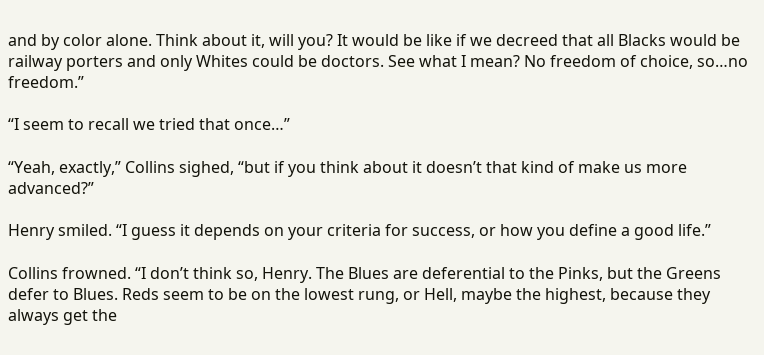and by color alone. Think about it, will you? It would be like if we decreed that all Blacks would be railway porters and only Whites could be doctors. See what I mean? No freedom of choice, so…no freedom.”

“I seem to recall we tried that once…”

“Yeah, exactly,” Collins sighed, “but if you think about it doesn’t that kind of make us more advanced?”

Henry smiled. “I guess it depends on your criteria for success, or how you define a good life.”

Collins frowned. “I don’t think so, Henry. The Blues are deferential to the Pinks, but the Greens defer to Blues. Reds seem to be on the lowest rung, or Hell, maybe the highest, because they always get the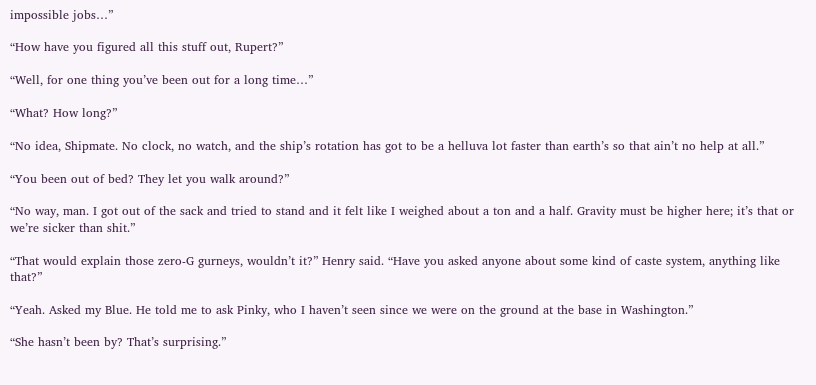impossible jobs…”

“How have you figured all this stuff out, Rupert?”

“Well, for one thing you’ve been out for a long time…”

“What? How long?”

“No idea, Shipmate. No clock, no watch, and the ship’s rotation has got to be a helluva lot faster than earth’s so that ain’t no help at all.”

“You been out of bed? They let you walk around?”

“No way, man. I got out of the sack and tried to stand and it felt like I weighed about a ton and a half. Gravity must be higher here; it’s that or we’re sicker than shit.”

“That would explain those zero-G gurneys, wouldn’t it?” Henry said. “Have you asked anyone about some kind of caste system, anything like that?”

“Yeah. Asked my Blue. He told me to ask Pinky, who I haven’t seen since we were on the ground at the base in Washington.”

“She hasn’t been by? That’s surprising.”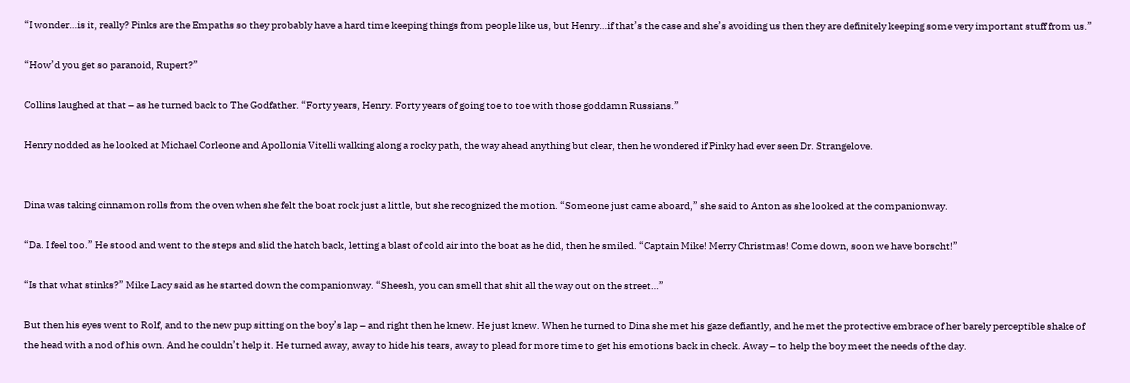“I wonder…is it, really? Pinks are the Empaths so they probably have a hard time keeping things from people like us, but Henry…if that’s the case and she’s avoiding us then they are definitely keeping some very important stuff from us.”

“How’d you get so paranoid, Rupert?”

Collins laughed at that – as he turned back to The Godfather. “Forty years, Henry. Forty years of going toe to toe with those goddamn Russians.”

Henry nodded as he looked at Michael Corleone and Apollonia Vitelli walking along a rocky path, the way ahead anything but clear, then he wondered if Pinky had ever seen Dr. Strangelove.


Dina was taking cinnamon rolls from the oven when she felt the boat rock just a little, but she recognized the motion. “Someone just came aboard,” she said to Anton as she looked at the companionway.

“Da. I feel too.” He stood and went to the steps and slid the hatch back, letting a blast of cold air into the boat as he did, then he smiled. “Captain Mike! Merry Christmas! Come down, soon we have borscht!”

“Is that what stinks?” Mike Lacy said as he started down the companionway. “Sheesh, you can smell that shit all the way out on the street…”

But then his eyes went to Rolf, and to the new pup sitting on the boy’s lap – and right then he knew. He just knew. When he turned to Dina she met his gaze defiantly, and he met the protective embrace of her barely perceptible shake of the head with a nod of his own. And he couldn’t help it. He turned away, away to hide his tears, away to plead for more time to get his emotions back in check. Away – to help the boy meet the needs of the day.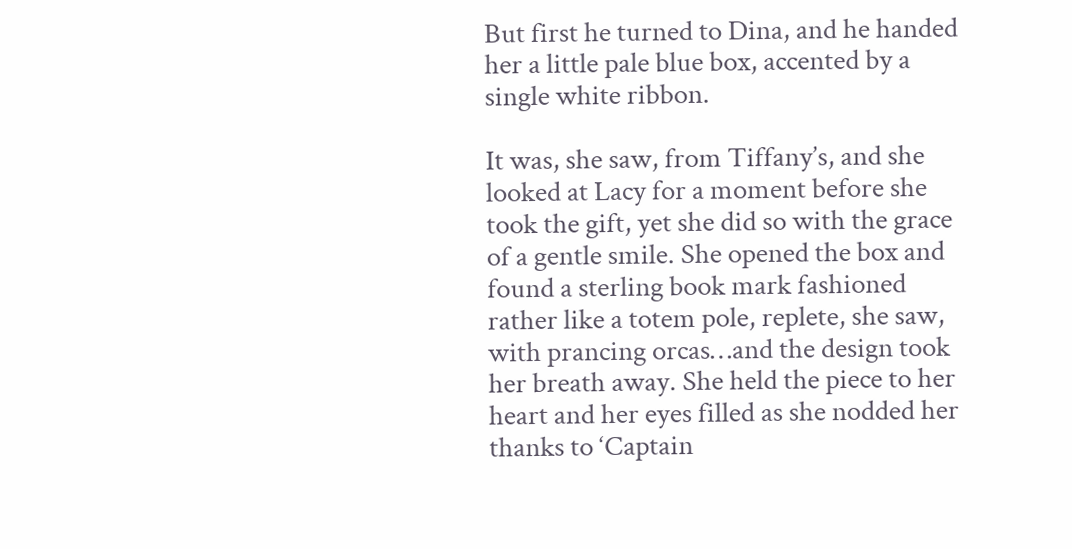But first he turned to Dina, and he handed her a little pale blue box, accented by a single white ribbon.

It was, she saw, from Tiffany’s, and she looked at Lacy for a moment before she took the gift, yet she did so with the grace of a gentle smile. She opened the box and found a sterling book mark fashioned rather like a totem pole, replete, she saw, with prancing orcas…and the design took her breath away. She held the piece to her heart and her eyes filled as she nodded her thanks to ‘Captain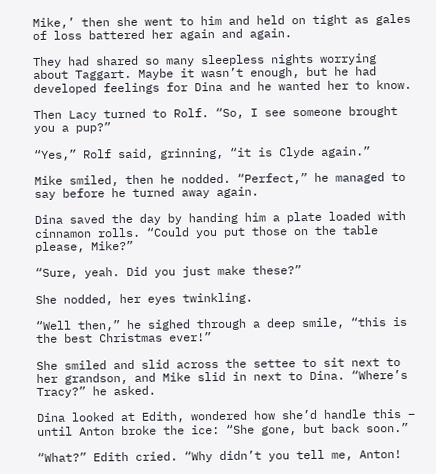Mike,’ then she went to him and held on tight as gales of loss battered her again and again.

They had shared so many sleepless nights worrying about Taggart. Maybe it wasn’t enough, but he had developed feelings for Dina and he wanted her to know.

Then Lacy turned to Rolf. “So, I see someone brought you a pup?”

“Yes,” Rolf said, grinning, “it is Clyde again.”

Mike smiled, then he nodded. “Perfect,” he managed to say before he turned away again.

Dina saved the day by handing him a plate loaded with cinnamon rolls. “Could you put those on the table please, Mike?”

“Sure, yeah. Did you just make these?”

She nodded, her eyes twinkling.

“Well then,” he sighed through a deep smile, “this is the best Christmas ever!”

She smiled and slid across the settee to sit next to her grandson, and Mike slid in next to Dina. “Where’s Tracy?” he asked.

Dina looked at Edith, wondered how she’d handle this – until Anton broke the ice: “She gone, but back soon.”

“What?” Edith cried. “Why didn’t you tell me, Anton!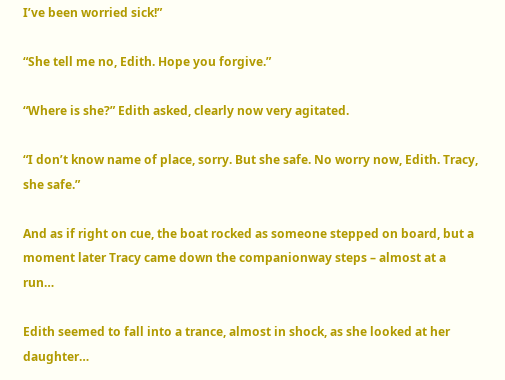I’ve been worried sick!”

“She tell me no, Edith. Hope you forgive.”

“Where is she?” Edith asked, clearly now very agitated.

“I don’t know name of place, sorry. But she safe. No worry now, Edith. Tracy, she safe.”

And as if right on cue, the boat rocked as someone stepped on board, but a moment later Tracy came down the companionway steps – almost at a run…

Edith seemed to fall into a trance, almost in shock, as she looked at her daughter…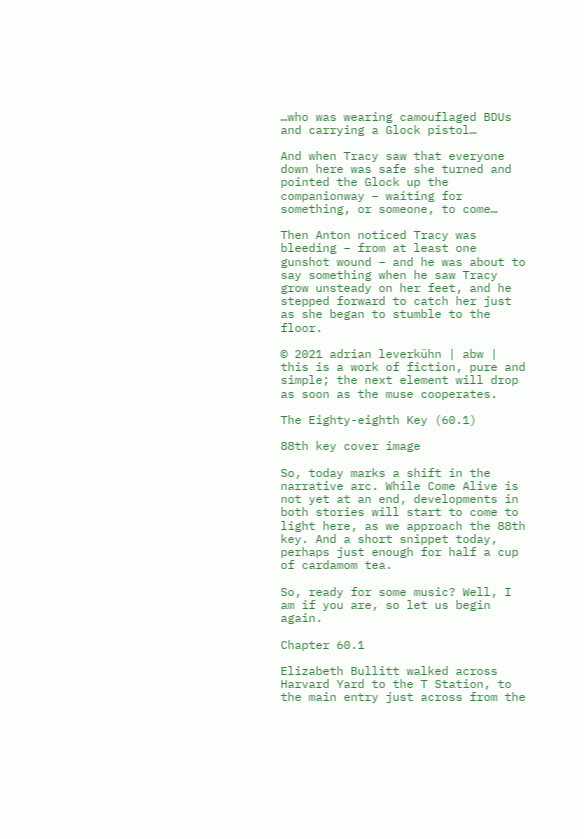…who was wearing camouflaged BDUs and carrying a Glock pistol…

And when Tracy saw that everyone down here was safe she turned and pointed the Glock up the companionway – waiting for something, or someone, to come…

Then Anton noticed Tracy was bleeding – from at least one gunshot wound – and he was about to say something when he saw Tracy grow unsteady on her feet, and he stepped forward to catch her just as she began to stumble to the floor.

© 2021 adrian leverkühn | abw | this is a work of fiction, pure and simple; the next element will drop as soon as the muse cooperates.

The Eighty-eighth Key (60.1)

88th key cover image

So, today marks a shift in the narrative arc. While Come Alive is not yet at an end, developments in both stories will start to come to light here, as we approach the 88th key. And a short snippet today, perhaps just enough for half a cup of cardamom tea.

So, ready for some music? Well, I am if you are, so let us begin again.

Chapter 60.1

Elizabeth Bullitt walked across Harvard Yard to the T Station, to the main entry just across from the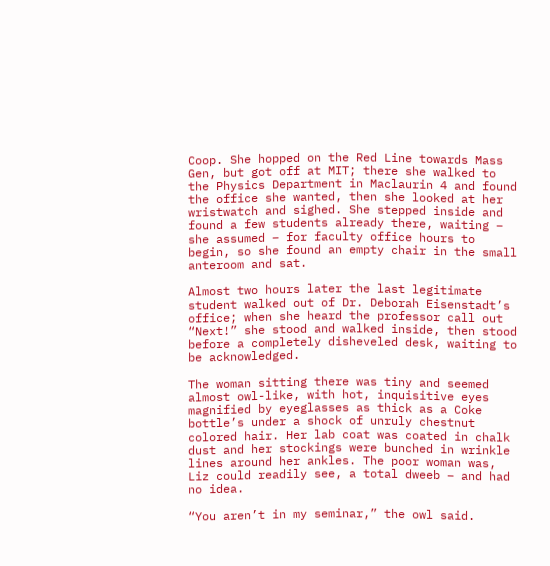Coop. She hopped on the Red Line towards Mass Gen, but got off at MIT; there she walked to the Physics Department in Maclaurin 4 and found the office she wanted, then she looked at her wristwatch and sighed. She stepped inside and found a few students already there, waiting – she assumed – for faculty office hours to begin, so she found an empty chair in the small anteroom and sat.

Almost two hours later the last legitimate student walked out of Dr. Deborah Eisenstadt’s office; when she heard the professor call out “Next!” she stood and walked inside, then stood before a completely disheveled desk, waiting to be acknowledged.

The woman sitting there was tiny and seemed almost owl-like, with hot, inquisitive eyes magnified by eyeglasses as thick as a Coke bottle’s under a shock of unruly chestnut colored hair. Her lab coat was coated in chalk dust and her stockings were bunched in wrinkle lines around her ankles. The poor woman was, Liz could readily see, a total dweeb – and had no idea.

“You aren’t in my seminar,” the owl said.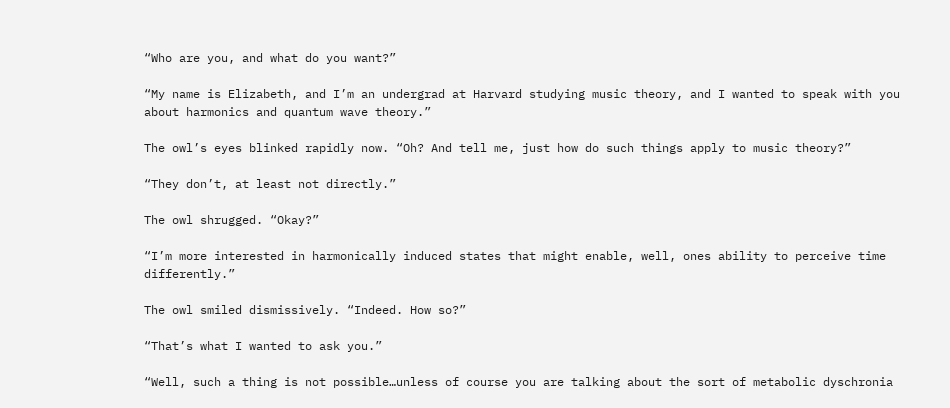“Who are you, and what do you want?”

“My name is Elizabeth, and I’m an undergrad at Harvard studying music theory, and I wanted to speak with you about harmonics and quantum wave theory.”

The owl’s eyes blinked rapidly now. “Oh? And tell me, just how do such things apply to music theory?”

“They don’t, at least not directly.”

The owl shrugged. “Okay?”

“I’m more interested in harmonically induced states that might enable, well, ones ability to perceive time differently.”

The owl smiled dismissively. “Indeed. How so?”

“That’s what I wanted to ask you.”

“Well, such a thing is not possible…unless of course you are talking about the sort of metabolic dyschronia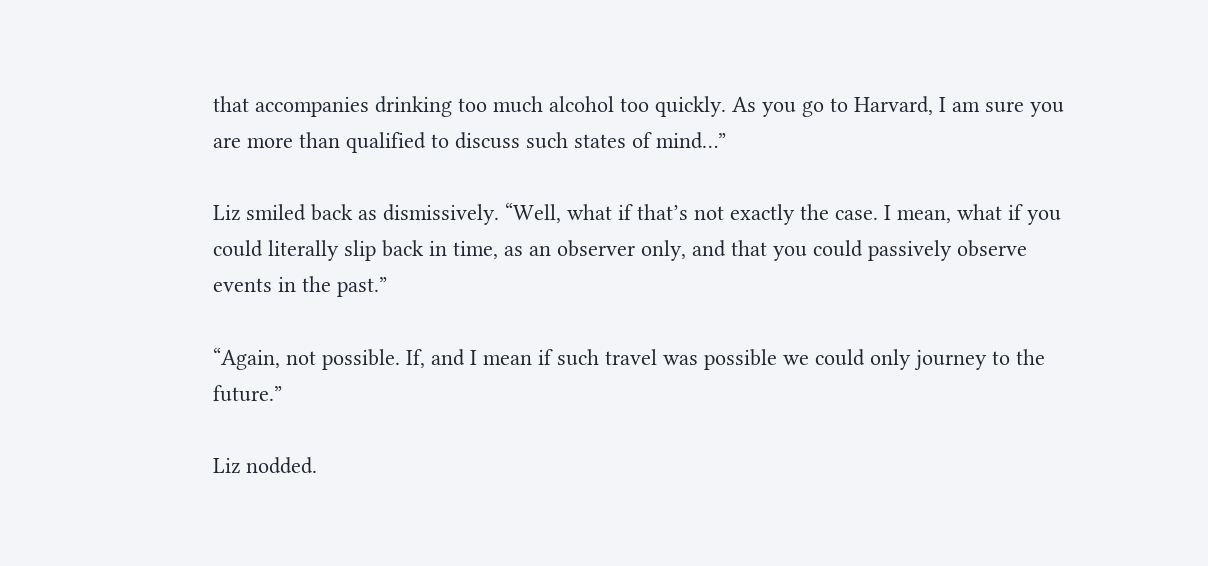that accompanies drinking too much alcohol too quickly. As you go to Harvard, I am sure you are more than qualified to discuss such states of mind…”

Liz smiled back as dismissively. “Well, what if that’s not exactly the case. I mean, what if you could literally slip back in time, as an observer only, and that you could passively observe events in the past.”

“Again, not possible. If, and I mean if such travel was possible we could only journey to the future.”

Liz nodded.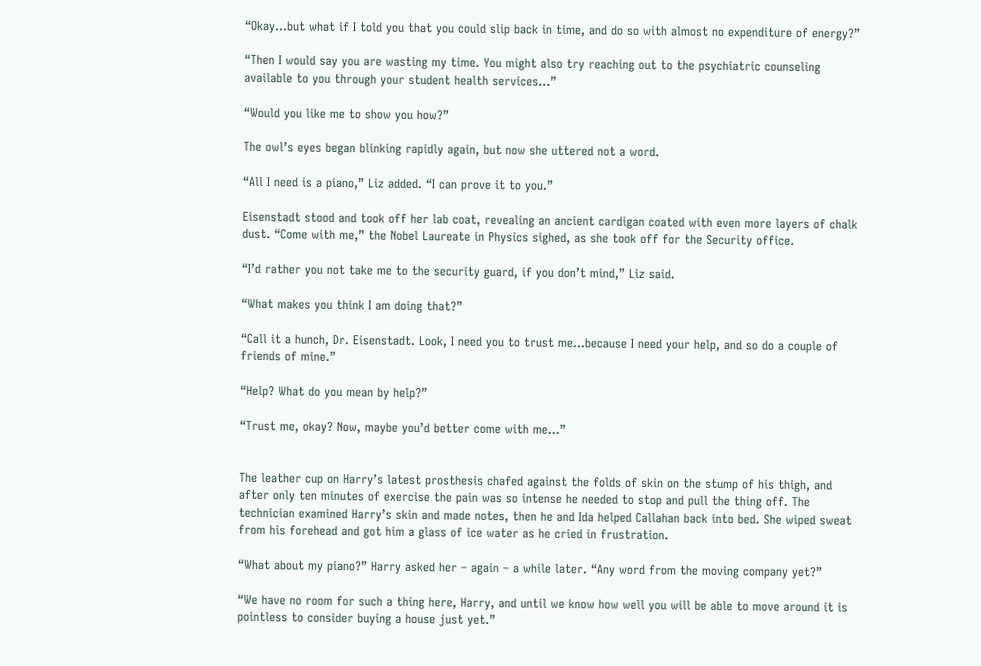“Okay…but what if I told you that you could slip back in time, and do so with almost no expenditure of energy?”

“Then I would say you are wasting my time. You might also try reaching out to the psychiatric counseling available to you through your student health services…”

“Would you like me to show you how?”

The owl’s eyes began blinking rapidly again, but now she uttered not a word.

“All I need is a piano,” Liz added. “I can prove it to you.”

Eisenstadt stood and took off her lab coat, revealing an ancient cardigan coated with even more layers of chalk dust. “Come with me,” the Nobel Laureate in Physics sighed, as she took off for the Security office.

“I’d rather you not take me to the security guard, if you don’t mind,” Liz said.

“What makes you think I am doing that?”

“Call it a hunch, Dr. Eisenstadt. Look, I need you to trust me…because I need your help, and so do a couple of friends of mine.”

“Help? What do you mean by help?”

“Trust me, okay? Now, maybe you’d better come with me…”


The leather cup on Harry’s latest prosthesis chafed against the folds of skin on the stump of his thigh, and after only ten minutes of exercise the pain was so intense he needed to stop and pull the thing off. The technician examined Harry’s skin and made notes, then he and Ida helped Callahan back into bed. She wiped sweat from his forehead and got him a glass of ice water as he cried in frustration.

“What about my piano?” Harry asked her – again – a while later. “Any word from the moving company yet?”

“We have no room for such a thing here, Harry, and until we know how well you will be able to move around it is pointless to consider buying a house just yet.”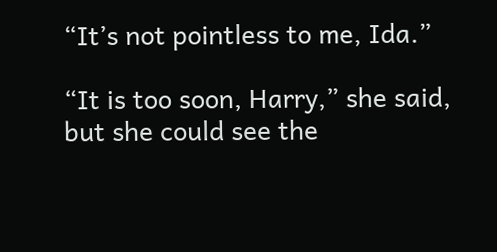“It’s not pointless to me, Ida.”

“It is too soon, Harry,” she said, but she could see the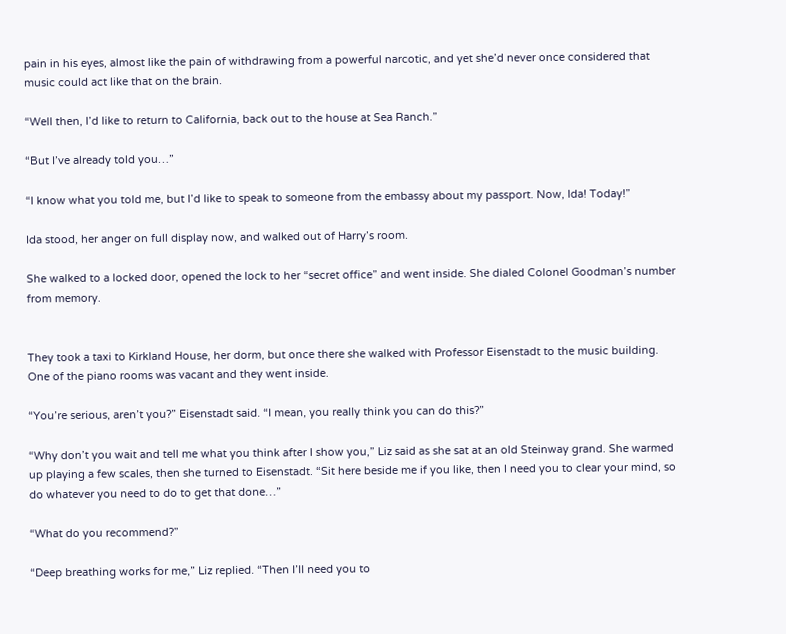pain in his eyes, almost like the pain of withdrawing from a powerful narcotic, and yet she’d never once considered that music could act like that on the brain.

“Well then, I’d like to return to California, back out to the house at Sea Ranch.”

“But I’ve already told you…”

“I know what you told me, but I’d like to speak to someone from the embassy about my passport. Now, Ida! Today!”

Ida stood, her anger on full display now, and walked out of Harry’s room.

She walked to a locked door, opened the lock to her “secret office” and went inside. She dialed Colonel Goodman’s number from memory.


They took a taxi to Kirkland House, her dorm, but once there she walked with Professor Eisenstadt to the music building. One of the piano rooms was vacant and they went inside.

“You’re serious, aren’t you?” Eisenstadt said. “I mean, you really think you can do this?”

“Why don’t you wait and tell me what you think after I show you,” Liz said as she sat at an old Steinway grand. She warmed up playing a few scales, then she turned to Eisenstadt. “Sit here beside me if you like, then I need you to clear your mind, so do whatever you need to do to get that done…”

“What do you recommend?”

“Deep breathing works for me,” Liz replied. “Then I’ll need you to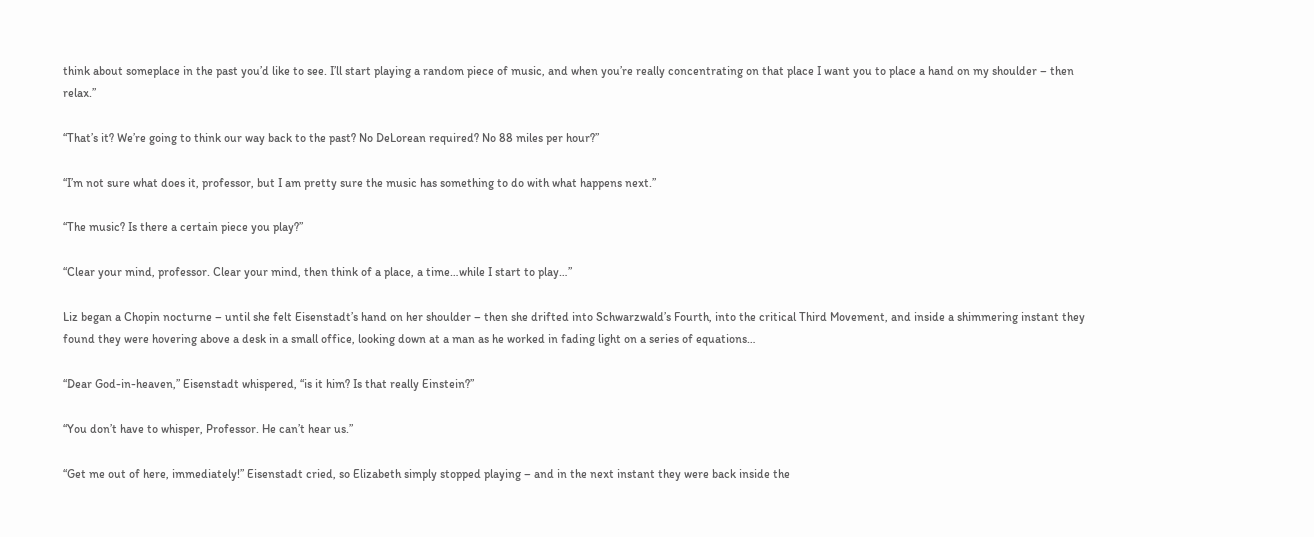think about someplace in the past you’d like to see. I’ll start playing a random piece of music, and when you’re really concentrating on that place I want you to place a hand on my shoulder – then relax.”

“That’s it? We’re going to think our way back to the past? No DeLorean required? No 88 miles per hour?”

“I’m not sure what does it, professor, but I am pretty sure the music has something to do with what happens next.”

“The music? Is there a certain piece you play?”

“Clear your mind, professor. Clear your mind, then think of a place, a time…while I start to play…”

Liz began a Chopin nocturne – until she felt Eisenstadt’s hand on her shoulder – then she drifted into Schwarzwald’s Fourth, into the critical Third Movement, and inside a shimmering instant they found they were hovering above a desk in a small office, looking down at a man as he worked in fading light on a series of equations…

“Dear God-in-heaven,” Eisenstadt whispered, “is it him? Is that really Einstein?”

“You don’t have to whisper, Professor. He can’t hear us.”

“Get me out of here, immediately!” Eisenstadt cried, so Elizabeth simply stopped playing – and in the next instant they were back inside the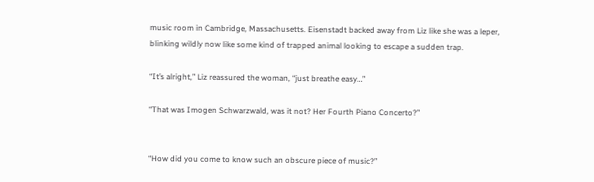music room in Cambridge, Massachusetts. Eisenstadt backed away from Liz like she was a leper, blinking wildly now like some kind of trapped animal looking to escape a sudden trap.

“It’s alright,” Liz reassured the woman, “just breathe easy…”

“That was Imogen Schwarzwald, was it not? Her Fourth Piano Concerto?”


“How did you come to know such an obscure piece of music?”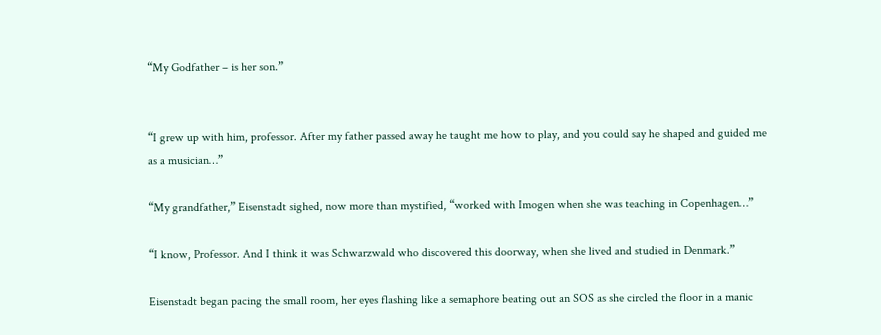“My Godfather – is her son.”


“I grew up with him, professor. After my father passed away he taught me how to play, and you could say he shaped and guided me as a musician…”

“My grandfather,” Eisenstadt sighed, now more than mystified, “worked with Imogen when she was teaching in Copenhagen…”

“I know, Professor. And I think it was Schwarzwald who discovered this doorway, when she lived and studied in Denmark.”

Eisenstadt began pacing the small room, her eyes flashing like a semaphore beating out an SOS as she circled the floor in a manic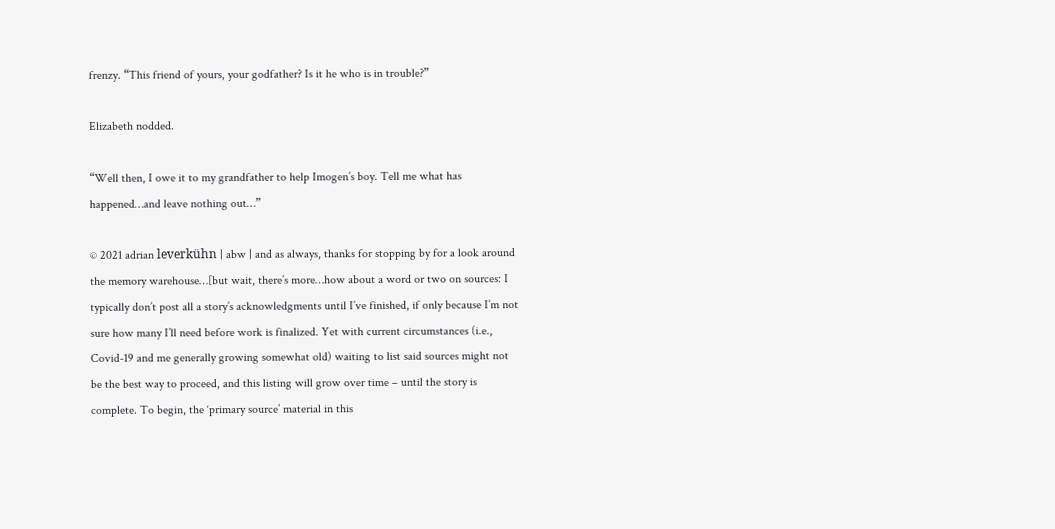frenzy. “This friend of yours, your godfather? Is it he who is in trouble?”

Elizabeth nodded.

“Well then, I owe it to my grandfather to help Imogen’s boy. Tell me what has happened…and leave nothing out…”

© 2021 adrian leverkühn | abw | and as always, thanks for stopping by for a look around the memory warehouse…[but wait, there’s more…how about a word or two on sources: I typically don’t post all a story’s acknowledgments until I’ve finished, if only because I’m not sure how many I’ll need before work is finalized. Yet with current circumstances (i.e., Covid-19 and me generally growing somewhat old) waiting to list said sources might not be the best way to proceed, and this listing will grow over time – until the story is complete. To begin, the ‘primary source’ material in this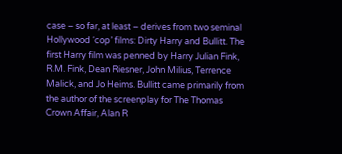case – so far, at least – derives from two seminal Hollywood ‘cop’ films: Dirty Harry and Bullitt. The first Harry film was penned by Harry Julian Fink, R.M. Fink, Dean Riesner, John Milius, Terrence Malick, and Jo Heims. Bullitt came primarily from the author of the screenplay for The Thomas Crown Affair, Alan R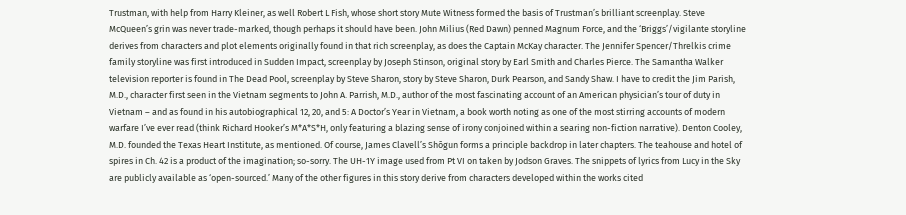Trustman, with help from Harry Kleiner, as well Robert L Fish, whose short story Mute Witness formed the basis of Trustman’s brilliant screenplay. Steve McQueen’s grin was never trade-marked, though perhaps it should have been. John Milius (Red Dawn) penned Magnum Force, and the ‘Briggs’/vigilante storyline derives from characters and plot elements originally found in that rich screenplay, as does the Captain McKay character. The Jennifer Spencer/Threlkis crime family storyline was first introduced in Sudden Impact, screenplay by Joseph Stinson, original story by Earl Smith and Charles Pierce. The Samantha Walker television reporter is found in The Dead Pool, screenplay by Steve Sharon, story by Steve Sharon, Durk Pearson, and Sandy Shaw. I have to credit the Jim Parish, M.D., character first seen in the Vietnam segments to John A. Parrish, M.D., author of the most fascinating account of an American physician’s tour of duty in Vietnam – and as found in his autobiographical 12, 20, and 5: A Doctor’s Year in Vietnam, a book worth noting as one of the most stirring accounts of modern warfare I’ve ever read (think Richard Hooker’s M*A*S*H, only featuring a blazing sense of irony conjoined within a searing non-fiction narrative). Denton Cooley, M.D. founded the Texas Heart Institute, as mentioned. Of course, James Clavell’s Shōgun forms a principle backdrop in later chapters. The teahouse and hotel of spires in Ch. 42 is a product of the imagination; so-sorry. The UH-1Y image used from Pt VI on taken by Jodson Graves. The snippets of lyrics from Lucy in the Sky are publicly available as ‘open-sourced.’ Many of the other figures in this story derive from characters developed within the works cited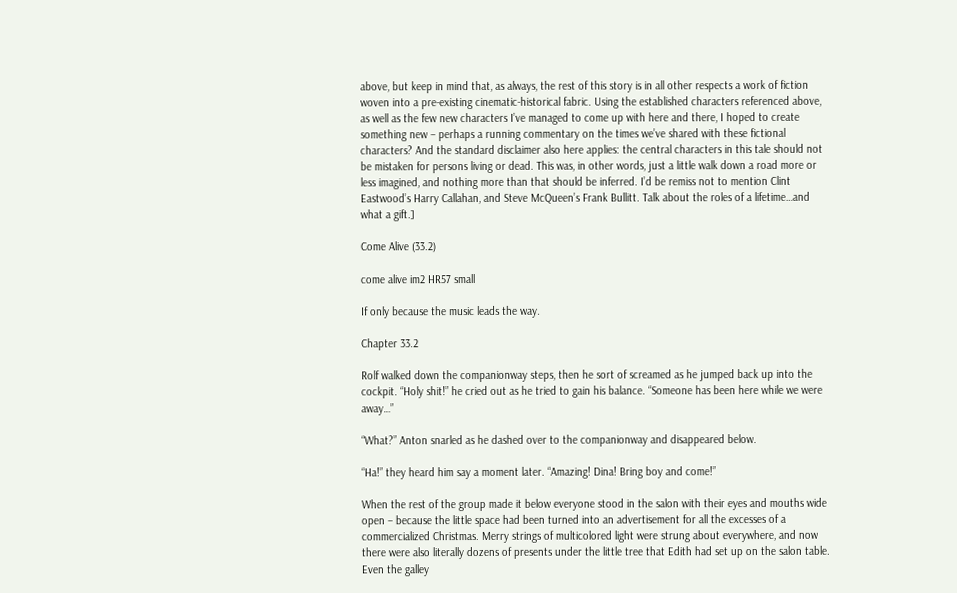above, but keep in mind that, as always, the rest of this story is in all other respects a work of fiction woven into a pre-existing cinematic-historical fabric. Using the established characters referenced above, as well as the few new characters I’ve managed to come up with here and there, I hoped to create something new – perhaps a running commentary on the times we’ve shared with these fictional characters? And the standard disclaimer also here applies: the central characters in this tale should not be mistaken for persons living or dead. This was, in other words, just a little walk down a road more or less imagined, and nothing more than that should be inferred. I’d be remiss not to mention Clint Eastwood’s Harry Callahan, and Steve McQueen’s Frank Bullitt. Talk about the roles of a lifetime…and what a gift.]

Come Alive (33.2)

come alive im2 HR57 small

If only because the music leads the way.

Chapter 33.2

Rolf walked down the companionway steps, then he sort of screamed as he jumped back up into the cockpit. “Holy shit!” he cried out as he tried to gain his balance. “Someone has been here while we were away…”

“What?” Anton snarled as he dashed over to the companionway and disappeared below.

“Ha!” they heard him say a moment later. “Amazing! Dina! Bring boy and come!”

When the rest of the group made it below everyone stood in the salon with their eyes and mouths wide open – because the little space had been turned into an advertisement for all the excesses of a commercialized Christmas. Merry strings of multicolored light were strung about everywhere, and now there were also literally dozens of presents under the little tree that Edith had set up on the salon table. Even the galley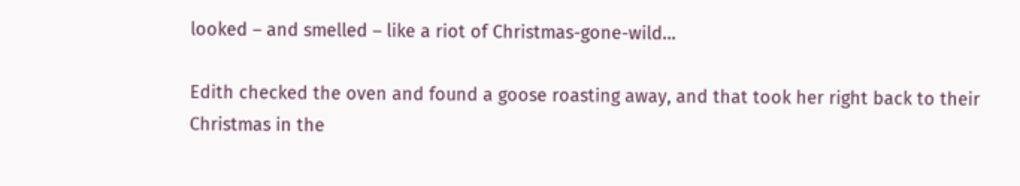looked – and smelled – like a riot of Christmas-gone-wild…

Edith checked the oven and found a goose roasting away, and that took her right back to their Christmas in the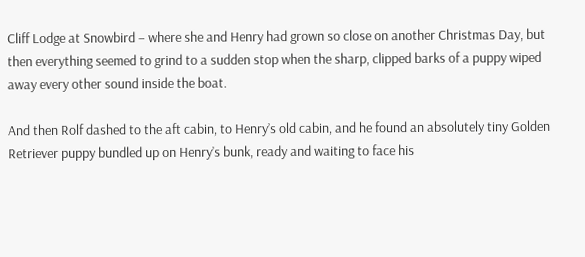Cliff Lodge at Snowbird – where she and Henry had grown so close on another Christmas Day, but then everything seemed to grind to a sudden stop when the sharp, clipped barks of a puppy wiped away every other sound inside the boat.

And then Rolf dashed to the aft cabin, to Henry’s old cabin, and he found an absolutely tiny Golden Retriever puppy bundled up on Henry’s bunk, ready and waiting to face his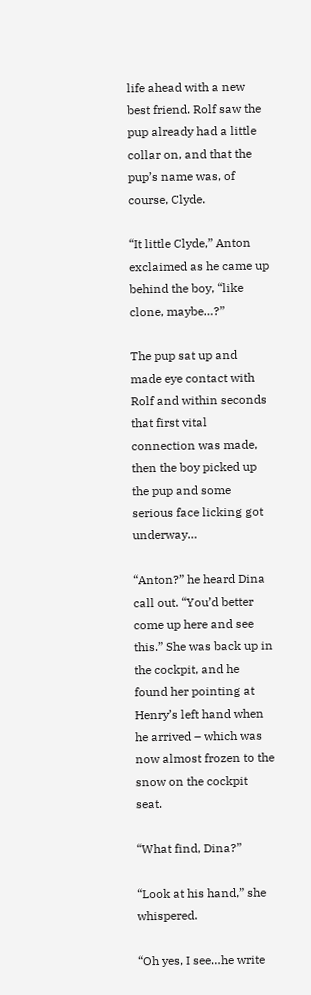life ahead with a new best friend. Rolf saw the pup already had a little collar on, and that the pup’s name was, of course, Clyde.

“It little Clyde,” Anton exclaimed as he came up behind the boy, “like clone, maybe…?”

The pup sat up and made eye contact with Rolf and within seconds that first vital connection was made, then the boy picked up the pup and some serious face licking got underway…

“Anton?” he heard Dina call out. “You’d better come up here and see this.” She was back up in the cockpit, and he found her pointing at Henry’s left hand when he arrived – which was now almost frozen to the snow on the cockpit seat.

“What find, Dina?”

“Look at his hand,” she whispered.

“Oh yes, I see…he write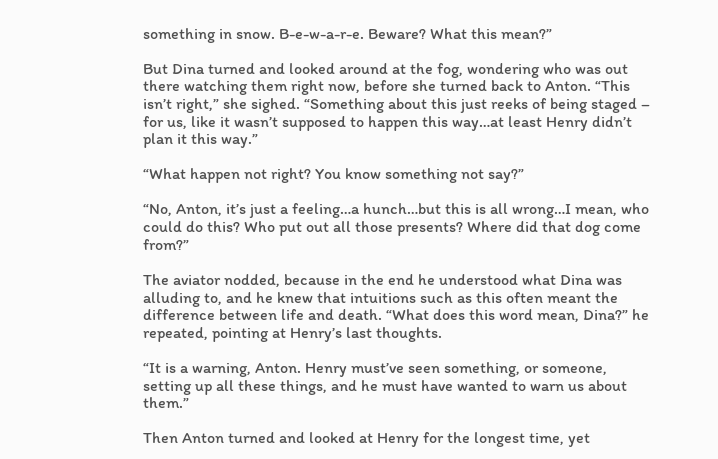something in snow. B-e-w-a-r-e. Beware? What this mean?”

But Dina turned and looked around at the fog, wondering who was out there watching them right now, before she turned back to Anton. “This isn’t right,” she sighed. “Something about this just reeks of being staged – for us, like it wasn’t supposed to happen this way…at least Henry didn’t plan it this way.”

“What happen not right? You know something not say?”

“No, Anton, it’s just a feeling…a hunch…but this is all wrong…I mean, who could do this? Who put out all those presents? Where did that dog come from?”

The aviator nodded, because in the end he understood what Dina was alluding to, and he knew that intuitions such as this often meant the difference between life and death. “What does this word mean, Dina?” he repeated, pointing at Henry’s last thoughts.

“It is a warning, Anton. Henry must’ve seen something, or someone, setting up all these things, and he must have wanted to warn us about them.”

Then Anton turned and looked at Henry for the longest time, yet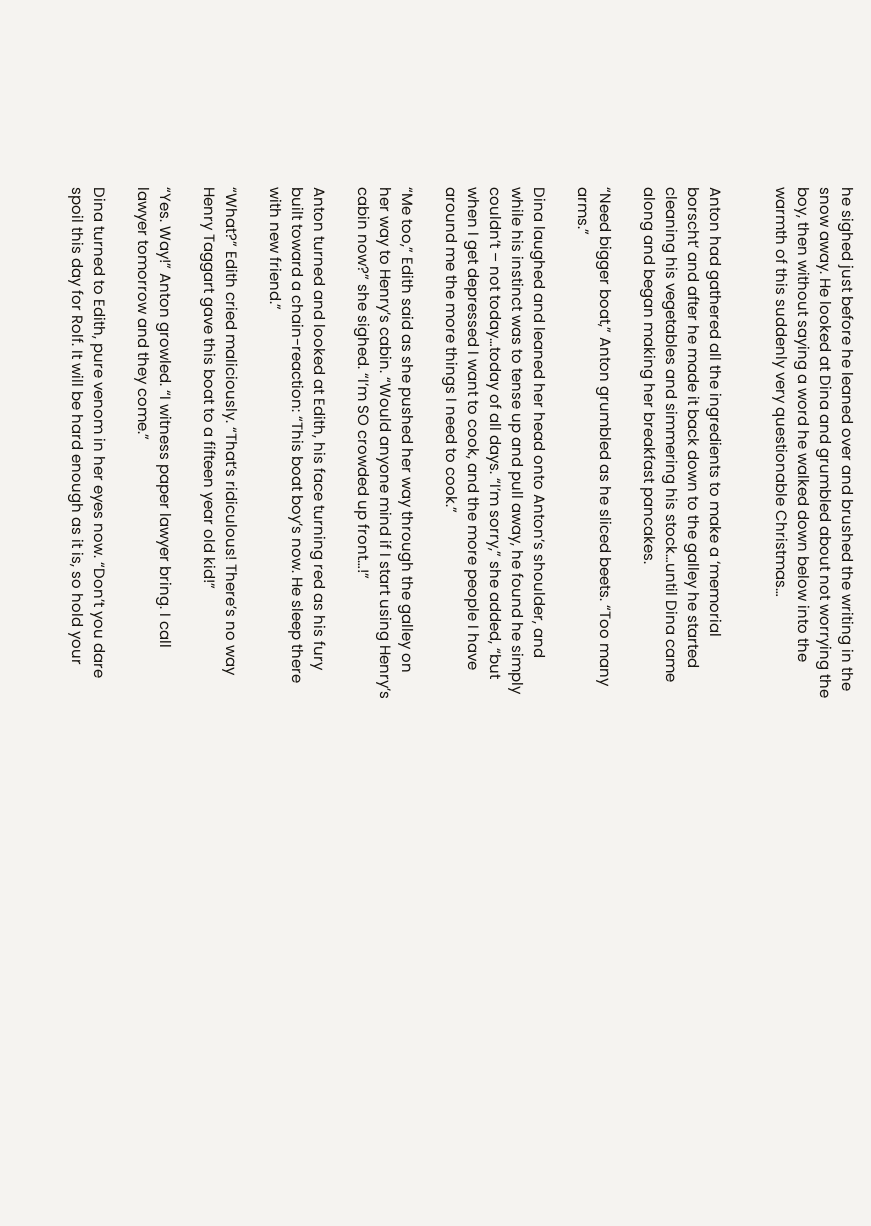he sighed just before he leaned over and brushed the writing in the snow away. He looked at Dina and grumbled about not worrying the boy, then without saying a word he walked down below into the warmth of this suddenly very questionable Christmas…


Anton had gathered all the ingredients to make a ‘memorial borscht’ and after he made it back down to the galley he started cleaning his vegetables and simmering his stock…until Dina came along and began making her breakfast pancakes.

“Need bigger boat,” Anton grumbled as he sliced beets. “Too many arms.”

Dina laughed and leaned her head onto Anton’s shoulder, and while his instinct was to tense up and pull away, he found he simply couldn’t – not today…today of all days. “I’m sorry,” she added, “but when I get depressed I want to cook, and the more people I have around me the more things I need to cook.”

“Me too,” Edith said as she pushed her way through the galley on her way to Henry’s cabin. “Would anyone mind if I start using Henry’s cabin now?” she sighed. “I’m SO crowded up front…!”

Anton turned and looked at Edith, his face turning red as his fury built toward a chain-reaction: “This boat boy’s now. He sleep there with new friend.”

“What?” Edith cried maliciously. “That’s ridiculous! There’s no way Henry Taggart gave this boat to a fifteen year old kid!”

“Yes. Way!” Anton growled. “I witness paper lawyer bring. I call lawyer tomorrow and they come.”

Dina turned to Edith, pure venom in her eyes now. “Don’t you dare spoil this day for Rolf. It will be hard enough as it is, so hold your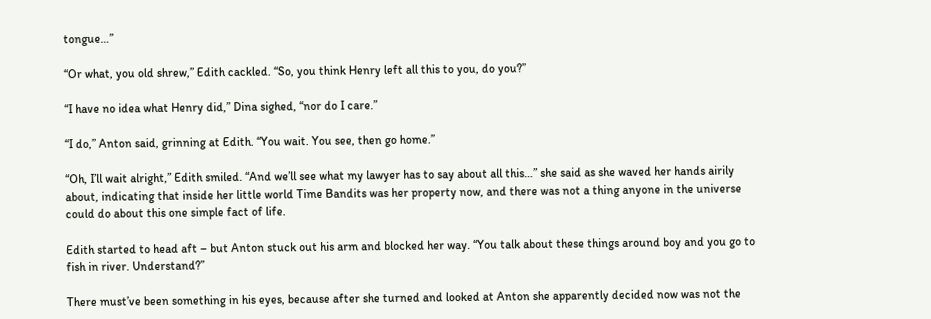tongue…”

“Or what, you old shrew,” Edith cackled. “So, you think Henry left all this to you, do you?”

“I have no idea what Henry did,” Dina sighed, “nor do I care.”

“I do,” Anton said, grinning at Edith. “You wait. You see, then go home.”

“Oh, I’ll wait alright,” Edith smiled. “And we’ll see what my lawyer has to say about all this…” she said as she waved her hands airily about, indicating that inside her little world Time Bandits was her property now, and there was not a thing anyone in the universe could do about this one simple fact of life.

Edith started to head aft – but Anton stuck out his arm and blocked her way. “You talk about these things around boy and you go to fish in river. Understand?”

There must’ve been something in his eyes, because after she turned and looked at Anton she apparently decided now was not the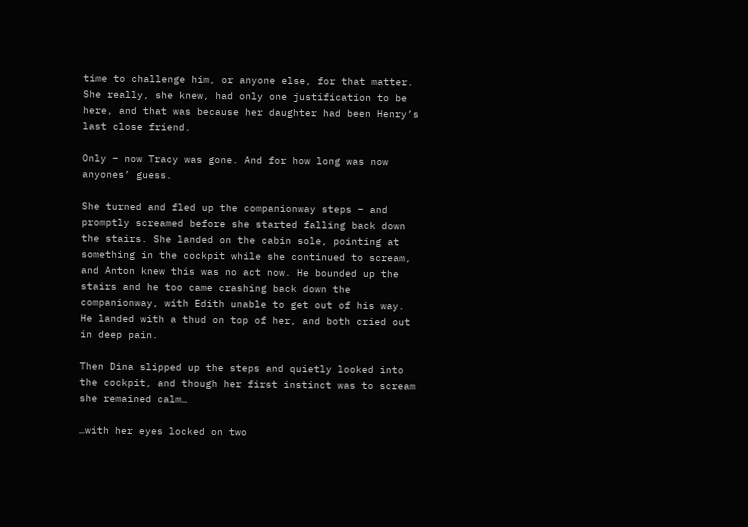time to challenge him, or anyone else, for that matter. She really, she knew, had only one justification to be here, and that was because her daughter had been Henry’s last close friend.

Only – now Tracy was gone. And for how long was now anyones’ guess.

She turned and fled up the companionway steps – and promptly screamed before she started falling back down the stairs. She landed on the cabin sole, pointing at something in the cockpit while she continued to scream, and Anton knew this was no act now. He bounded up the stairs and he too came crashing back down the companionway, with Edith unable to get out of his way. He landed with a thud on top of her, and both cried out in deep pain.

Then Dina slipped up the steps and quietly looked into the cockpit, and though her first instinct was to scream she remained calm…

…with her eyes locked on two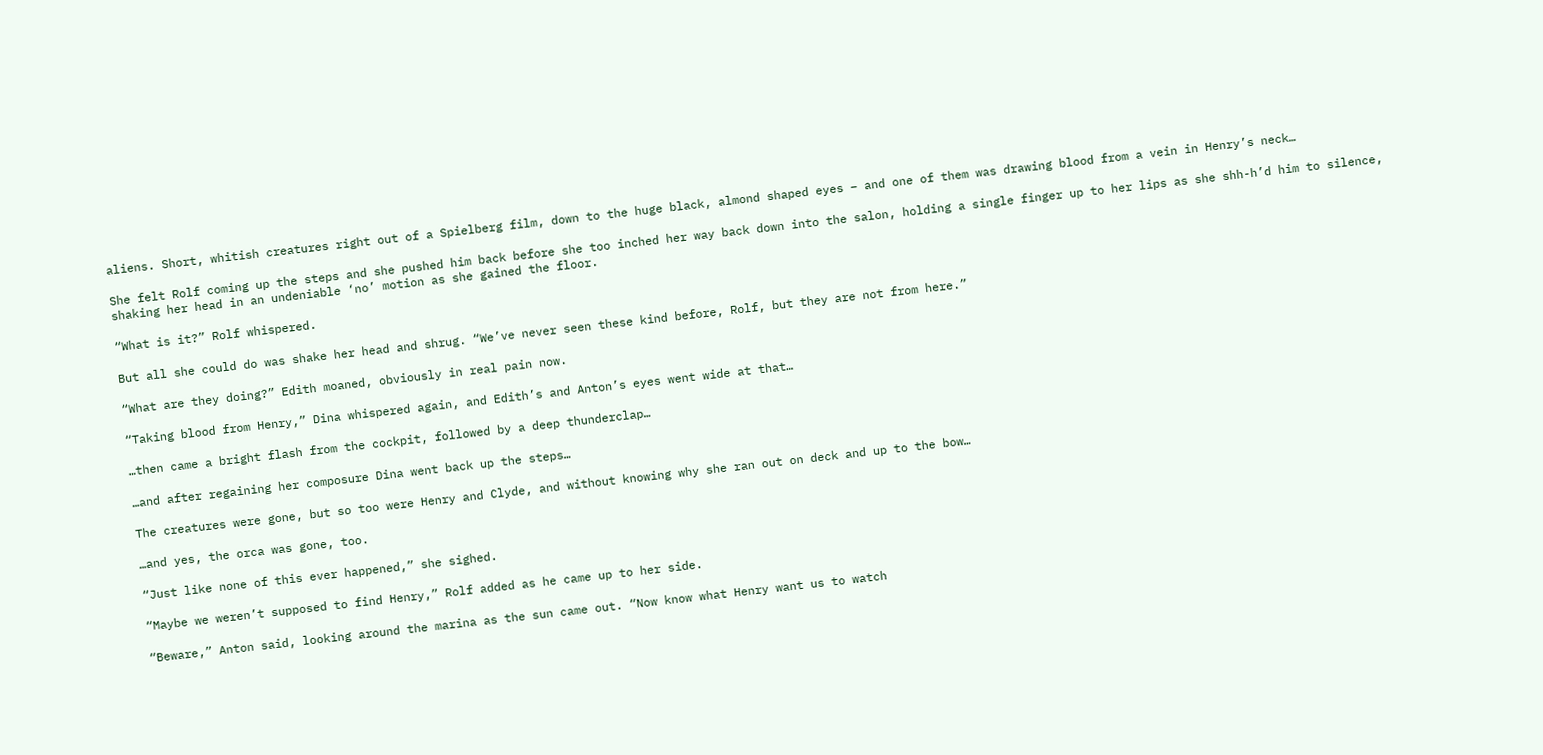aliens. Short, whitish creatures right out of a Spielberg film, down to the huge black, almond shaped eyes – and one of them was drawing blood from a vein in Henry’s neck…

She felt Rolf coming up the steps and she pushed him back before she too inched her way back down into the salon, holding a single finger up to her lips as she shh-h’d him to silence, shaking her head in an undeniable ‘no’ motion as she gained the floor.

“What is it?” Rolf whispered.

But all she could do was shake her head and shrug. “We’ve never seen these kind before, Rolf, but they are not from here.”

“What are they doing?” Edith moaned, obviously in real pain now.

“Taking blood from Henry,” Dina whispered again, and Edith’s and Anton’s eyes went wide at that…

…then came a bright flash from the cockpit, followed by a deep thunderclap…

…and after regaining her composure Dina went back up the steps…

The creatures were gone, but so too were Henry and Clyde, and without knowing why she ran out on deck and up to the bow…

…and yes, the orca was gone, too.

“Just like none of this ever happened,” she sighed.

“Maybe we weren’t supposed to find Henry,” Rolf added as he came up to her side.

“Beware,” Anton said, looking around the marina as the sun came out. “Now know what Henry want us to watch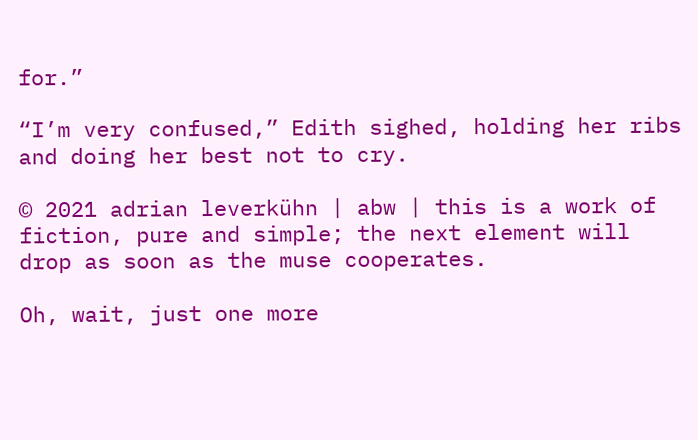for.”

“I’m very confused,” Edith sighed, holding her ribs and doing her best not to cry.

© 2021 adrian leverkühn | abw | this is a work of fiction, pure and simple; the next element will drop as soon as the muse cooperates.

Oh, wait, just one more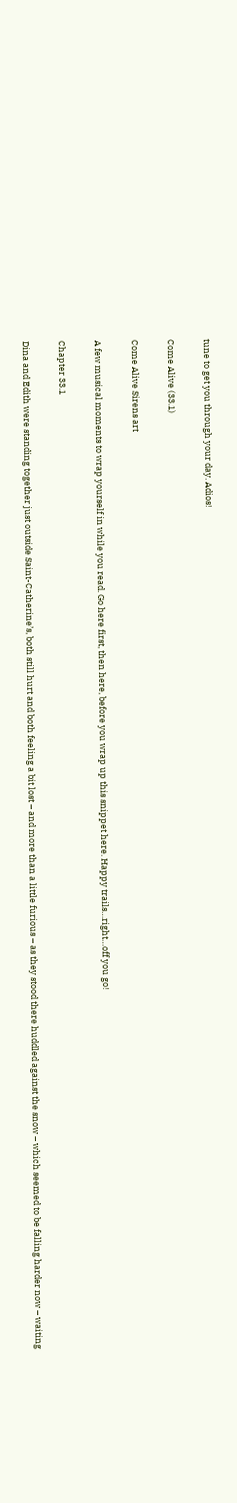tune to get you through your day. Adios!

Come Alive (33.1)

Come Alive Sirens art

A few musical moments to wrap yourself in while you read. Go here first, then here, before you wrap up this snippet here. Happy trails…right…off you go!

Chapter 33.1

Dina and Edith were standing together just outside Saint-Catherine’s, both still hurt and both feeling a bit lost – and more than a little furious – as they stood there huddled against the snow – which seemed to be falling harder now – waiting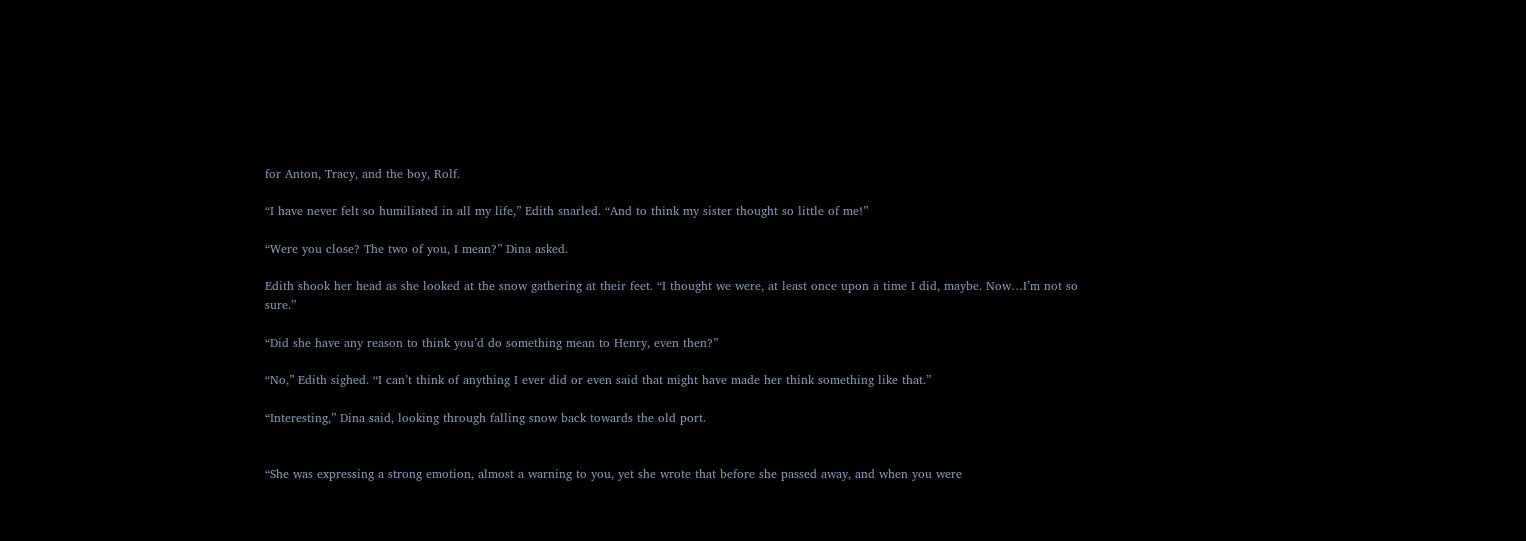for Anton, Tracy, and the boy, Rolf.

“I have never felt so humiliated in all my life,” Edith snarled. “And to think my sister thought so little of me!”

“Were you close? The two of you, I mean?” Dina asked.

Edith shook her head as she looked at the snow gathering at their feet. “I thought we were, at least once upon a time I did, maybe. Now…I’m not so sure.”

“Did she have any reason to think you’d do something mean to Henry, even then?”

“No,” Edith sighed. “I can’t think of anything I ever did or even said that might have made her think something like that.”

“Interesting,” Dina said, looking through falling snow back towards the old port.


“She was expressing a strong emotion, almost a warning to you, yet she wrote that before she passed away, and when you were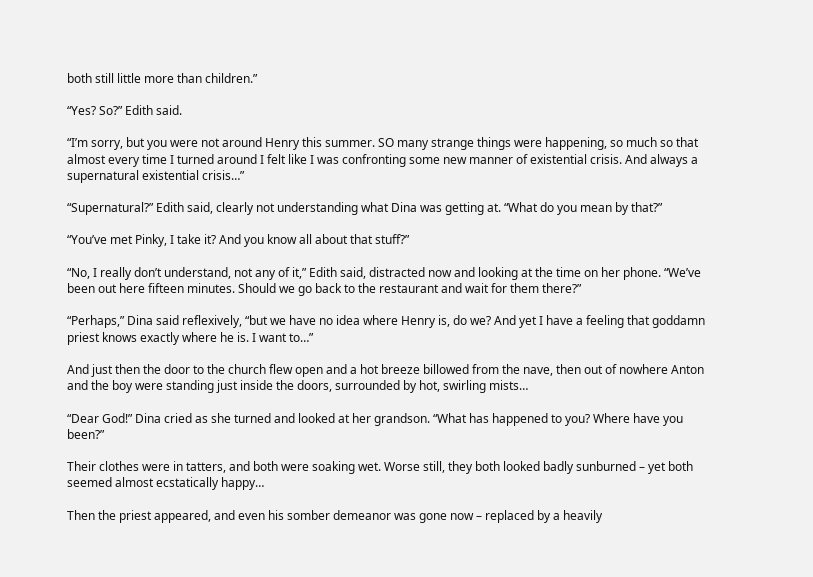both still little more than children.”

“Yes? So?” Edith said.

“I’m sorry, but you were not around Henry this summer. SO many strange things were happening, so much so that almost every time I turned around I felt like I was confronting some new manner of existential crisis. And always a supernatural existential crisis…”

“Supernatural?” Edith said, clearly not understanding what Dina was getting at. “What do you mean by that?”

“You’ve met Pinky, I take it? And you know all about that stuff?”

“No, I really don’t understand, not any of it,” Edith said, distracted now and looking at the time on her phone. “We’ve been out here fifteen minutes. Should we go back to the restaurant and wait for them there?”

“Perhaps,” Dina said reflexively, “but we have no idea where Henry is, do we? And yet I have a feeling that goddamn priest knows exactly where he is. I want to…”

And just then the door to the church flew open and a hot breeze billowed from the nave, then out of nowhere Anton and the boy were standing just inside the doors, surrounded by hot, swirling mists…

“Dear God!” Dina cried as she turned and looked at her grandson. “What has happened to you? Where have you been?”

Their clothes were in tatters, and both were soaking wet. Worse still, they both looked badly sunburned – yet both seemed almost ecstatically happy…

Then the priest appeared, and even his somber demeanor was gone now – replaced by a heavily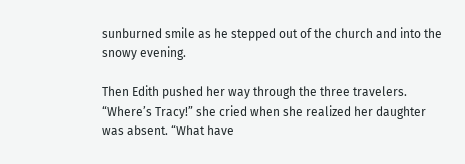sunburned smile as he stepped out of the church and into the snowy evening.

Then Edith pushed her way through the three travelers. “Where’s Tracy!” she cried when she realized her daughter was absent. “What have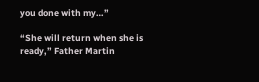you done with my…”

“She will return when she is ready,” Father Martin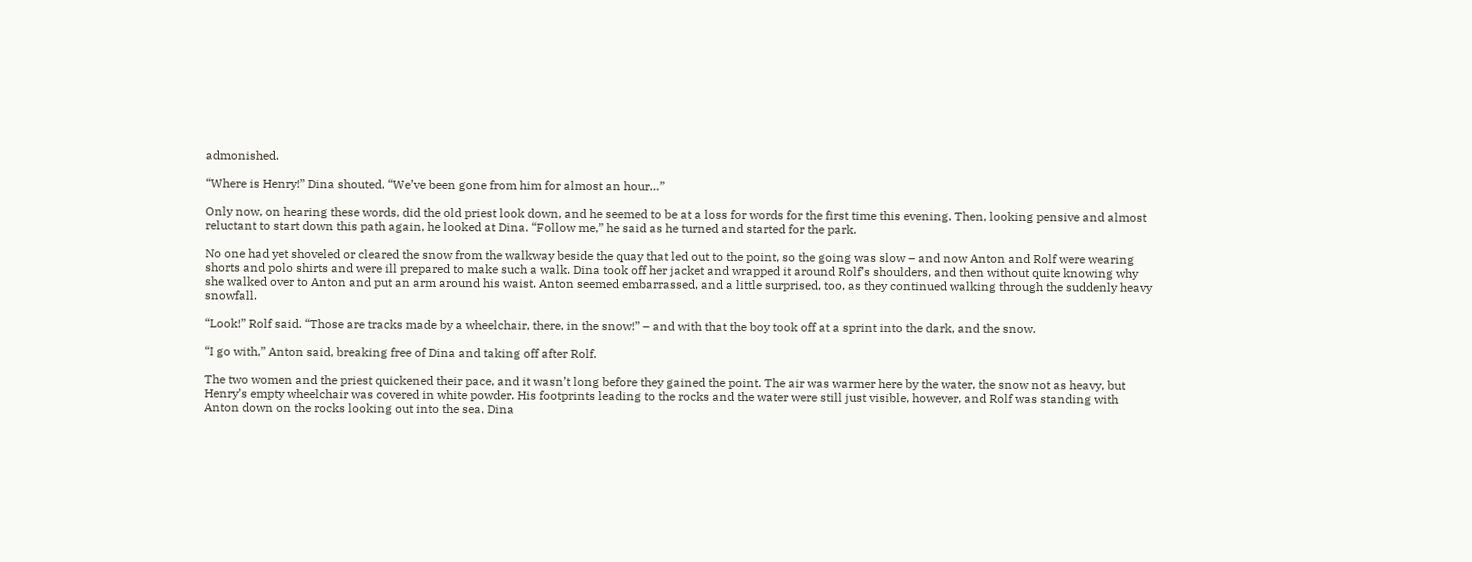admonished.

“Where is Henry!” Dina shouted. “We’ve been gone from him for almost an hour…”

Only now, on hearing these words, did the old priest look down, and he seemed to be at a loss for words for the first time this evening. Then, looking pensive and almost reluctant to start down this path again, he looked at Dina. “Follow me,” he said as he turned and started for the park.

No one had yet shoveled or cleared the snow from the walkway beside the quay that led out to the point, so the going was slow – and now Anton and Rolf were wearing shorts and polo shirts and were ill prepared to make such a walk. Dina took off her jacket and wrapped it around Rolf’s shoulders, and then without quite knowing why she walked over to Anton and put an arm around his waist. Anton seemed embarrassed, and a little surprised, too, as they continued walking through the suddenly heavy snowfall.

“Look!” Rolf said. “Those are tracks made by a wheelchair, there, in the snow!” – and with that the boy took off at a sprint into the dark, and the snow.

“I go with,” Anton said, breaking free of Dina and taking off after Rolf.

The two women and the priest quickened their pace, and it wasn’t long before they gained the point. The air was warmer here by the water, the snow not as heavy, but Henry’s empty wheelchair was covered in white powder. His footprints leading to the rocks and the water were still just visible, however, and Rolf was standing with Anton down on the rocks looking out into the sea. Dina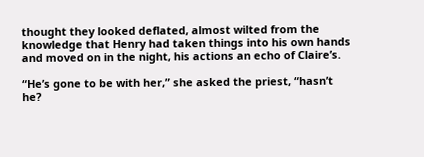thought they looked deflated, almost wilted from the knowledge that Henry had taken things into his own hands and moved on in the night, his actions an echo of Claire’s.

“He’s gone to be with her,” she asked the priest, “hasn’t he?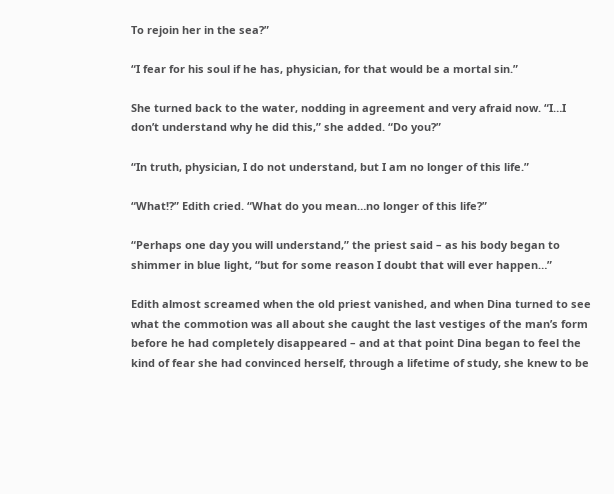To rejoin her in the sea?”

“I fear for his soul if he has, physician, for that would be a mortal sin.”

She turned back to the water, nodding in agreement and very afraid now. “I…I don’t understand why he did this,” she added. “Do you?”

“In truth, physician, I do not understand, but I am no longer of this life.”

“What!?” Edith cried. “What do you mean…no longer of this life?”

“Perhaps one day you will understand,” the priest said – as his body began to shimmer in blue light, “but for some reason I doubt that will ever happen…”

Edith almost screamed when the old priest vanished, and when Dina turned to see what the commotion was all about she caught the last vestiges of the man’s form before he had completely disappeared – and at that point Dina began to feel the kind of fear she had convinced herself, through a lifetime of study, she knew to be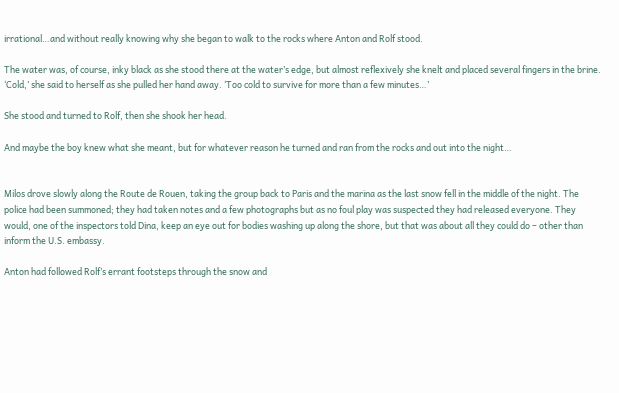irrational…and without really knowing why she began to walk to the rocks where Anton and Rolf stood.

The water was, of course, inky black as she stood there at the water’s edge, but almost reflexively she knelt and placed several fingers in the brine. ‘Cold,’ she said to herself as she pulled her hand away. ‘Too cold to survive for more than a few minutes…’

She stood and turned to Rolf, then she shook her head.

And maybe the boy knew what she meant, but for whatever reason he turned and ran from the rocks and out into the night…


Milos drove slowly along the Route de Rouen, taking the group back to Paris and the marina as the last snow fell in the middle of the night. The police had been summoned; they had taken notes and a few photographs but as no foul play was suspected they had released everyone. They would, one of the inspectors told Dina, keep an eye out for bodies washing up along the shore, but that was about all they could do – other than inform the U.S. embassy.

Anton had followed Rolf’s errant footsteps through the snow and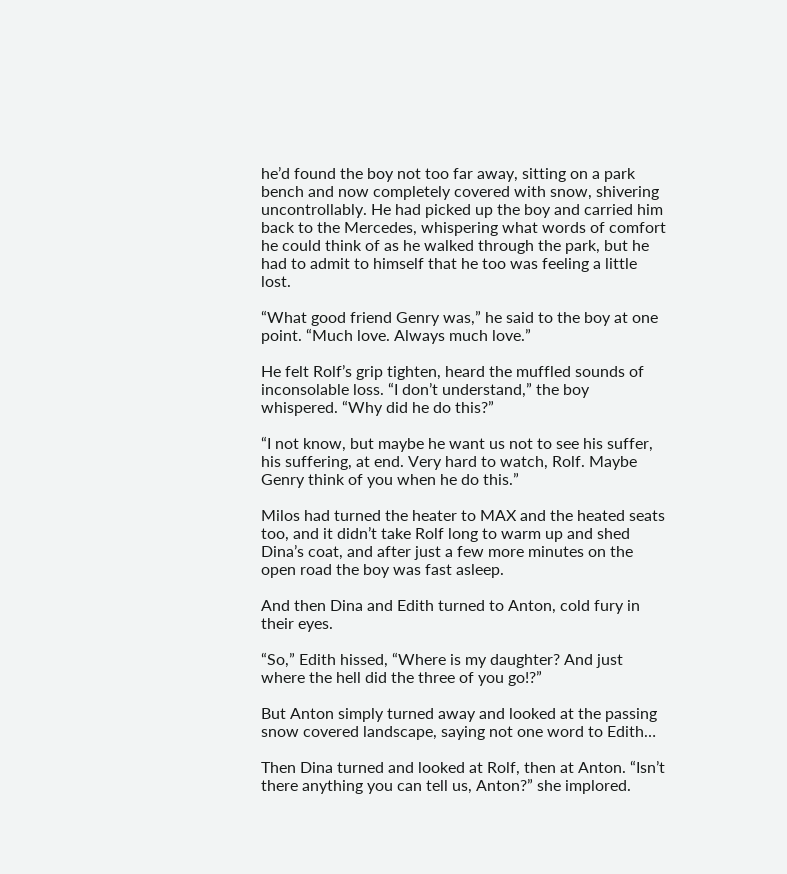he’d found the boy not too far away, sitting on a park bench and now completely covered with snow, shivering uncontrollably. He had picked up the boy and carried him back to the Mercedes, whispering what words of comfort he could think of as he walked through the park, but he had to admit to himself that he too was feeling a little lost.

“What good friend Genry was,” he said to the boy at one point. “Much love. Always much love.”

He felt Rolf’s grip tighten, heard the muffled sounds of inconsolable loss. “I don’t understand,” the boy whispered. “Why did he do this?”

“I not know, but maybe he want us not to see his suffer, his suffering, at end. Very hard to watch, Rolf. Maybe Genry think of you when he do this.”

Milos had turned the heater to MAX and the heated seats too, and it didn’t take Rolf long to warm up and shed Dina’s coat, and after just a few more minutes on the open road the boy was fast asleep.

And then Dina and Edith turned to Anton, cold fury in their eyes.

“So,” Edith hissed, “Where is my daughter? And just where the hell did the three of you go!?”

But Anton simply turned away and looked at the passing snow covered landscape, saying not one word to Edith…

Then Dina turned and looked at Rolf, then at Anton. “Isn’t there anything you can tell us, Anton?” she implored.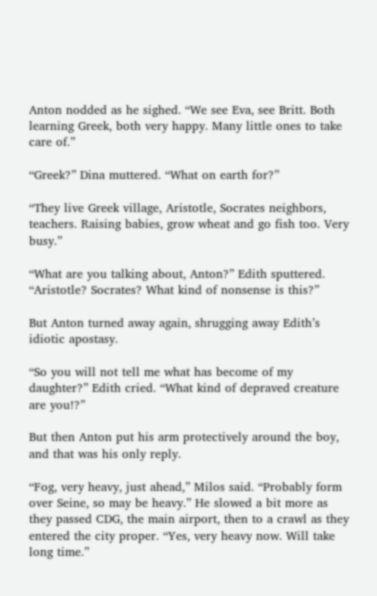Anton nodded as he sighed. “We see Eva, see Britt. Both learning Greek, both very happy. Many little ones to take care of.”

“Greek?” Dina muttered. “What on earth for?”

“They live Greek village, Aristotle, Socrates neighbors, teachers. Raising babies, grow wheat and go fish too. Very busy.”

“What are you talking about, Anton?” Edith sputtered. “Aristotle? Socrates? What kind of nonsense is this?”

But Anton turned away again, shrugging away Edith’s idiotic apostasy.

“So you will not tell me what has become of my daughter?” Edith cried. “What kind of depraved creature are you!?”

But then Anton put his arm protectively around the boy, and that was his only reply.

“Fog, very heavy, just ahead,” Milos said. “Probably form over Seine, so may be heavy.” He slowed a bit more as they passed CDG, the main airport, then to a crawl as they entered the city proper. “Yes, very heavy now. Will take long time.”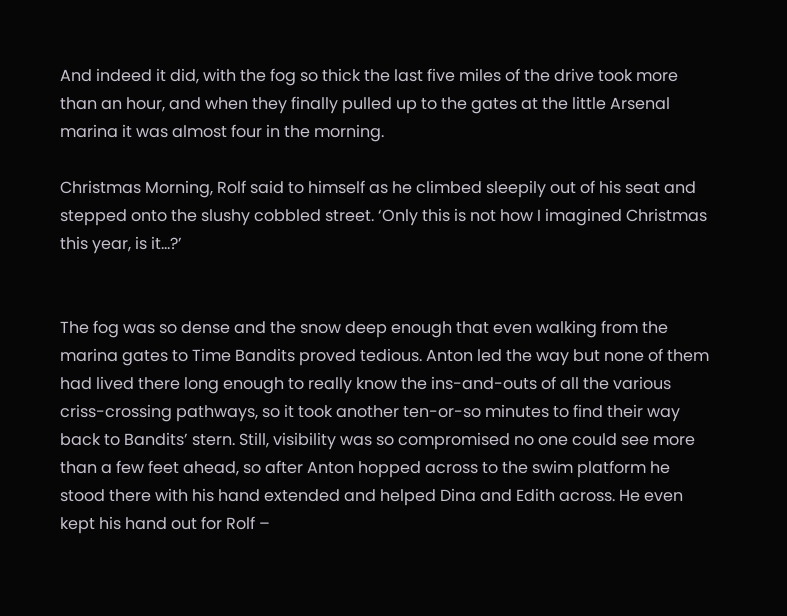And indeed it did, with the fog so thick the last five miles of the drive took more than an hour, and when they finally pulled up to the gates at the little Arsenal marina it was almost four in the morning.

Christmas Morning, Rolf said to himself as he climbed sleepily out of his seat and stepped onto the slushy cobbled street. ‘Only this is not how I imagined Christmas this year, is it…?’


The fog was so dense and the snow deep enough that even walking from the marina gates to Time Bandits proved tedious. Anton led the way but none of them had lived there long enough to really know the ins-and-outs of all the various criss-crossing pathways, so it took another ten-or-so minutes to find their way back to Bandits’ stern. Still, visibility was so compromised no one could see more than a few feet ahead, so after Anton hopped across to the swim platform he stood there with his hand extended and helped Dina and Edith across. He even kept his hand out for Rolf –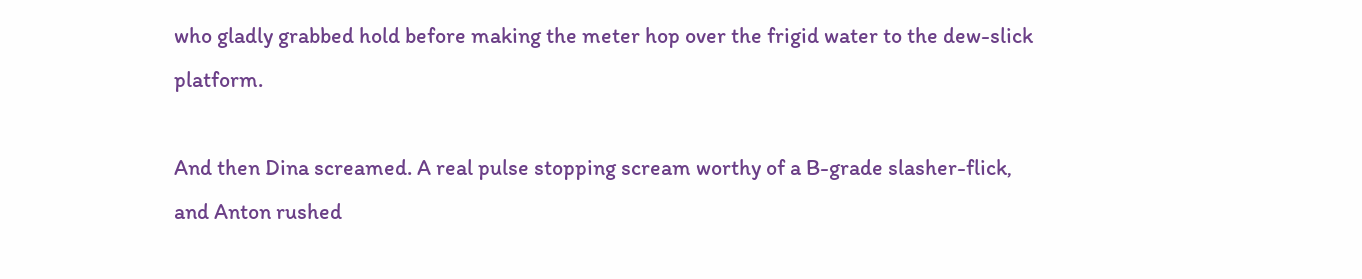who gladly grabbed hold before making the meter hop over the frigid water to the dew-slick platform.

And then Dina screamed. A real pulse stopping scream worthy of a B-grade slasher-flick, and Anton rushed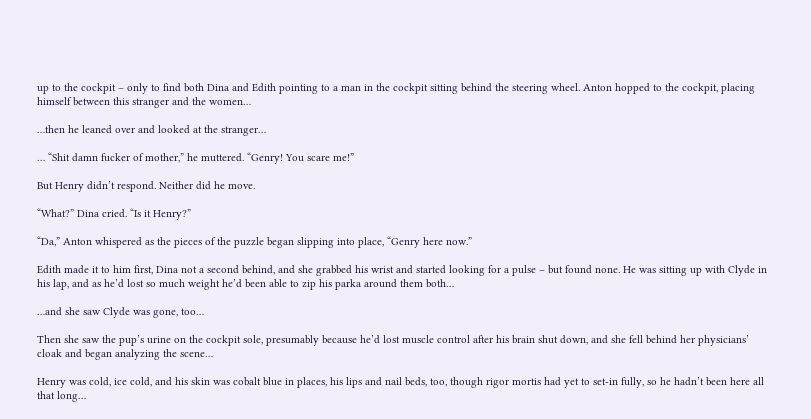up to the cockpit – only to find both Dina and Edith pointing to a man in the cockpit sitting behind the steering wheel. Anton hopped to the cockpit, placing himself between this stranger and the women…

…then he leaned over and looked at the stranger…

… “Shit damn fucker of mother,” he muttered. “Genry! You scare me!”

But Henry didn’t respond. Neither did he move.

“What?” Dina cried. “Is it Henry?”

“Da,” Anton whispered as the pieces of the puzzle began slipping into place, “Genry here now.”

Edith made it to him first, Dina not a second behind, and she grabbed his wrist and started looking for a pulse – but found none. He was sitting up with Clyde in his lap, and as he’d lost so much weight he’d been able to zip his parka around them both…

…and she saw Clyde was gone, too…

Then she saw the pup’s urine on the cockpit sole, presumably because he’d lost muscle control after his brain shut down, and she fell behind her physicians’ cloak and began analyzing the scene…

Henry was cold, ice cold, and his skin was cobalt blue in places, his lips and nail beds, too, though rigor mortis had yet to set-in fully, so he hadn’t been here all that long…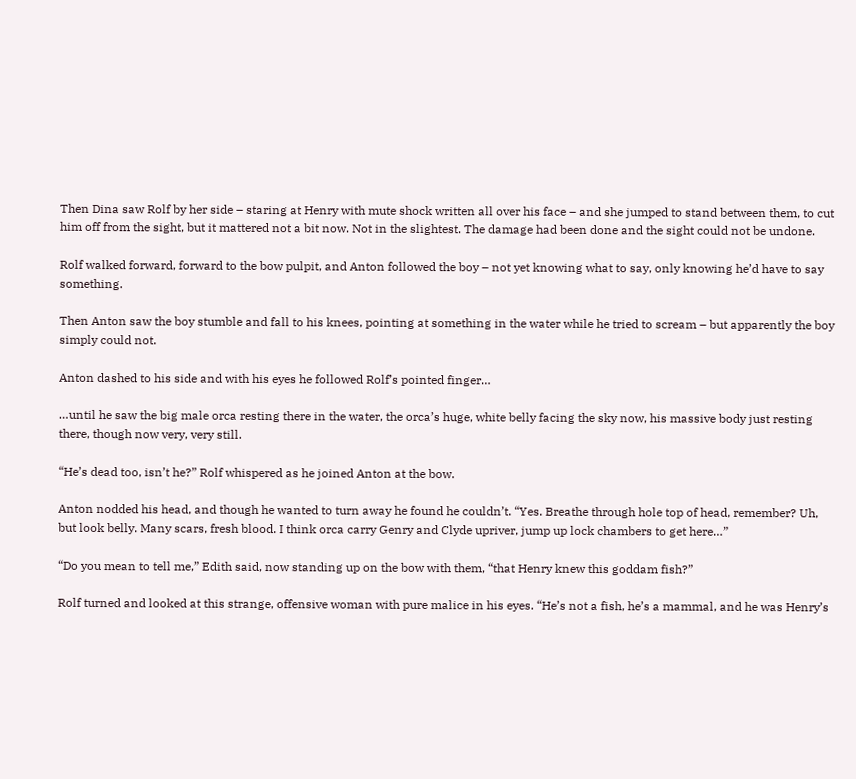Then Dina saw Rolf by her side – staring at Henry with mute shock written all over his face – and she jumped to stand between them, to cut him off from the sight, but it mattered not a bit now. Not in the slightest. The damage had been done and the sight could not be undone.

Rolf walked forward, forward to the bow pulpit, and Anton followed the boy – not yet knowing what to say, only knowing he’d have to say something.

Then Anton saw the boy stumble and fall to his knees, pointing at something in the water while he tried to scream – but apparently the boy simply could not.

Anton dashed to his side and with his eyes he followed Rolf’s pointed finger…

…until he saw the big male orca resting there in the water, the orca’s huge, white belly facing the sky now, his massive body just resting there, though now very, very still.

“He’s dead too, isn’t he?” Rolf whispered as he joined Anton at the bow.

Anton nodded his head, and though he wanted to turn away he found he couldn’t. “Yes. Breathe through hole top of head, remember? Uh, but look belly. Many scars, fresh blood. I think orca carry Genry and Clyde upriver, jump up lock chambers to get here…”

“Do you mean to tell me,” Edith said, now standing up on the bow with them, “that Henry knew this goddam fish?”

Rolf turned and looked at this strange, offensive woman with pure malice in his eyes. “He’s not a fish, he’s a mammal, and he was Henry’s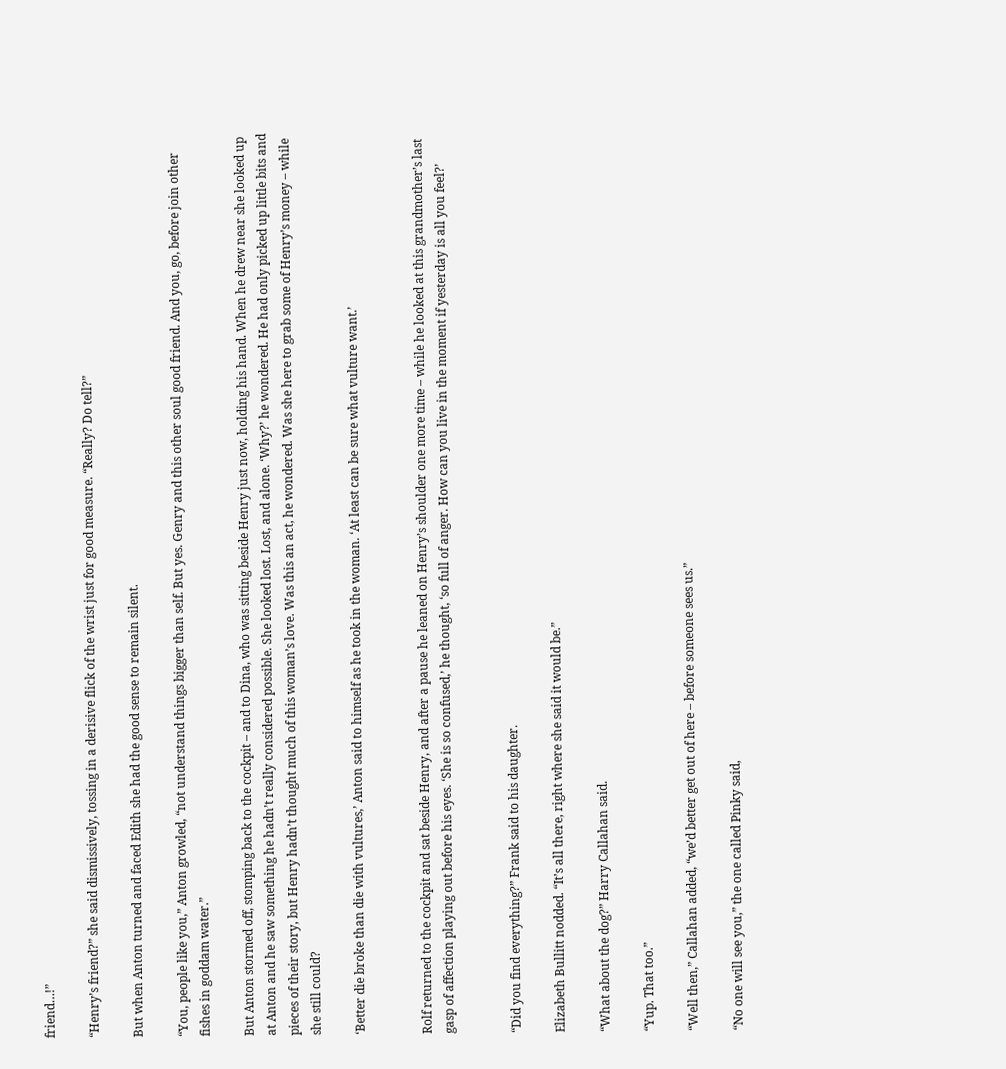friend…!”

“Henry’s friend?” she said dismissively, tossing in a derisive flick of the wrist just for good measure. “Really? Do tell?”

But when Anton turned and faced Edith she had the good sense to remain silent.

“You, people like you,” Anton growled, “not understand things bigger than self. But yes. Genry and this other soul good friend. And you, go, before join other fishes in goddam water.”

But Anton stormed off, stomping back to the cockpit – and to Dina, who was sitting beside Henry just now, holding his hand. When he drew near she looked up at Anton and he saw something he hadn’t really considered possible. She looked lost. Lost, and alone. ‘Why?’ he wondered. He had only picked up little bits and pieces of their story, but Henry hadn’t thought much of this woman’s love. Was this an act, he wondered. Was she here to grab some of Henry’s money – while she still could?

‘Better die broke than die with vultures,’ Anton said to himself as he took in the woman. ‘At least can be sure what vulture want.’


Rolf returned to the cockpit and sat beside Henry, and after a pause he leaned on Henry’s shoulder one more time – while he looked at this grandmother’s last gasp of affection playing out before his eyes. ‘She is so confused,’ he thought, ‘so full of anger. How can you live in the moment if yesterday is all you feel?’


“Did you find everything?” Frank said to his daughter.

Elizabeth Bullitt nodded. “It’s all there, right where she said it would be.”

“What about the dog?” Harry Callahan said.

“Yup. That too.”

“Well then,” Callahan added, “we’d better get out of here – before someone sees us.”

“No one will see you,” the one called Pinky said,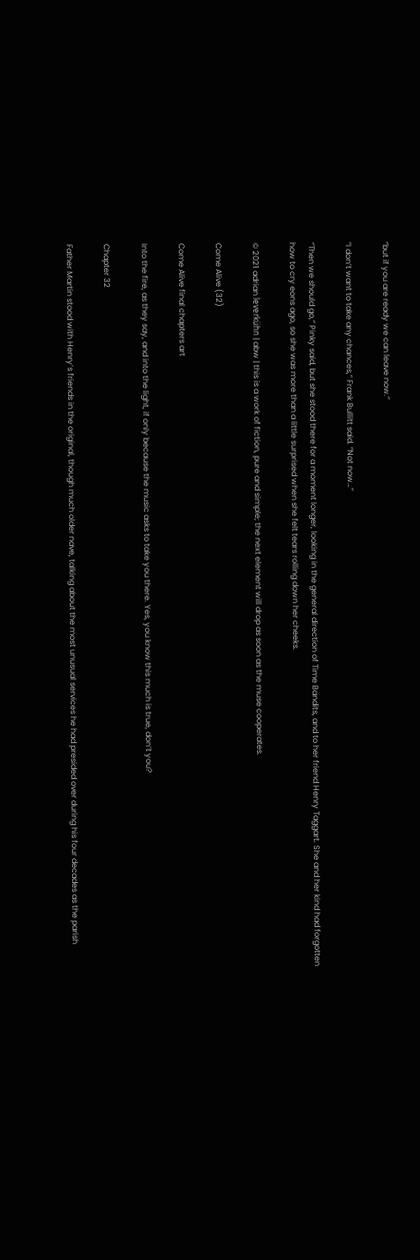“but if you are ready we can leave now.”

“I don’t want to take any chances,” Frank Bullitt said. “Not now…”

“Then we should go,” Pinky said, but she stood there for a moment longer, looking in the general direction of Time Bandits, and to her friend Henry Taggart. She and her kind had forgotten how to cry eons ago, so she was more than a little surprised when she felt tears rolling down her cheeks.

© 2021 adrian leverkühn | abw | this is a work of fiction, pure and simple; the next element will drop as soon as the muse cooperates.

Come Alive (32)

Come Alive final chapters art

Into the fire, as they say, and into the light, if only because the music asks to take you there. Yes, you know this much is true, don’t you?

Chapter 32

Father Martin stood with Henry’s friends in the original, though much older nave, talking about the most unusual services he had presided over during his four decades as the parish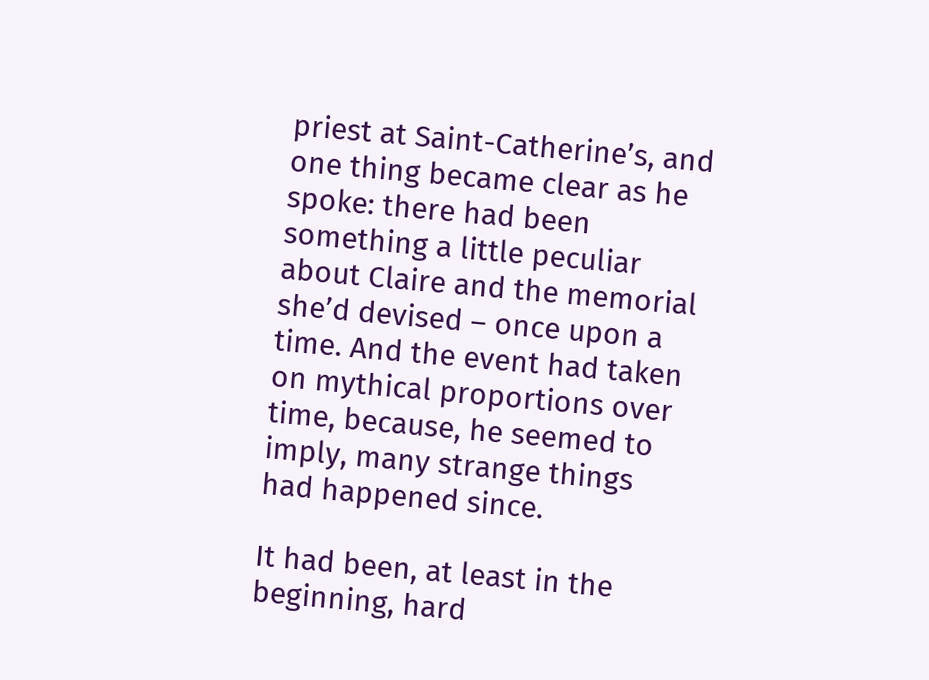priest at Saint-Catherine’s, and one thing became clear as he spoke: there had been something a little peculiar about Claire and the memorial she’d devised – once upon a time. And the event had taken on mythical proportions over time, because, he seemed to imply, many strange things had happened since.

It had been, at least in the beginning, hard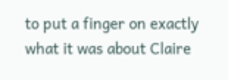to put a finger on exactly what it was about Claire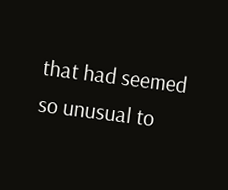that had seemed so unusual to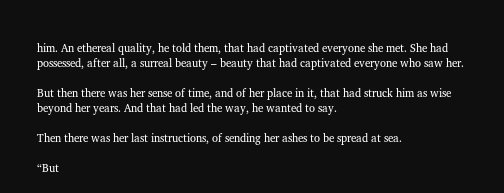him. An ethereal quality, he told them, that had captivated everyone she met. She had possessed, after all, a surreal beauty – beauty that had captivated everyone who saw her.

But then there was her sense of time, and of her place in it, that had struck him as wise beyond her years. And that had led the way, he wanted to say.

Then there was her last instructions, of sending her ashes to be spread at sea.

“But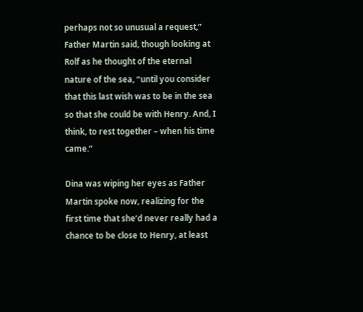perhaps not so unusual a request,” Father Martin said, though looking at Rolf as he thought of the eternal nature of the sea, “until you consider that this last wish was to be in the sea so that she could be with Henry. And, I think, to rest together – when his time came.”

Dina was wiping her eyes as Father Martin spoke now, realizing for the first time that she’d never really had a chance to be close to Henry, at least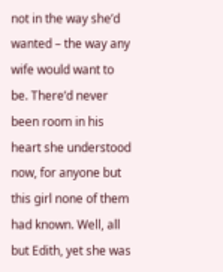not in the way she’d wanted – the way any wife would want to be. There’d never been room in his heart she understood now, for anyone but this girl none of them had known. Well, all but Edith, yet she was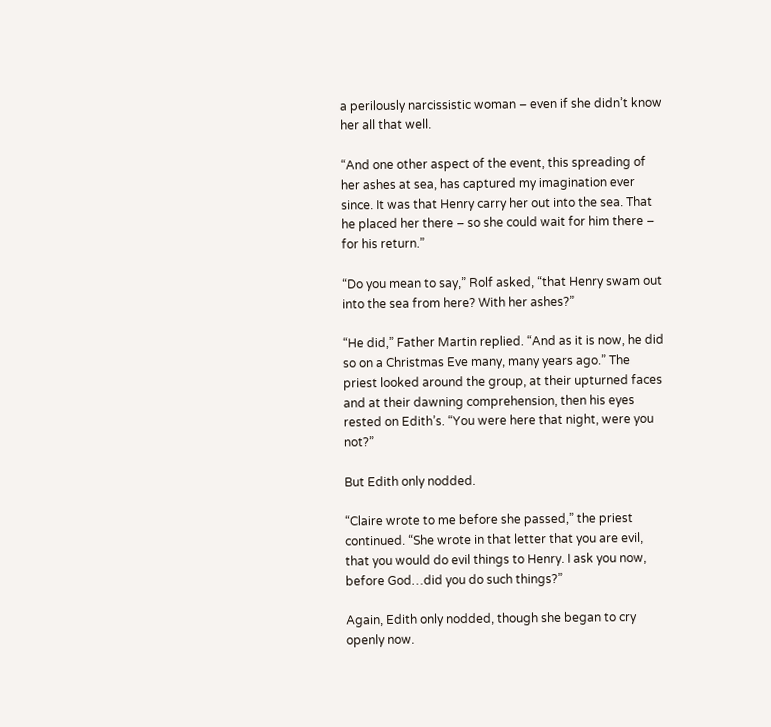a perilously narcissistic woman – even if she didn’t know her all that well.

“And one other aspect of the event, this spreading of her ashes at sea, has captured my imagination ever since. It was that Henry carry her out into the sea. That he placed her there – so she could wait for him there – for his return.”

“Do you mean to say,” Rolf asked, “that Henry swam out into the sea from here? With her ashes?”

“He did,” Father Martin replied. “And as it is now, he did so on a Christmas Eve many, many years ago.” The priest looked around the group, at their upturned faces and at their dawning comprehension, then his eyes rested on Edith’s. “You were here that night, were you not?”

But Edith only nodded.

“Claire wrote to me before she passed,” the priest continued. “She wrote in that letter that you are evil, that you would do evil things to Henry. I ask you now, before God…did you do such things?”

Again, Edith only nodded, though she began to cry openly now.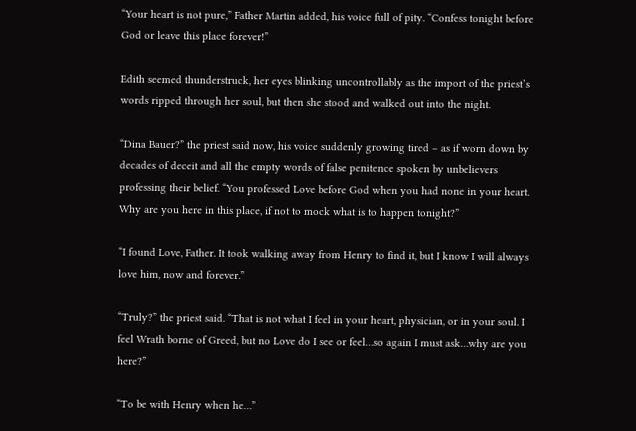“Your heart is not pure,” Father Martin added, his voice full of pity. “Confess tonight before God or leave this place forever!”

Edith seemed thunderstruck, her eyes blinking uncontrollably as the import of the priest’s words ripped through her soul, but then she stood and walked out into the night.

“Dina Bauer?” the priest said now, his voice suddenly growing tired – as if worn down by decades of deceit and all the empty words of false penitence spoken by unbelievers professing their belief. “You professed Love before God when you had none in your heart. Why are you here in this place, if not to mock what is to happen tonight?”

“I found Love, Father. It took walking away from Henry to find it, but I know I will always love him, now and forever.”

“Truly?” the priest said. “That is not what I feel in your heart, physician, or in your soul. I feel Wrath borne of Greed, but no Love do I see or feel…so again I must ask…why are you here?”

“To be with Henry when he…”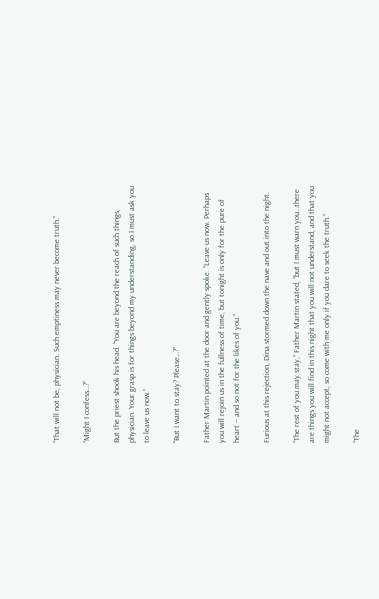“That will not be, physician. Such emptiness may never become truth.”

“Might I confess…?”

But the priest shook his head. “You are beyond the reach of such things, physician. Your grasp is for things beyond my understanding, so I must ask you to leave us now.”

“But I want to stay? Please…?”

Father Martin pointed at the door and gently spoke. “Leave us now. Perhaps you will rejoin us in the fullness of time, but tonight is only for the pure of heart – and so not for the likes of you.”

Furious at this rejection, Dina stormed down the nave and out into the night.

“The rest of you may stay,” Father Martin stated, “but I must warn you…there are things you will find in this night that you will not understand, and that you might not accept, so come with me only if you dare to seek the truth.”

“The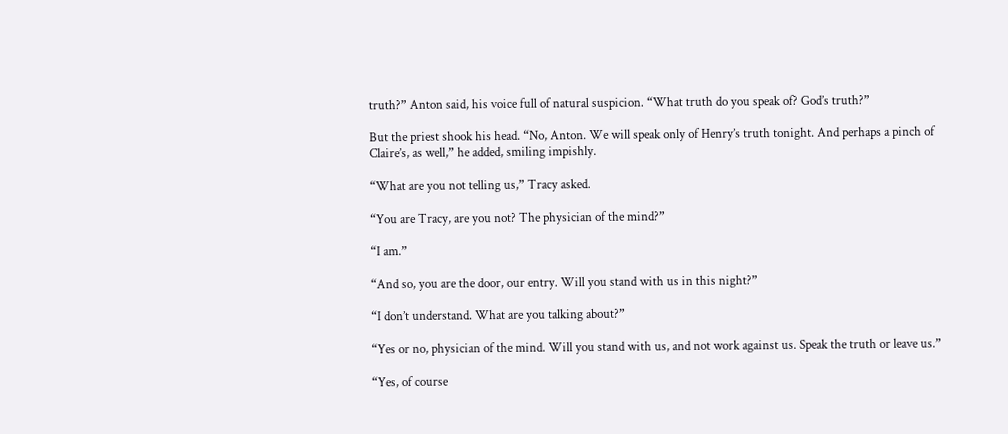truth?” Anton said, his voice full of natural suspicion. “What truth do you speak of? God’s truth?”

But the priest shook his head. “No, Anton. We will speak only of Henry’s truth tonight. And perhaps a pinch of Claire’s, as well,” he added, smiling impishly.

“What are you not telling us,” Tracy asked.

“You are Tracy, are you not? The physician of the mind?”

“I am.”

“And so, you are the door, our entry. Will you stand with us in this night?”

“I don’t understand. What are you talking about?”

“Yes or no, physician of the mind. Will you stand with us, and not work against us. Speak the truth or leave us.”

“Yes, of course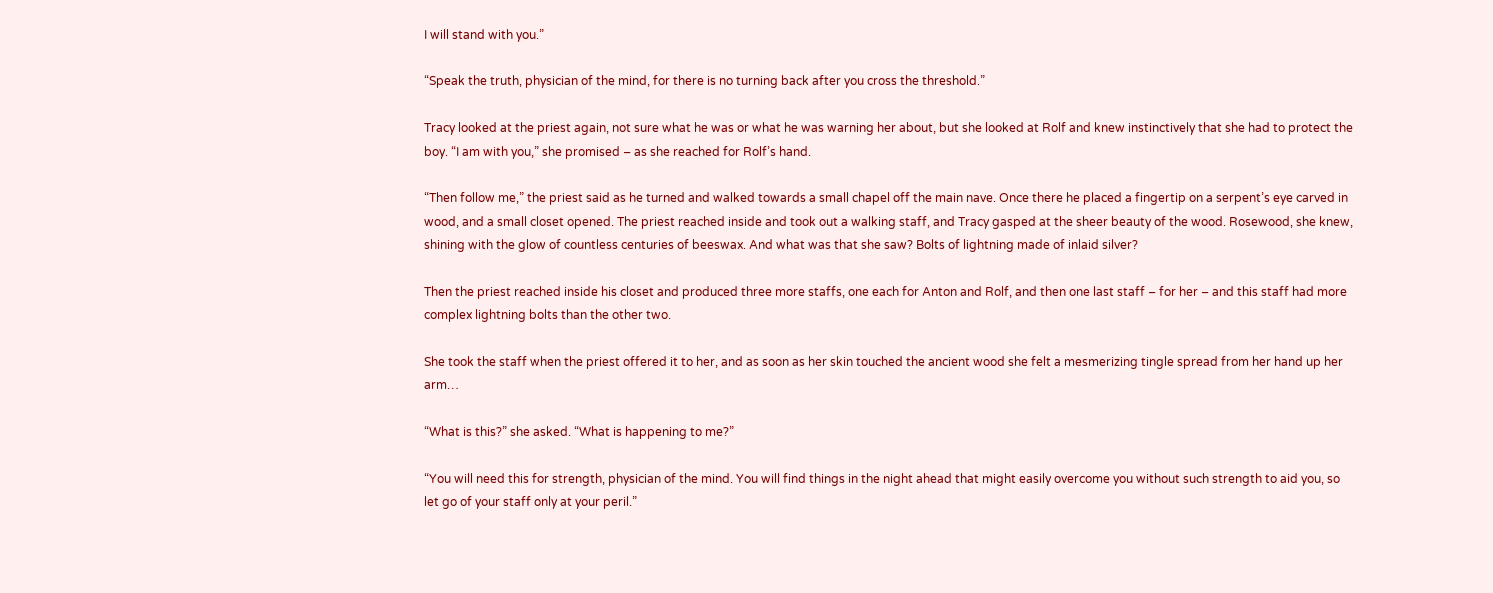I will stand with you.”

“Speak the truth, physician of the mind, for there is no turning back after you cross the threshold.”

Tracy looked at the priest again, not sure what he was or what he was warning her about, but she looked at Rolf and knew instinctively that she had to protect the boy. “I am with you,” she promised – as she reached for Rolf’s hand.

“Then follow me,” the priest said as he turned and walked towards a small chapel off the main nave. Once there he placed a fingertip on a serpent’s eye carved in wood, and a small closet opened. The priest reached inside and took out a walking staff, and Tracy gasped at the sheer beauty of the wood. Rosewood, she knew, shining with the glow of countless centuries of beeswax. And what was that she saw? Bolts of lightning made of inlaid silver?

Then the priest reached inside his closet and produced three more staffs, one each for Anton and Rolf, and then one last staff – for her – and this staff had more complex lightning bolts than the other two.

She took the staff when the priest offered it to her, and as soon as her skin touched the ancient wood she felt a mesmerizing tingle spread from her hand up her arm…

“What is this?” she asked. “What is happening to me?”

“You will need this for strength, physician of the mind. You will find things in the night ahead that might easily overcome you without such strength to aid you, so let go of your staff only at your peril.”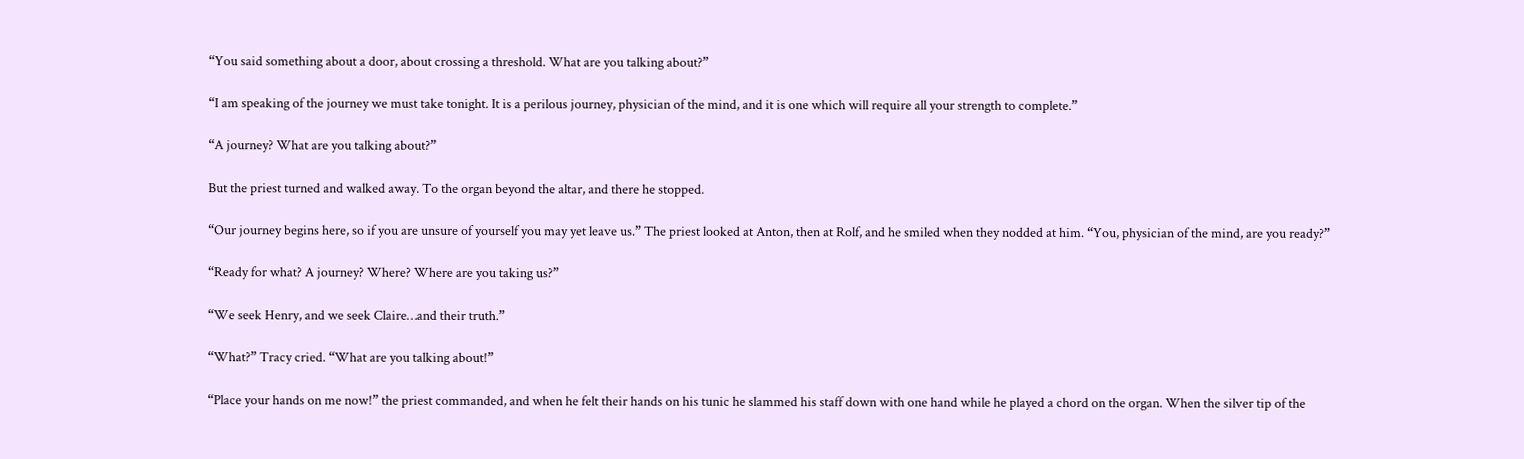“You said something about a door, about crossing a threshold. What are you talking about?”

“I am speaking of the journey we must take tonight. It is a perilous journey, physician of the mind, and it is one which will require all your strength to complete.”

“A journey? What are you talking about?”

But the priest turned and walked away. To the organ beyond the altar, and there he stopped.

“Our journey begins here, so if you are unsure of yourself you may yet leave us.” The priest looked at Anton, then at Rolf, and he smiled when they nodded at him. “You, physician of the mind, are you ready?”

“Ready for what? A journey? Where? Where are you taking us?”

“We seek Henry, and we seek Claire…and their truth.”

“What?” Tracy cried. “What are you talking about!”

“Place your hands on me now!” the priest commanded, and when he felt their hands on his tunic he slammed his staff down with one hand while he played a chord on the organ. When the silver tip of the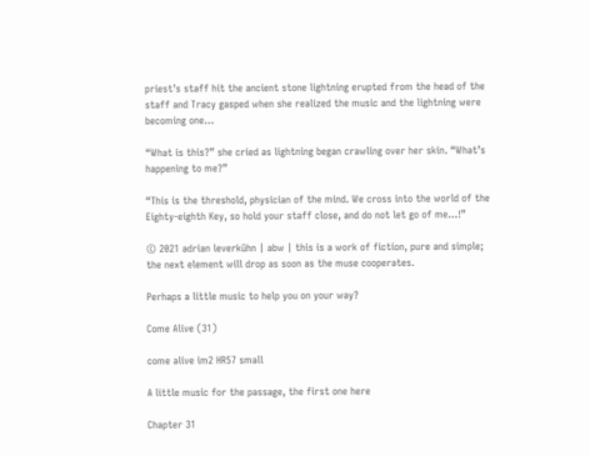priest’s staff hit the ancient stone lightning erupted from the head of the staff and Tracy gasped when she realized the music and the lightning were becoming one…

“What is this?” she cried as lightning began crawling over her skin. “What’s happening to me?”

“This is the threshold, physician of the mind. We cross into the world of the Eighty-eighth Key, so hold your staff close, and do not let go of me…!”

© 2021 adrian leverkühn | abw | this is a work of fiction, pure and simple; the next element will drop as soon as the muse cooperates.

Perhaps a little music to help you on your way?

Come Alive (31)

come alive im2 HR57 small

A little music for the passage, the first one here

Chapter 31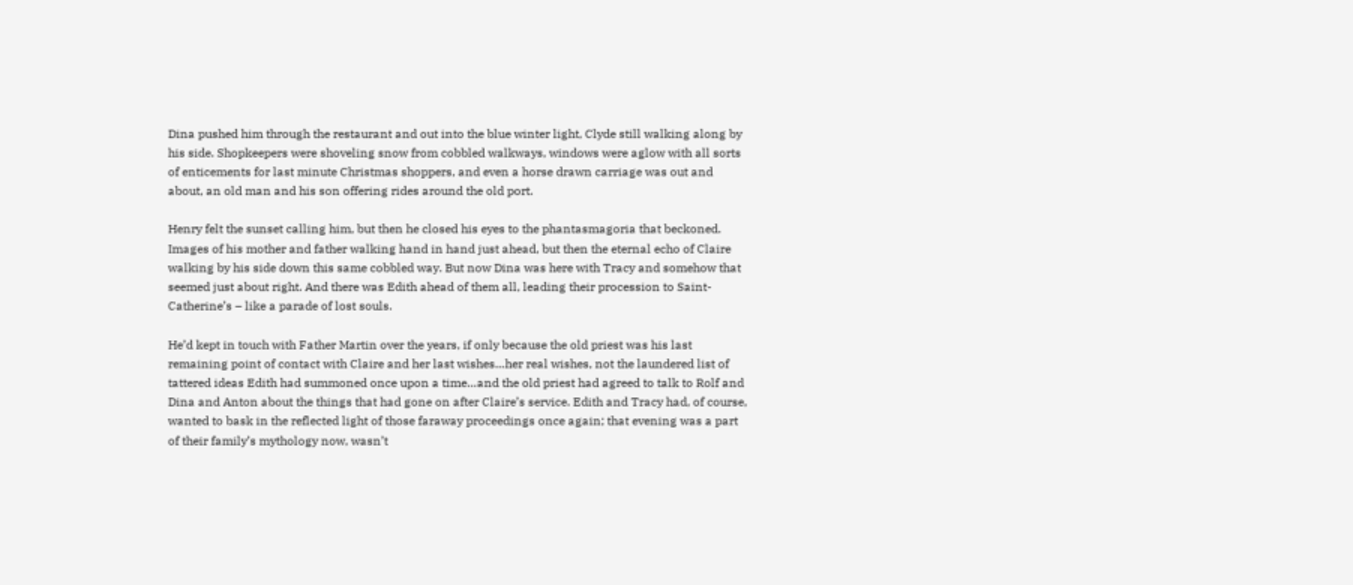Dina pushed him through the restaurant and out into the blue winter light, Clyde still walking along by his side. Shopkeepers were shoveling snow from cobbled walkways, windows were aglow with all sorts of enticements for last minute Christmas shoppers, and even a horse drawn carriage was out and about, an old man and his son offering rides around the old port.

Henry felt the sunset calling him, but then he closed his eyes to the phantasmagoria that beckoned. Images of his mother and father walking hand in hand just ahead, but then the eternal echo of Claire walking by his side down this same cobbled way. But now Dina was here with Tracy and somehow that seemed just about right. And there was Edith ahead of them all, leading their procession to Saint-Catherine’s – like a parade of lost souls.

He’d kept in touch with Father Martin over the years, if only because the old priest was his last remaining point of contact with Claire and her last wishes…her real wishes, not the laundered list of tattered ideas Edith had summoned once upon a time…and the old priest had agreed to talk to Rolf and Dina and Anton about the things that had gone on after Claire’s service. Edith and Tracy had, of course, wanted to bask in the reflected light of those faraway proceedings once again; that evening was a part of their family’s mythology now, wasn’t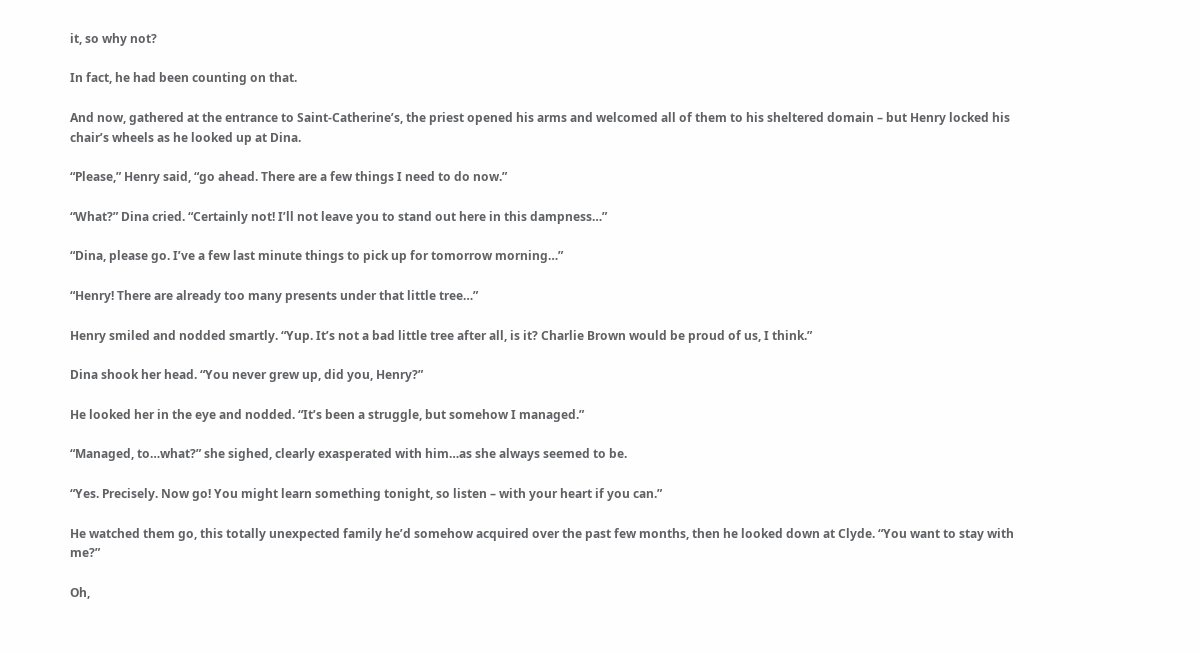it, so why not?

In fact, he had been counting on that.

And now, gathered at the entrance to Saint-Catherine’s, the priest opened his arms and welcomed all of them to his sheltered domain – but Henry locked his chair’s wheels as he looked up at Dina.

“Please,” Henry said, “go ahead. There are a few things I need to do now.”

“What?” Dina cried. “Certainly not! I’ll not leave you to stand out here in this dampness…”

“Dina, please go. I’ve a few last minute things to pick up for tomorrow morning…”

“Henry! There are already too many presents under that little tree…”

Henry smiled and nodded smartly. “Yup. It’s not a bad little tree after all, is it? Charlie Brown would be proud of us, I think.”

Dina shook her head. “You never grew up, did you, Henry?”

He looked her in the eye and nodded. “It’s been a struggle, but somehow I managed.”

“Managed, to…what?” she sighed, clearly exasperated with him…as she always seemed to be.

“Yes. Precisely. Now go! You might learn something tonight, so listen – with your heart if you can.”

He watched them go, this totally unexpected family he’d somehow acquired over the past few months, then he looked down at Clyde. “You want to stay with me?”

Oh,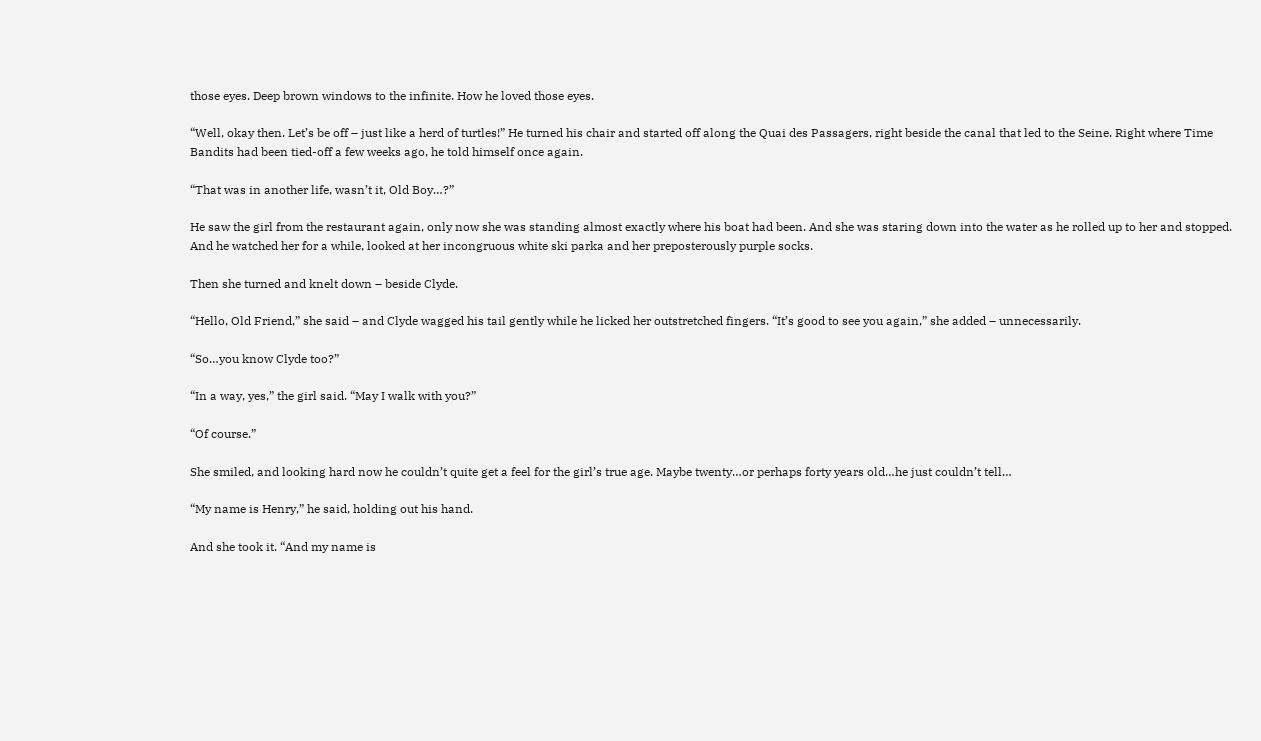those eyes. Deep brown windows to the infinite. How he loved those eyes.

“Well, okay then. Let’s be off – just like a herd of turtles!” He turned his chair and started off along the Quai des Passagers, right beside the canal that led to the Seine. Right where Time Bandits had been tied-off a few weeks ago, he told himself once again.

“That was in another life, wasn’t it, Old Boy…?”

He saw the girl from the restaurant again, only now she was standing almost exactly where his boat had been. And she was staring down into the water as he rolled up to her and stopped. And he watched her for a while, looked at her incongruous white ski parka and her preposterously purple socks.

Then she turned and knelt down – beside Clyde.

“Hello, Old Friend,” she said – and Clyde wagged his tail gently while he licked her outstretched fingers. “It’s good to see you again,” she added – unnecessarily.

“So…you know Clyde too?”

“In a way, yes,” the girl said. “May I walk with you?”

“Of course.”

She smiled, and looking hard now he couldn’t quite get a feel for the girl’s true age. Maybe twenty…or perhaps forty years old…he just couldn’t tell…

“My name is Henry,” he said, holding out his hand.

And she took it. “And my name is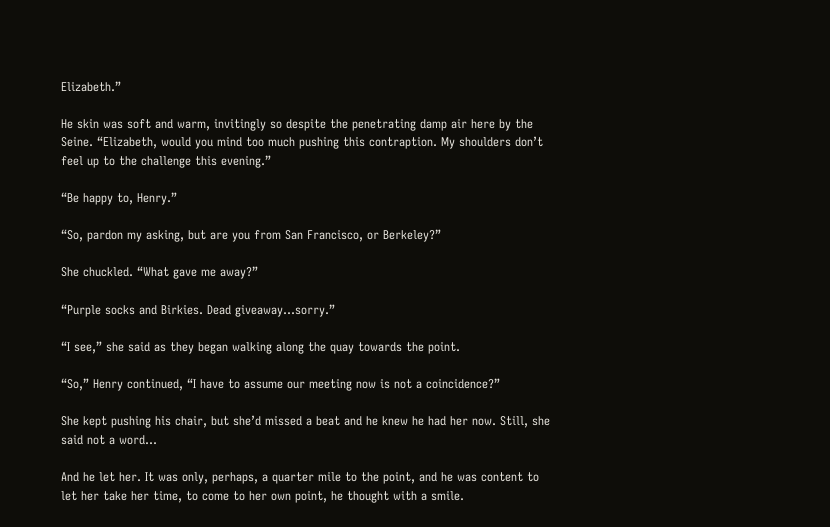Elizabeth.”

He skin was soft and warm, invitingly so despite the penetrating damp air here by the Seine. “Elizabeth, would you mind too much pushing this contraption. My shoulders don’t feel up to the challenge this evening.”

“Be happy to, Henry.”

“So, pardon my asking, but are you from San Francisco, or Berkeley?”

She chuckled. “What gave me away?”

“Purple socks and Birkies. Dead giveaway…sorry.”

“I see,” she said as they began walking along the quay towards the point.

“So,” Henry continued, “I have to assume our meeting now is not a coincidence?”

She kept pushing his chair, but she’d missed a beat and he knew he had her now. Still, she said not a word…

And he let her. It was only, perhaps, a quarter mile to the point, and he was content to let her take her time, to come to her own point, he thought with a smile.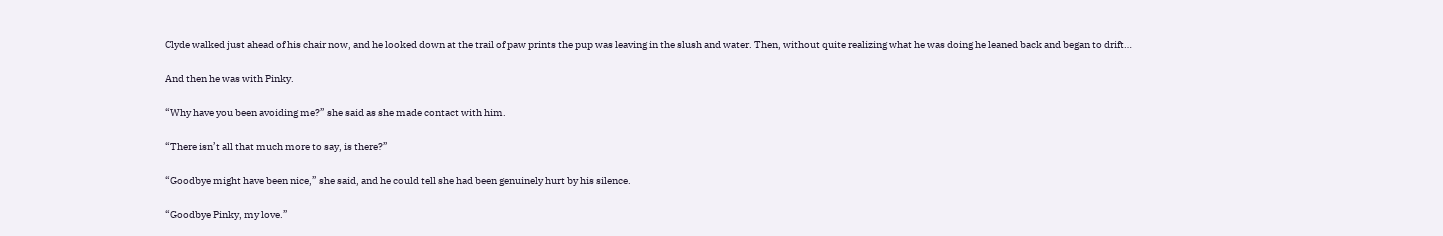Clyde walked just ahead of his chair now, and he looked down at the trail of paw prints the pup was leaving in the slush and water. Then, without quite realizing what he was doing he leaned back and began to drift…

And then he was with Pinky.

“Why have you been avoiding me?” she said as she made contact with him.

“There isn’t all that much more to say, is there?”

“Goodbye might have been nice,” she said, and he could tell she had been genuinely hurt by his silence.

“Goodbye Pinky, my love.”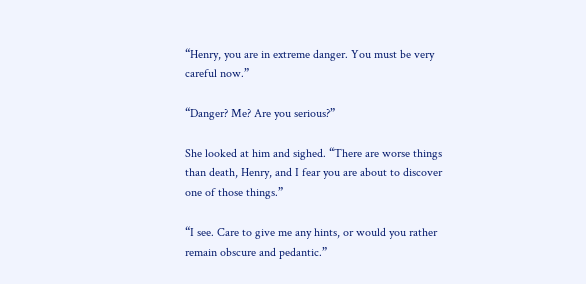“Henry, you are in extreme danger. You must be very careful now.”

“Danger? Me? Are you serious?”

She looked at him and sighed. “There are worse things than death, Henry, and I fear you are about to discover one of those things.”

“I see. Care to give me any hints, or would you rather remain obscure and pedantic.”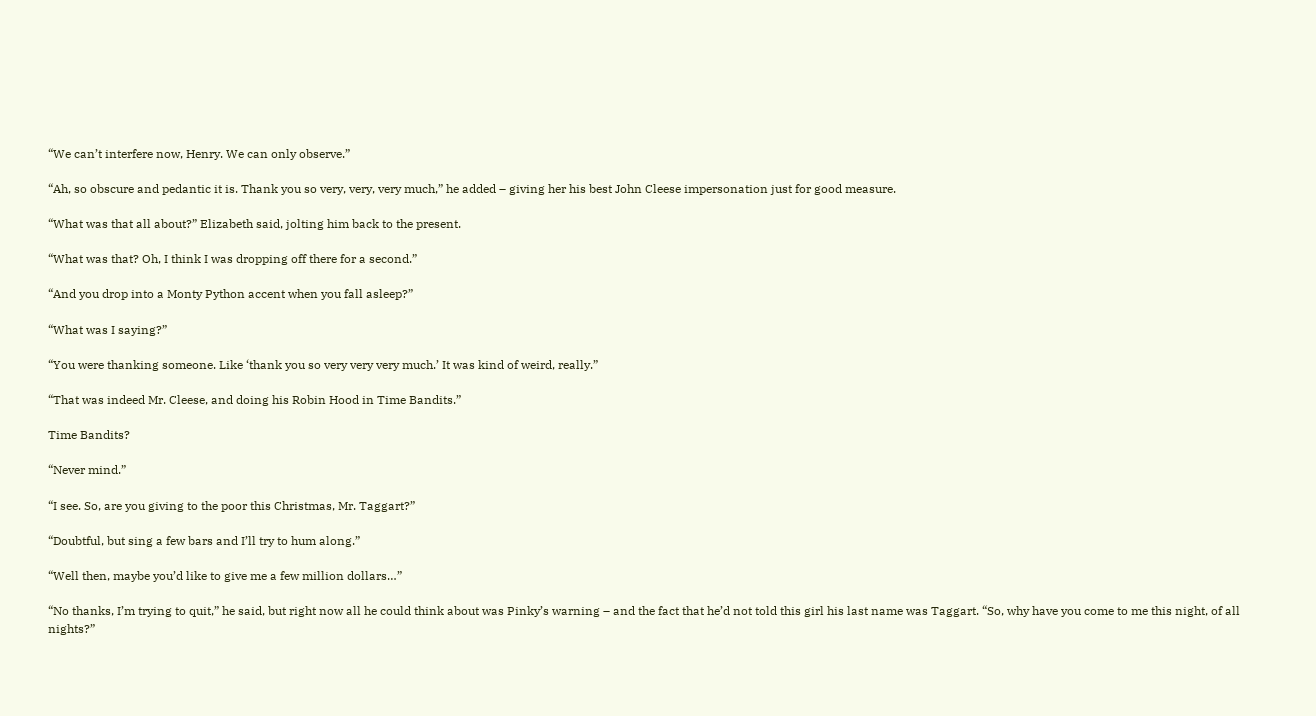“We can’t interfere now, Henry. We can only observe.”

“Ah, so obscure and pedantic it is. Thank you so very, very, very much,” he added – giving her his best John Cleese impersonation just for good measure.

“What was that all about?” Elizabeth said, jolting him back to the present.

“What was that? Oh, I think I was dropping off there for a second.”

“And you drop into a Monty Python accent when you fall asleep?”

“What was I saying?”

“You were thanking someone. Like ‘thank you so very very very much.’ It was kind of weird, really.”

“That was indeed Mr. Cleese, and doing his Robin Hood in Time Bandits.”

Time Bandits?

“Never mind.”

“I see. So, are you giving to the poor this Christmas, Mr. Taggart?”

“Doubtful, but sing a few bars and I’ll try to hum along.”

“Well then, maybe you’d like to give me a few million dollars…”

“No thanks, I’m trying to quit,” he said, but right now all he could think about was Pinky’s warning – and the fact that he’d not told this girl his last name was Taggart. “So, why have you come to me this night, of all nights?”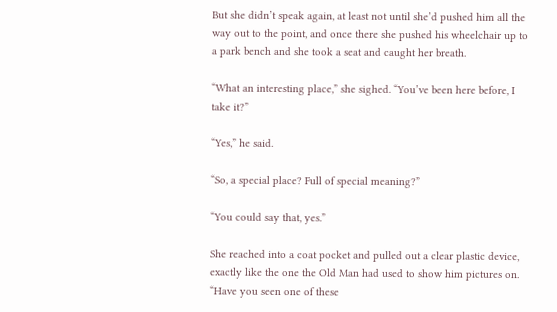But she didn’t speak again, at least not until she’d pushed him all the way out to the point, and once there she pushed his wheelchair up to a park bench and she took a seat and caught her breath.

“What an interesting place,” she sighed. “You’ve been here before, I take it?”

“Yes,” he said.

“So, a special place? Full of special meaning?”

“You could say that, yes.”

She reached into a coat pocket and pulled out a clear plastic device, exactly like the one the Old Man had used to show him pictures on. “Have you seen one of these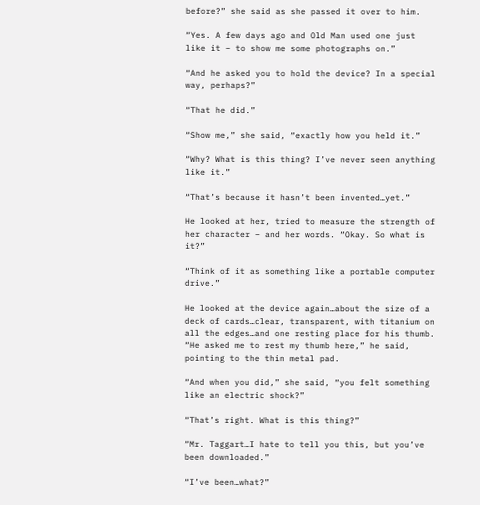before?” she said as she passed it over to him.

“Yes. A few days ago and Old Man used one just like it – to show me some photographs on.”

“And he asked you to hold the device? In a special way, perhaps?”

“That he did.”

“Show me,” she said, “exactly how you held it.”

“Why? What is this thing? I’ve never seen anything like it.”

“That’s because it hasn’t been invented…yet.”

He looked at her, tried to measure the strength of her character – and her words. “Okay. So what is it?”

“Think of it as something like a portable computer drive.”

He looked at the device again…about the size of a deck of cards…clear, transparent, with titanium on all the edges…and one resting place for his thumb. “He asked me to rest my thumb here,” he said, pointing to the thin metal pad.

“And when you did,” she said, “you felt something like an electric shock?”

“That’s right. What is this thing?”

“Mr. Taggart…I hate to tell you this, but you’ve been downloaded.”

“I’ve been…what?”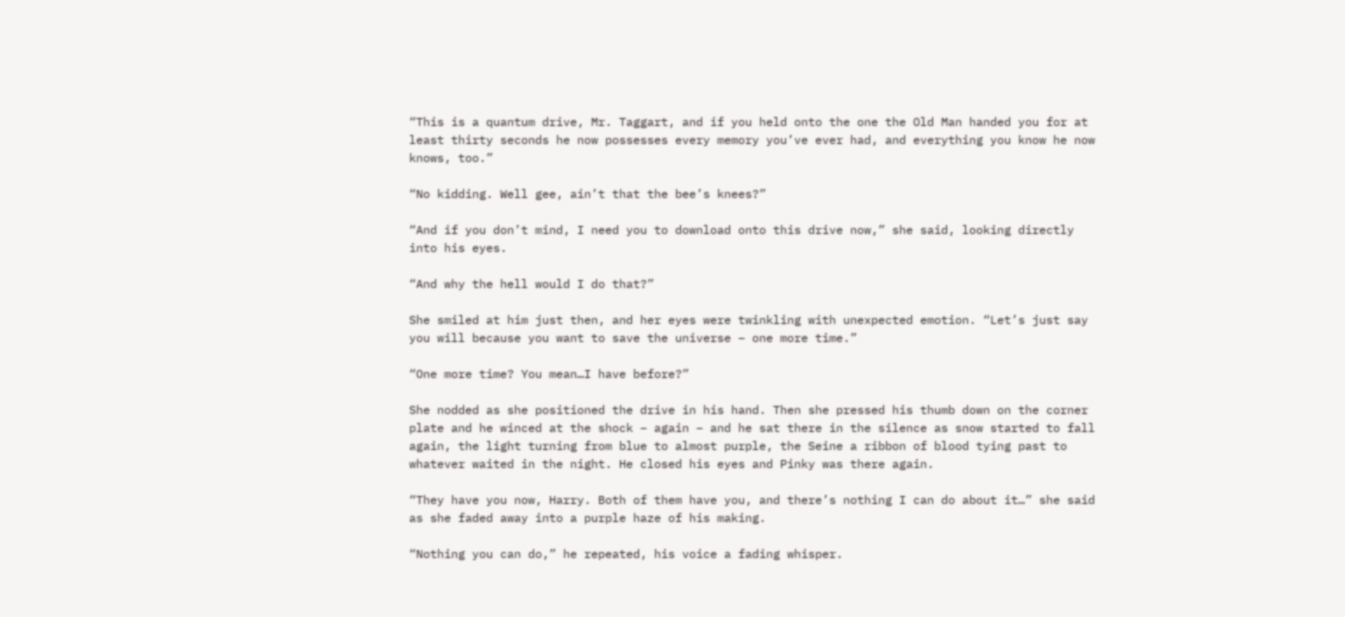“This is a quantum drive, Mr. Taggart, and if you held onto the one the Old Man handed you for at least thirty seconds he now possesses every memory you’ve ever had, and everything you know he now knows, too.”

“No kidding. Well gee, ain’t that the bee’s knees?”

“And if you don’t mind, I need you to download onto this drive now,” she said, looking directly into his eyes.

“And why the hell would I do that?”

She smiled at him just then, and her eyes were twinkling with unexpected emotion. “Let’s just say you will because you want to save the universe – one more time.”

“One more time? You mean…I have before?”

She nodded as she positioned the drive in his hand. Then she pressed his thumb down on the corner plate and he winced at the shock – again – and he sat there in the silence as snow started to fall again, the light turning from blue to almost purple, the Seine a ribbon of blood tying past to whatever waited in the night. He closed his eyes and Pinky was there again.

“They have you now, Harry. Both of them have you, and there’s nothing I can do about it…” she said as she faded away into a purple haze of his making.

“Nothing you can do,” he repeated, his voice a fading whisper.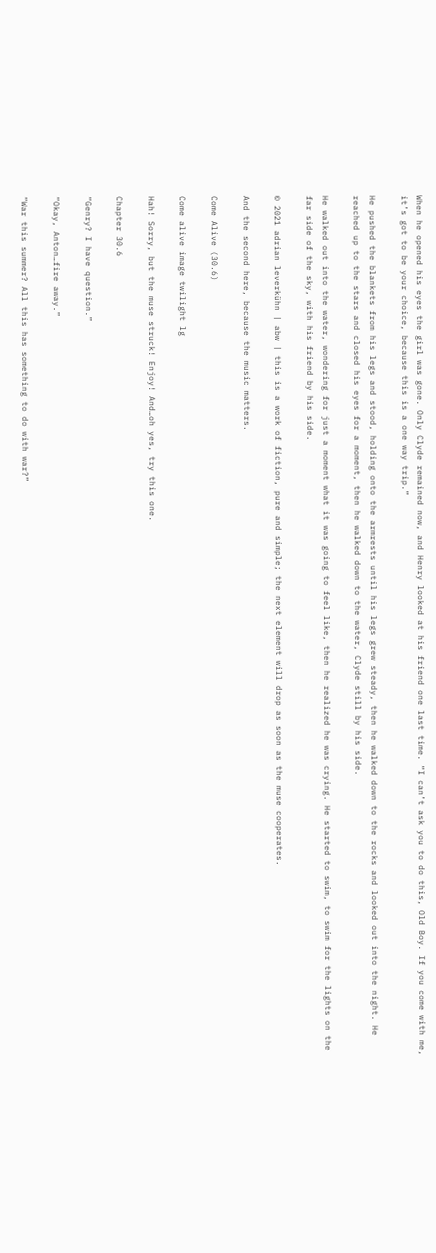When he opened his eyes the girl was gone. Only Clyde remained now, and Henry looked at his friend one last time. “I can’t ask you to do this, Old Boy. If you come with me, it’s got to be your choice, because this is a one way trip.”

He pushed the blankets from his legs and stood, holding onto the armrests until his legs grew steady, then he walked down to the rocks and looked out into the night. He reached up to the stars and closed his eyes for a moment, then he walked down to the water, Clyde still by his side.

He walked out into the water, wondering for just a moment what it was going to feel like, then he realized he was crying. He started to swim, to swim for the lights on the far side of the sky, with his friend by his side.

© 2021 adrian leverkühn | abw | this is a work of fiction, pure and simple; the next element will drop as soon as the muse cooperates.

And the second here, because the music matters.

Come Alive (30.6)

Come alive image twilight lg

Hah! Sorry, but the muse struck! Enjoy! And…oh yes, try this one.

Chapter 30.6

“Genry? I have question.”

“Okay, Anton…fire away.”

“War this summer? All this has something to do with war?”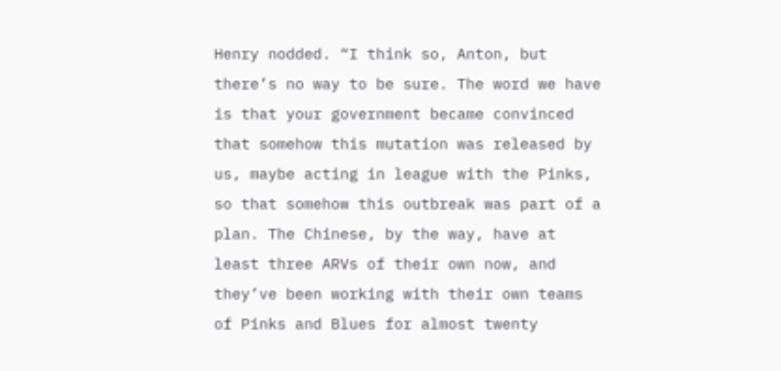Henry nodded. “I think so, Anton, but there’s no way to be sure. The word we have is that your government became convinced that somehow this mutation was released by us, maybe acting in league with the Pinks, so that somehow this outbreak was part of a plan. The Chinese, by the way, have at least three ARVs of their own now, and they’ve been working with their own teams of Pinks and Blues for almost twenty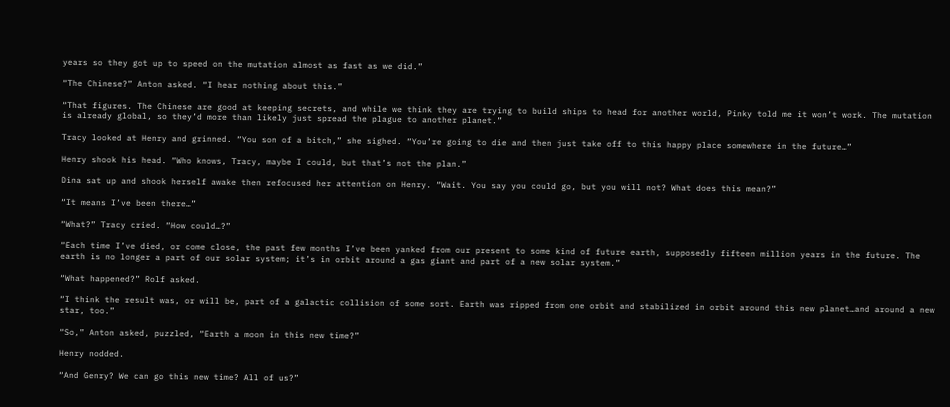years so they got up to speed on the mutation almost as fast as we did.”

“The Chinese?” Anton asked. “I hear nothing about this.”

“That figures. The Chinese are good at keeping secrets, and while we think they are trying to build ships to head for another world, Pinky told me it won’t work. The mutation is already global, so they’d more than likely just spread the plague to another planet.”

Tracy looked at Henry and grinned. “You son of a bitch,” she sighed. “You’re going to die and then just take off to this happy place somewhere in the future…”

Henry shook his head. “Who knows, Tracy, maybe I could, but that’s not the plan.”

Dina sat up and shook herself awake then refocused her attention on Henry. “Wait. You say you could go, but you will not? What does this mean?”

“It means I’ve been there…”

“What?” Tracy cried. “How could…?”

“Each time I’ve died, or come close, the past few months I’ve been yanked from our present to some kind of future earth, supposedly fifteen million years in the future. The earth is no longer a part of our solar system; it’s in orbit around a gas giant and part of a new solar system.”

“What happened?” Rolf asked.

“I think the result was, or will be, part of a galactic collision of some sort. Earth was ripped from one orbit and stabilized in orbit around this new planet…and around a new star, too.”

“So,” Anton asked, puzzled, “Earth a moon in this new time?”

Henry nodded.

“And Genry? We can go this new time? All of us?”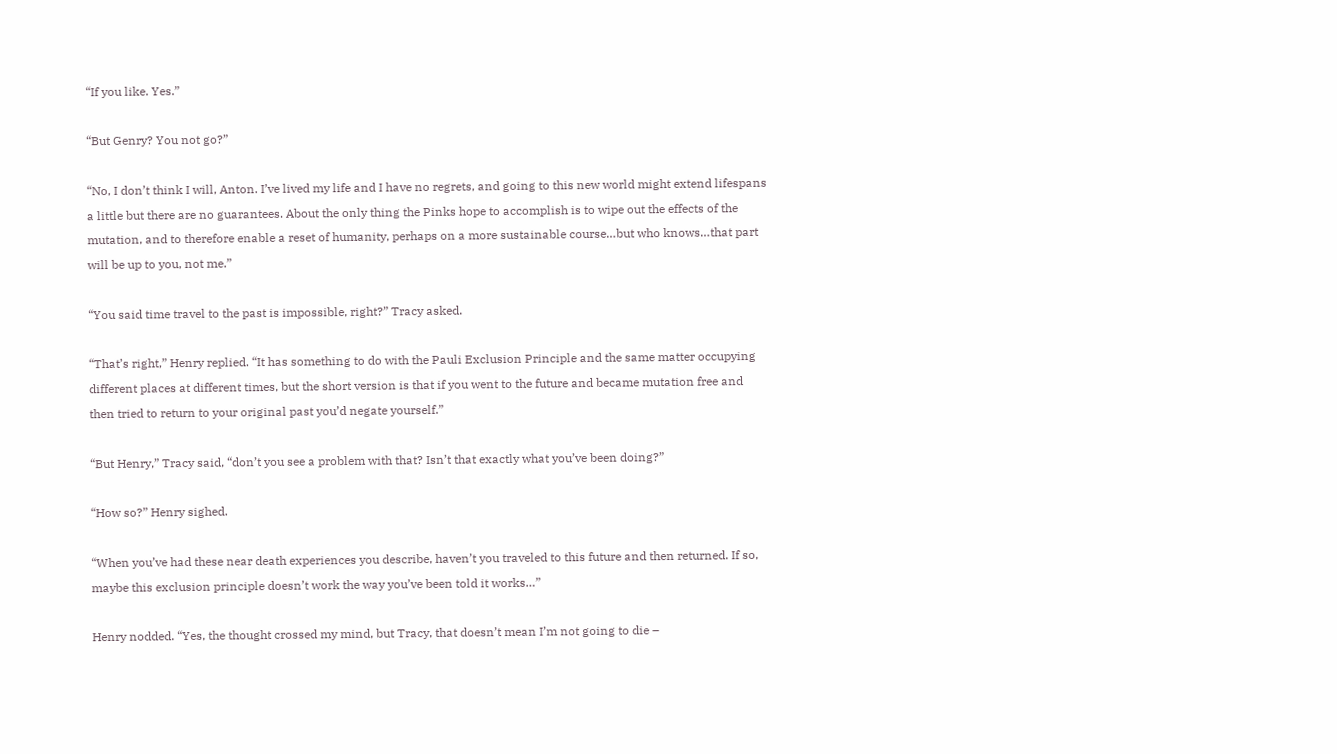“If you like. Yes.”

“But Genry? You not go?”

“No, I don’t think I will, Anton. I’ve lived my life and I have no regrets, and going to this new world might extend lifespans a little but there are no guarantees. About the only thing the Pinks hope to accomplish is to wipe out the effects of the mutation, and to therefore enable a reset of humanity, perhaps on a more sustainable course…but who knows…that part will be up to you, not me.”

“You said time travel to the past is impossible, right?” Tracy asked.

“That’s right,” Henry replied. “It has something to do with the Pauli Exclusion Principle and the same matter occupying different places at different times, but the short version is that if you went to the future and became mutation free and then tried to return to your original past you’d negate yourself.”

“But Henry,” Tracy said, “don’t you see a problem with that? Isn’t that exactly what you’ve been doing?”

“How so?” Henry sighed.

“When you’ve had these near death experiences you describe, haven’t you traveled to this future and then returned. If so, maybe this exclusion principle doesn’t work the way you’ve been told it works…”

Henry nodded. “Yes, the thought crossed my mind, but Tracy, that doesn’t mean I’m not going to die –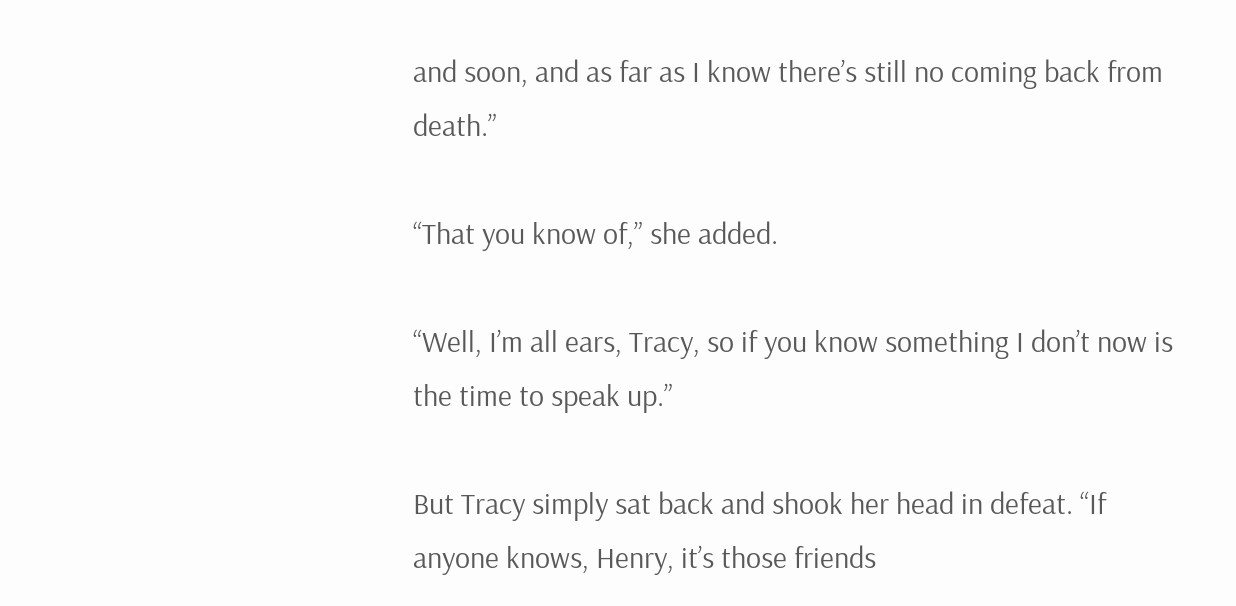and soon, and as far as I know there’s still no coming back from death.”

“That you know of,” she added.

“Well, I’m all ears, Tracy, so if you know something I don’t now is the time to speak up.”

But Tracy simply sat back and shook her head in defeat. “If anyone knows, Henry, it’s those friends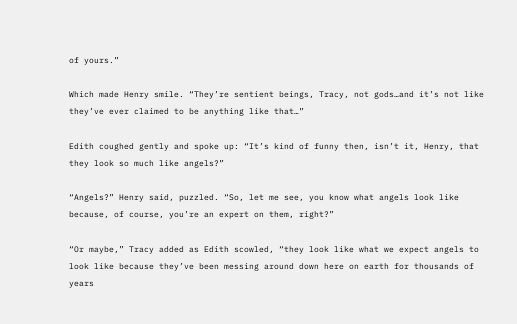of yours.”

Which made Henry smile. “They’re sentient beings, Tracy, not gods…and it’s not like they’ve ever claimed to be anything like that…”

Edith coughed gently and spoke up: “It’s kind of funny then, isn’t it, Henry, that they look so much like angels?”

“Angels?” Henry said, puzzled. “So, let me see, you know what angels look like because, of course, you’re an expert on them, right?”

“Or maybe,” Tracy added as Edith scowled, “they look like what we expect angels to look like because they’ve been messing around down here on earth for thousands of years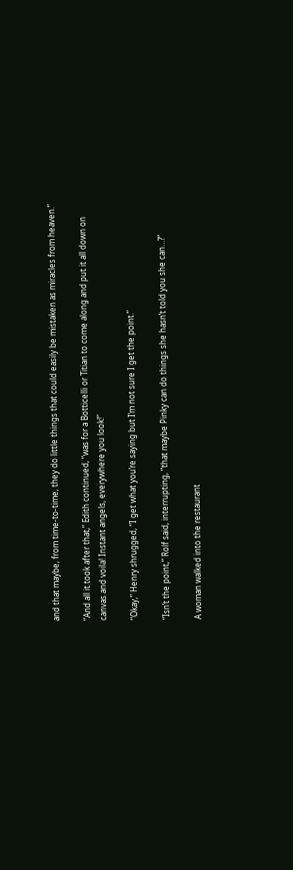and that maybe, from time-to-time, they do little things that could easily be mistaken as miracles from heaven.”

“And all it took after that,” Edith continued, “was for a Botticelli or Titian to come along and put it all down on canvas and voila! Instant angels, everywhere you look!”

“Okay,” Henry shrugged, “I get what you’re saying but I’m not sure I get the point.”

“Isn’t the point,” Rolf said, interrupting, “that maybe Pinky can do things she hasn’t told you she can…?”

A woman walked into the restaurant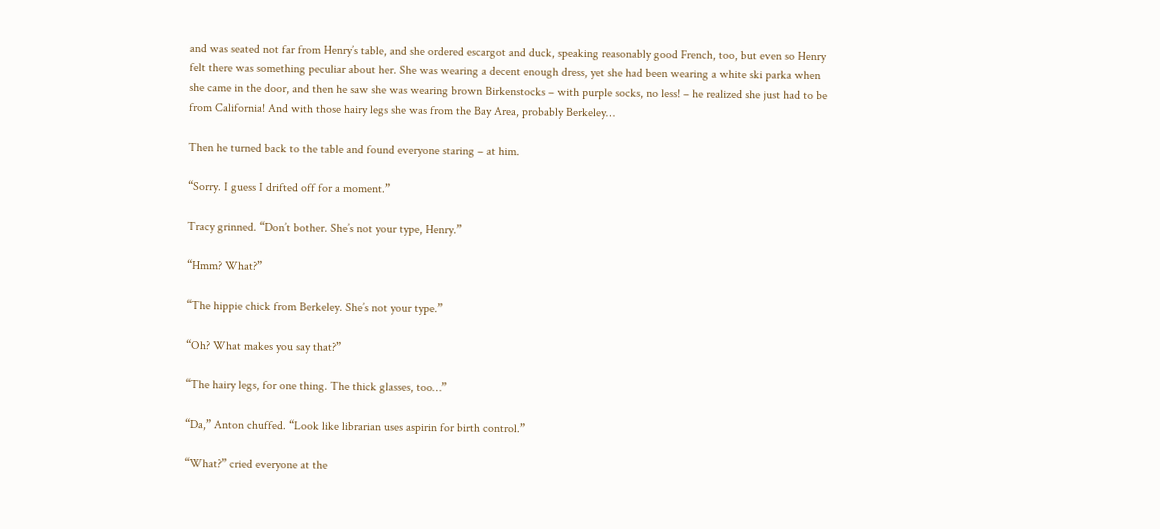and was seated not far from Henry’s table, and she ordered escargot and duck, speaking reasonably good French, too, but even so Henry felt there was something peculiar about her. She was wearing a decent enough dress, yet she had been wearing a white ski parka when she came in the door, and then he saw she was wearing brown Birkenstocks – with purple socks, no less! – he realized she just had to be from California! And with those hairy legs she was from the Bay Area, probably Berkeley…

Then he turned back to the table and found everyone staring – at him.

“Sorry. I guess I drifted off for a moment.”

Tracy grinned. “Don’t bother. She’s not your type, Henry.”

“Hmm? What?”

“The hippie chick from Berkeley. She’s not your type.”

“Oh? What makes you say that?”

“The hairy legs, for one thing. The thick glasses, too…”

“Da,” Anton chuffed. “Look like librarian uses aspirin for birth control.”

“What?” cried everyone at the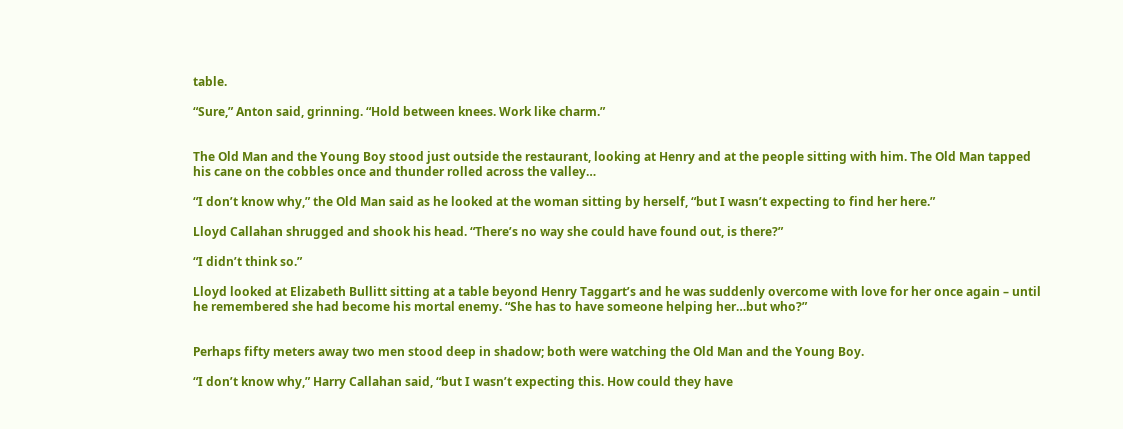table.

“Sure,” Anton said, grinning. “Hold between knees. Work like charm.”


The Old Man and the Young Boy stood just outside the restaurant, looking at Henry and at the people sitting with him. The Old Man tapped his cane on the cobbles once and thunder rolled across the valley…

“I don’t know why,” the Old Man said as he looked at the woman sitting by herself, “but I wasn’t expecting to find her here.”

Lloyd Callahan shrugged and shook his head. “There’s no way she could have found out, is there?”

“I didn’t think so.”

Lloyd looked at Elizabeth Bullitt sitting at a table beyond Henry Taggart’s and he was suddenly overcome with love for her once again – until he remembered she had become his mortal enemy. “She has to have someone helping her…but who?”


Perhaps fifty meters away two men stood deep in shadow; both were watching the Old Man and the Young Boy.

“I don’t know why,” Harry Callahan said, “but I wasn’t expecting this. How could they have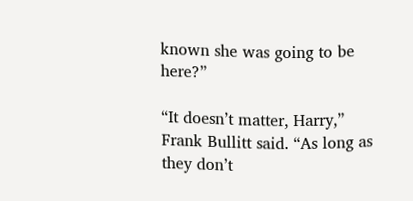known she was going to be here?”

“It doesn’t matter, Harry,” Frank Bullitt said. “As long as they don’t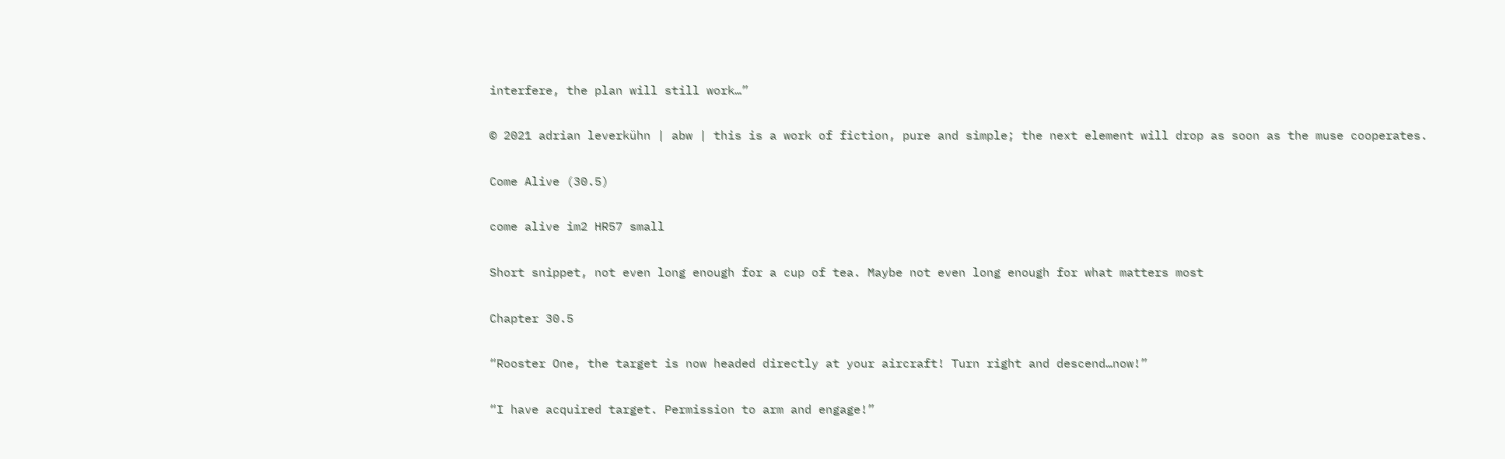interfere, the plan will still work…”

© 2021 adrian leverkühn | abw | this is a work of fiction, pure and simple; the next element will drop as soon as the muse cooperates.

Come Alive (30.5)

come alive im2 HR57 small

Short snippet, not even long enough for a cup of tea. Maybe not even long enough for what matters most

Chapter 30.5

“Rooster One, the target is now headed directly at your aircraft! Turn right and descend…now!”

“I have acquired target. Permission to arm and engage!”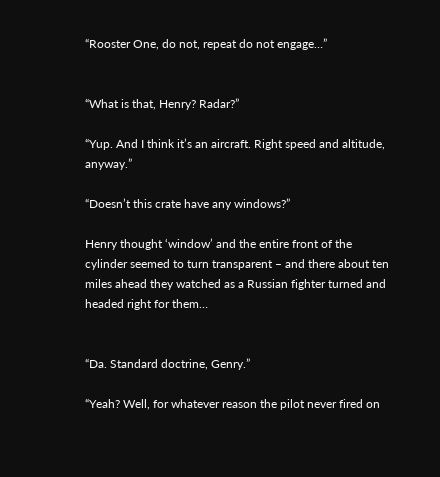“Rooster One, do not, repeat do not engage…”


“What is that, Henry? Radar?”

“Yup. And I think it’s an aircraft. Right speed and altitude, anyway.”

“Doesn’t this crate have any windows?”

Henry thought ‘window’ and the entire front of the cylinder seemed to turn transparent – and there about ten miles ahead they watched as a Russian fighter turned and headed right for them…


“Da. Standard doctrine, Genry.”

“Yeah? Well, for whatever reason the pilot never fired on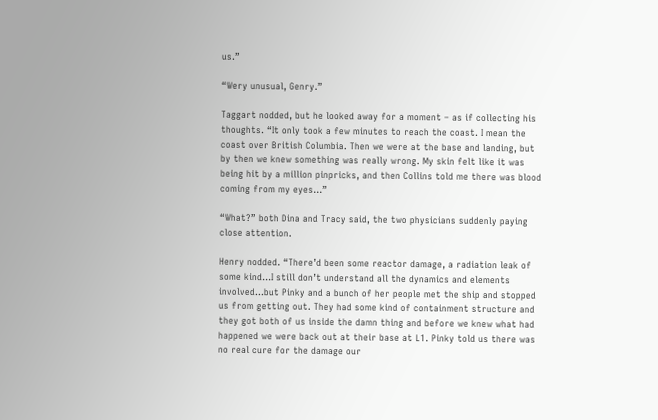us.”

“Wery unusual, Genry.”

Taggart nodded, but he looked away for a moment – as if collecting his thoughts. “It only took a few minutes to reach the coast. I mean the coast over British Columbia. Then we were at the base and landing, but by then we knew something was really wrong. My skin felt like it was being hit by a million pinpricks, and then Collins told me there was blood coming from my eyes…”

“What?” both Dina and Tracy said, the two physicians suddenly paying close attention.

Henry nodded. “There’d been some reactor damage, a radiation leak of some kind…I still don’t understand all the dynamics and elements involved…but Pinky and a bunch of her people met the ship and stopped us from getting out. They had some kind of containment structure and they got both of us inside the damn thing and before we knew what had happened we were back out at their base at L1. Pinky told us there was no real cure for the damage our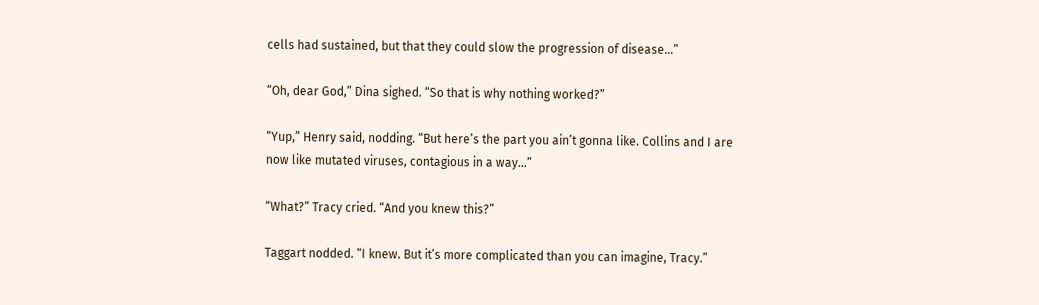cells had sustained, but that they could slow the progression of disease…”

“Oh, dear God,” Dina sighed. “So that is why nothing worked?”

“Yup,” Henry said, nodding. “But here’s the part you ain’t gonna like. Collins and I are now like mutated viruses, contagious in a way…”

“What?” Tracy cried. “And you knew this?”

Taggart nodded. “I knew. But it’s more complicated than you can imagine, Tracy.”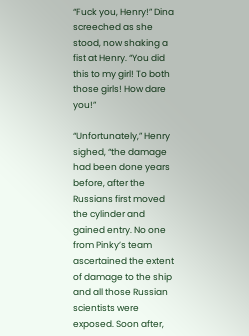“Fuck you, Henry!” Dina screeched as she stood, now shaking a fist at Henry. “You did this to my girl! To both those girls! How dare you!”

“Unfortunately,” Henry sighed, “the damage had been done years before, after the Russians first moved the cylinder and gained entry. No one from Pinky’s team ascertained the extent of damage to the ship and all those Russian scientists were exposed. Soon after,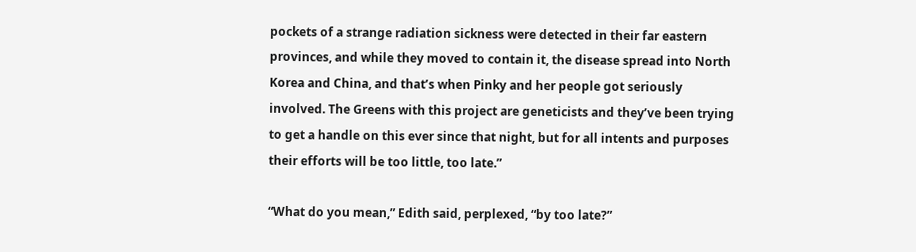pockets of a strange radiation sickness were detected in their far eastern provinces, and while they moved to contain it, the disease spread into North Korea and China, and that’s when Pinky and her people got seriously involved. The Greens with this project are geneticists and they’ve been trying to get a handle on this ever since that night, but for all intents and purposes their efforts will be too little, too late.”

“What do you mean,” Edith said, perplexed, “by too late?”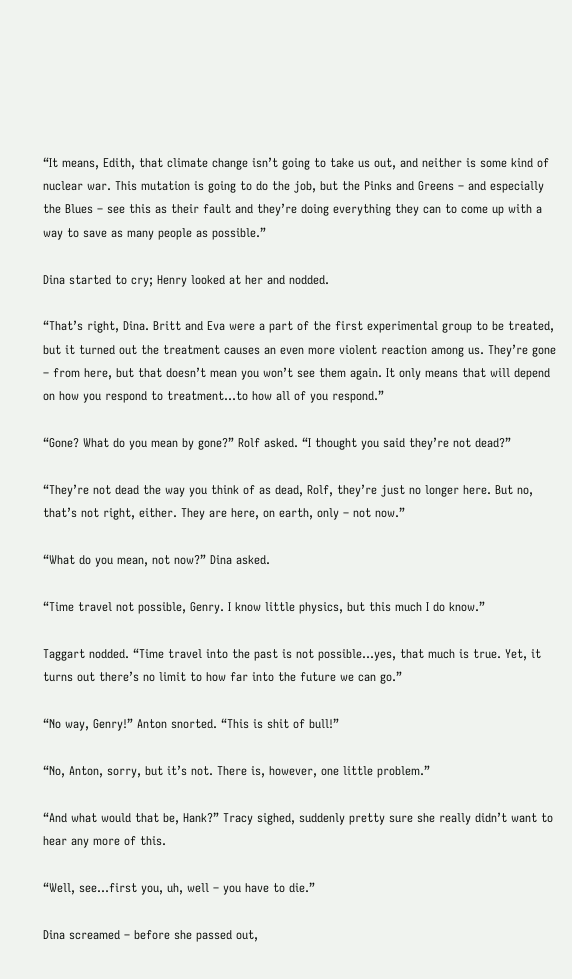“It means, Edith, that climate change isn’t going to take us out, and neither is some kind of nuclear war. This mutation is going to do the job, but the Pinks and Greens – and especially the Blues – see this as their fault and they’re doing everything they can to come up with a way to save as many people as possible.”

Dina started to cry; Henry looked at her and nodded.

“That’s right, Dina. Britt and Eva were a part of the first experimental group to be treated, but it turned out the treatment causes an even more violent reaction among us. They’re gone – from here, but that doesn’t mean you won’t see them again. It only means that will depend on how you respond to treatment…to how all of you respond.”

“Gone? What do you mean by gone?” Rolf asked. “I thought you said they’re not dead?”

“They’re not dead the way you think of as dead, Rolf, they’re just no longer here. But no, that’s not right, either. They are here, on earth, only – not now.”

“What do you mean, not now?” Dina asked.

“Time travel not possible, Genry. I know little physics, but this much I do know.”

Taggart nodded. “Time travel into the past is not possible…yes, that much is true. Yet, it turns out there’s no limit to how far into the future we can go.”

“No way, Genry!” Anton snorted. “This is shit of bull!”

“No, Anton, sorry, but it’s not. There is, however, one little problem.”

“And what would that be, Hank?” Tracy sighed, suddenly pretty sure she really didn’t want to hear any more of this.

“Well, see…first you, uh, well – you have to die.”

Dina screamed – before she passed out,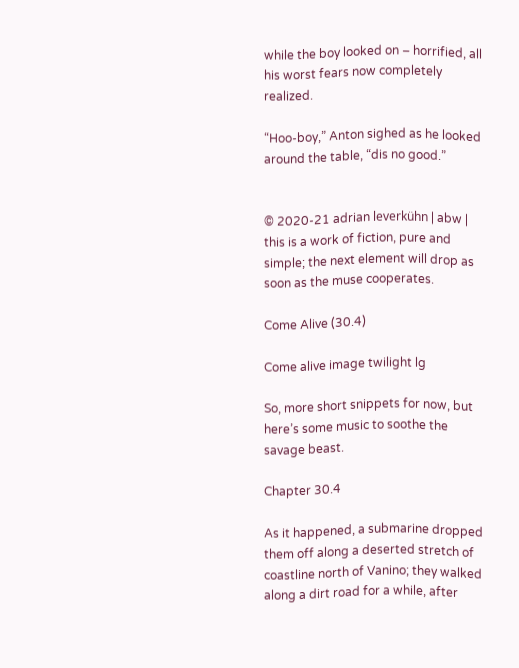while the boy looked on – horrified, all his worst fears now completely realized.

“Hoo-boy,” Anton sighed as he looked around the table, “dis no good.”


© 2020-21 adrian leverkühn | abw | this is a work of fiction, pure and simple; the next element will drop as soon as the muse cooperates.

Come Alive (30.4)

Come alive image twilight lg

So, more short snippets for now, but here’s some music to soothe the savage beast.

Chapter 30.4

As it happened, a submarine dropped them off along a deserted stretch of coastline north of Vanino; they walked along a dirt road for a while, after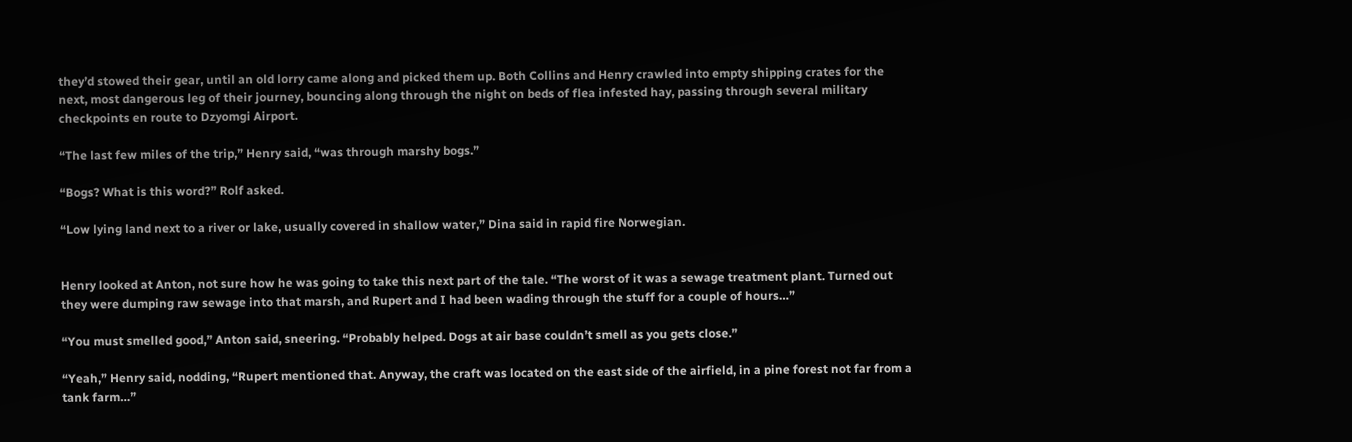they’d stowed their gear, until an old lorry came along and picked them up. Both Collins and Henry crawled into empty shipping crates for the next, most dangerous leg of their journey, bouncing along through the night on beds of flea infested hay, passing through several military checkpoints en route to Dzyomgi Airport.

“The last few miles of the trip,” Henry said, “was through marshy bogs.”

“Bogs? What is this word?” Rolf asked.

“Low lying land next to a river or lake, usually covered in shallow water,” Dina said in rapid fire Norwegian.


Henry looked at Anton, not sure how he was going to take this next part of the tale. “The worst of it was a sewage treatment plant. Turned out they were dumping raw sewage into that marsh, and Rupert and I had been wading through the stuff for a couple of hours…”

“You must smelled good,” Anton said, sneering. “Probably helped. Dogs at air base couldn’t smell as you gets close.”

“Yeah,” Henry said, nodding, “Rupert mentioned that. Anyway, the craft was located on the east side of the airfield, in a pine forest not far from a tank farm…”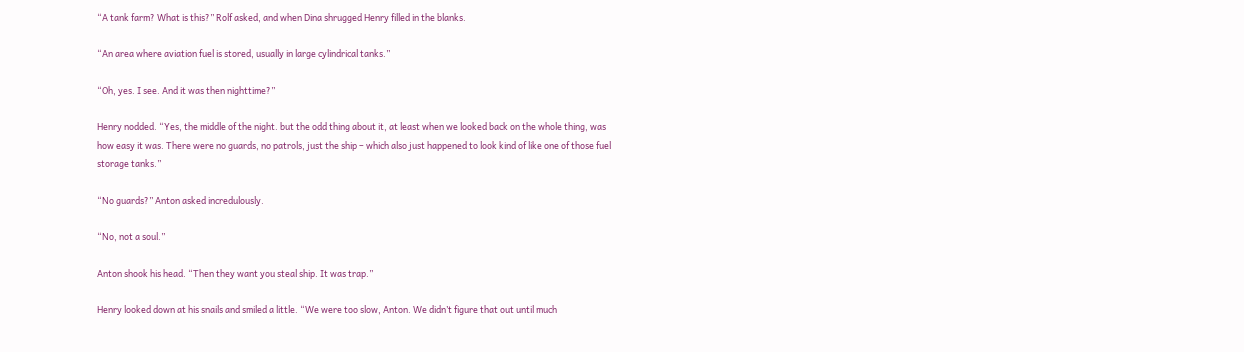“A tank farm? What is this?” Rolf asked, and when Dina shrugged Henry filled in the blanks.

“An area where aviation fuel is stored, usually in large cylindrical tanks.”

“Oh, yes. I see. And it was then nighttime?”

Henry nodded. “Yes, the middle of the night. but the odd thing about it, at least when we looked back on the whole thing, was how easy it was. There were no guards, no patrols, just the ship – which also just happened to look kind of like one of those fuel storage tanks.”

“No guards?” Anton asked incredulously.

“No, not a soul.”

Anton shook his head. “Then they want you steal ship. It was trap.”

Henry looked down at his snails and smiled a little. “We were too slow, Anton. We didn’t figure that out until much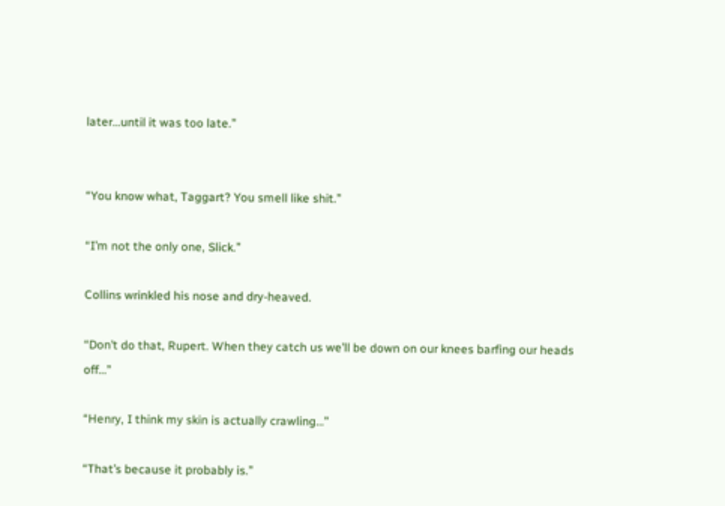later…until it was too late.”


“You know what, Taggart? You smell like shit.”

“I’m not the only one, Slick.”

Collins wrinkled his nose and dry-heaved.

“Don’t do that, Rupert. When they catch us we’ll be down on our knees barfing our heads off…”

“Henry, I think my skin is actually crawling…”

“That’s because it probably is.”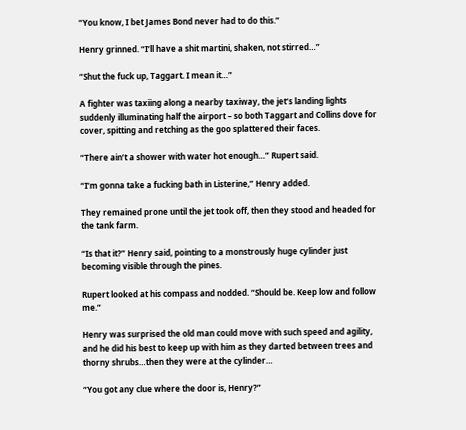“You know, I bet James Bond never had to do this.”

Henry grinned. “I’ll have a shit martini, shaken, not stirred…”

“Shut the fuck up, Taggart. I mean it…”

A fighter was taxiing along a nearby taxiway, the jet’s landing lights suddenly illuminating half the airport – so both Taggart and Collins dove for cover, spitting and retching as the goo splattered their faces.

“There ain’t a shower with water hot enough…” Rupert said.

“I’m gonna take a fucking bath in Listerine,” Henry added.

They remained prone until the jet took off, then they stood and headed for the tank farm.

“Is that it?” Henry said, pointing to a monstrously huge cylinder just becoming visible through the pines.

Rupert looked at his compass and nodded. “Should be. Keep low and follow me.”

Henry was surprised the old man could move with such speed and agility, and he did his best to keep up with him as they darted between trees and thorny shrubs…then they were at the cylinder…

“You got any clue where the door is, Henry?”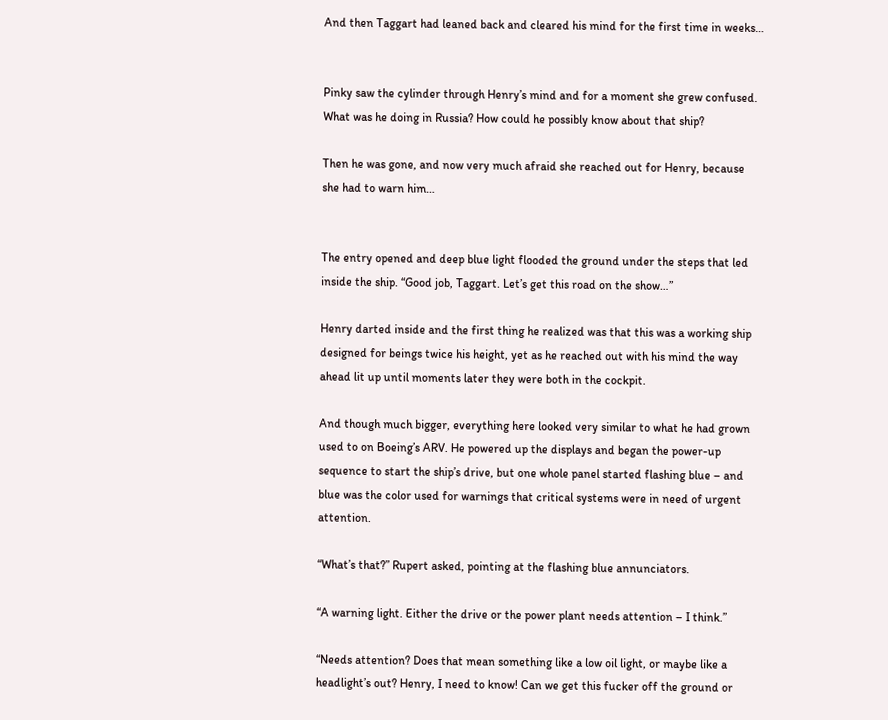And then Taggart had leaned back and cleared his mind for the first time in weeks…


Pinky saw the cylinder through Henry’s mind and for a moment she grew confused. What was he doing in Russia? How could he possibly know about that ship?

Then he was gone, and now very much afraid she reached out for Henry, because she had to warn him…


The entry opened and deep blue light flooded the ground under the steps that led inside the ship. “Good job, Taggart. Let’s get this road on the show…”

Henry darted inside and the first thing he realized was that this was a working ship designed for beings twice his height, yet as he reached out with his mind the way ahead lit up until moments later they were both in the cockpit.

And though much bigger, everything here looked very similar to what he had grown used to on Boeing’s ARV. He powered up the displays and began the power-up sequence to start the ship’s drive, but one whole panel started flashing blue – and blue was the color used for warnings that critical systems were in need of urgent attention.

“What’s that?” Rupert asked, pointing at the flashing blue annunciators.

“A warning light. Either the drive or the power plant needs attention – I think.”

“Needs attention? Does that mean something like a low oil light, or maybe like a headlight’s out? Henry, I need to know! Can we get this fucker off the ground or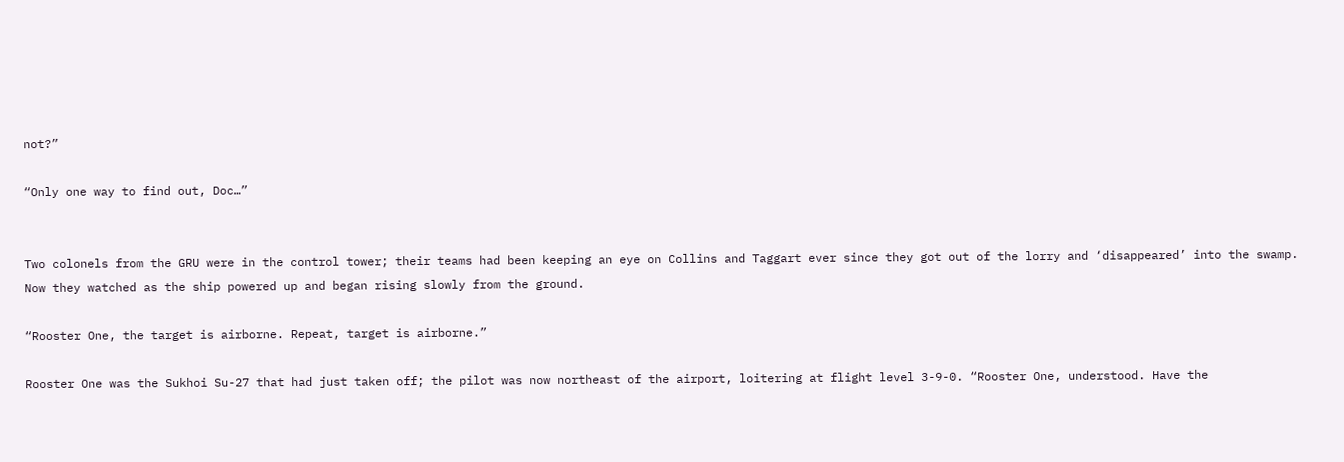not?”

“Only one way to find out, Doc…”


Two colonels from the GRU were in the control tower; their teams had been keeping an eye on Collins and Taggart ever since they got out of the lorry and ‘disappeared’ into the swamp. Now they watched as the ship powered up and began rising slowly from the ground.

“Rooster One, the target is airborne. Repeat, target is airborne.”

Rooster One was the Sukhoi Su-27 that had just taken off; the pilot was now northeast of the airport, loitering at flight level 3-9-0. “Rooster One, understood. Have the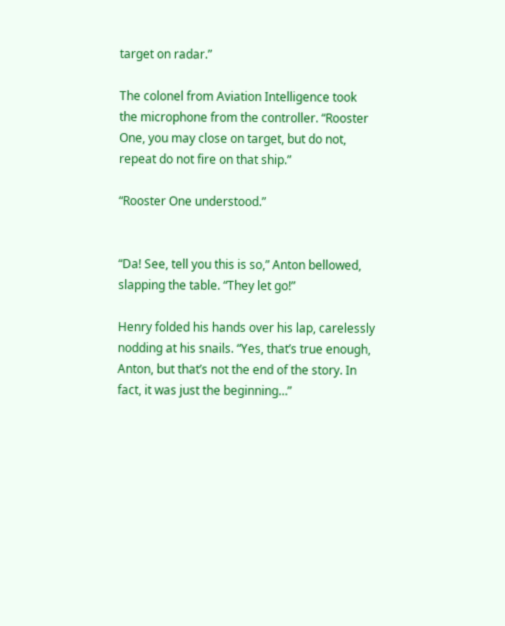target on radar.”

The colonel from Aviation Intelligence took the microphone from the controller. “Rooster One, you may close on target, but do not, repeat do not fire on that ship.”

“Rooster One understood.”


“Da! See, tell you this is so,” Anton bellowed, slapping the table. “They let go!”

Henry folded his hands over his lap, carelessly nodding at his snails. “Yes, that’s true enough, Anton, but that’s not the end of the story. In fact, it was just the beginning…”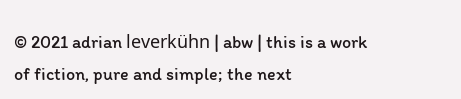© 2021 adrian leverkühn | abw | this is a work of fiction, pure and simple; the next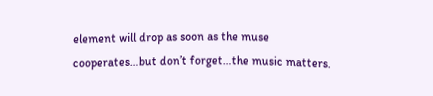element will drop as soon as the muse cooperates…but don’t forget…the music matters.